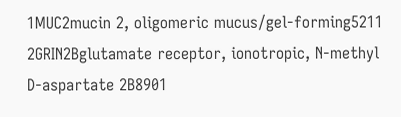1MUC2mucin 2, oligomeric mucus/gel-forming5211
2GRIN2Bglutamate receptor, ionotropic, N-methyl D-aspartate 2B8901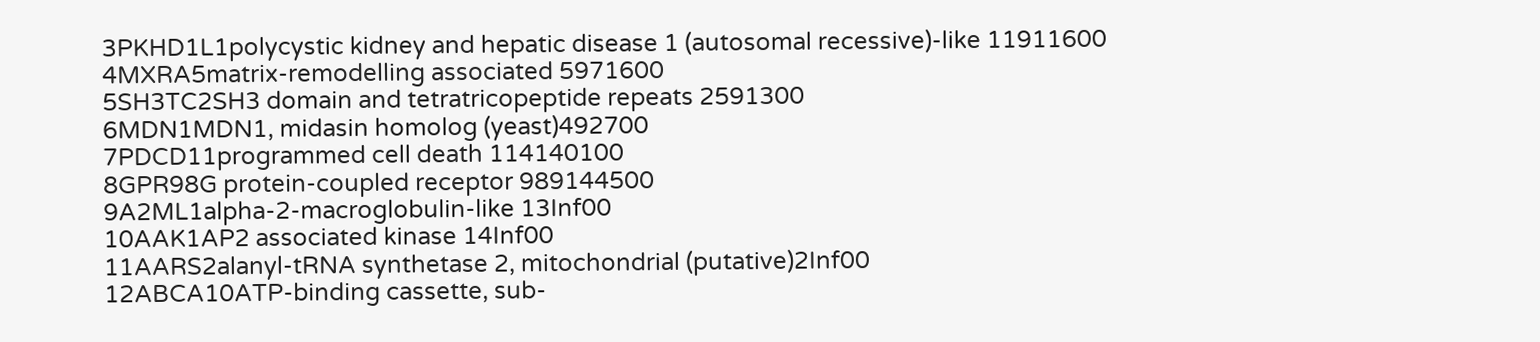3PKHD1L1polycystic kidney and hepatic disease 1 (autosomal recessive)-like 11911600
4MXRA5matrix-remodelling associated 5971600
5SH3TC2SH3 domain and tetratricopeptide repeats 2591300
6MDN1MDN1, midasin homolog (yeast)492700
7PDCD11programmed cell death 114140100
8GPR98G protein-coupled receptor 989144500
9A2ML1alpha-2-macroglobulin-like 13Inf00
10AAK1AP2 associated kinase 14Inf00
11AARS2alanyl-tRNA synthetase 2, mitochondrial (putative)2Inf00
12ABCA10ATP-binding cassette, sub-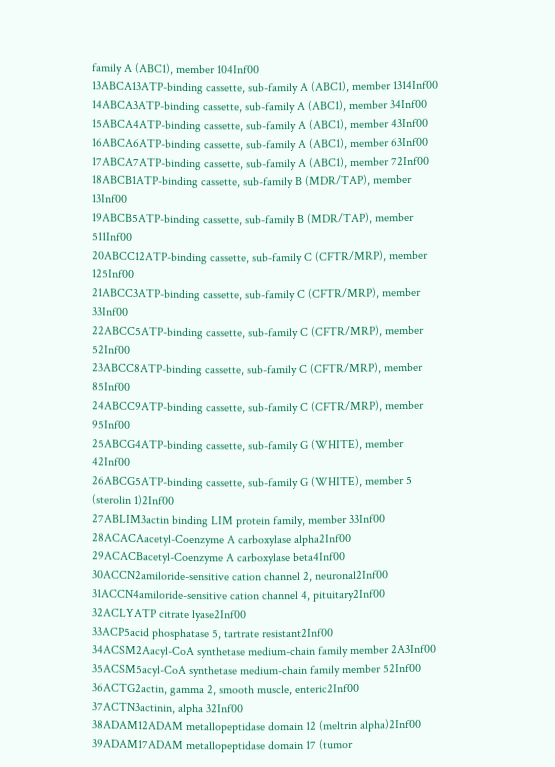family A (ABC1), member 104Inf00
13ABCA13ATP-binding cassette, sub-family A (ABC1), member 1314Inf00
14ABCA3ATP-binding cassette, sub-family A (ABC1), member 34Inf00
15ABCA4ATP-binding cassette, sub-family A (ABC1), member 43Inf00
16ABCA6ATP-binding cassette, sub-family A (ABC1), member 63Inf00
17ABCA7ATP-binding cassette, sub-family A (ABC1), member 72Inf00
18ABCB1ATP-binding cassette, sub-family B (MDR/TAP), member 13Inf00
19ABCB5ATP-binding cassette, sub-family B (MDR/TAP), member 511Inf00
20ABCC12ATP-binding cassette, sub-family C (CFTR/MRP), member 125Inf00
21ABCC3ATP-binding cassette, sub-family C (CFTR/MRP), member 33Inf00
22ABCC5ATP-binding cassette, sub-family C (CFTR/MRP), member 52Inf00
23ABCC8ATP-binding cassette, sub-family C (CFTR/MRP), member 85Inf00
24ABCC9ATP-binding cassette, sub-family C (CFTR/MRP), member 95Inf00
25ABCG4ATP-binding cassette, sub-family G (WHITE), member 42Inf00
26ABCG5ATP-binding cassette, sub-family G (WHITE), member 5 (sterolin 1)2Inf00
27ABLIM3actin binding LIM protein family, member 33Inf00
28ACACAacetyl-Coenzyme A carboxylase alpha2Inf00
29ACACBacetyl-Coenzyme A carboxylase beta4Inf00
30ACCN2amiloride-sensitive cation channel 2, neuronal2Inf00
31ACCN4amiloride-sensitive cation channel 4, pituitary2Inf00
32ACLYATP citrate lyase2Inf00
33ACP5acid phosphatase 5, tartrate resistant2Inf00
34ACSM2Aacyl-CoA synthetase medium-chain family member 2A3Inf00
35ACSM5acyl-CoA synthetase medium-chain family member 52Inf00
36ACTG2actin, gamma 2, smooth muscle, enteric2Inf00
37ACTN3actinin, alpha 32Inf00
38ADAM12ADAM metallopeptidase domain 12 (meltrin alpha)2Inf00
39ADAM17ADAM metallopeptidase domain 17 (tumor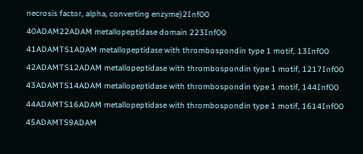necrosis factor, alpha, converting enzyme)2Inf00
40ADAM22ADAM metallopeptidase domain 223Inf00
41ADAMTS1ADAM metallopeptidase with thrombospondin type 1 motif, 13Inf00
42ADAMTS12ADAM metallopeptidase with thrombospondin type 1 motif, 1217Inf00
43ADAMTS14ADAM metallopeptidase with thrombospondin type 1 motif, 144Inf00
44ADAMTS16ADAM metallopeptidase with thrombospondin type 1 motif, 1614Inf00
45ADAMTS9ADAM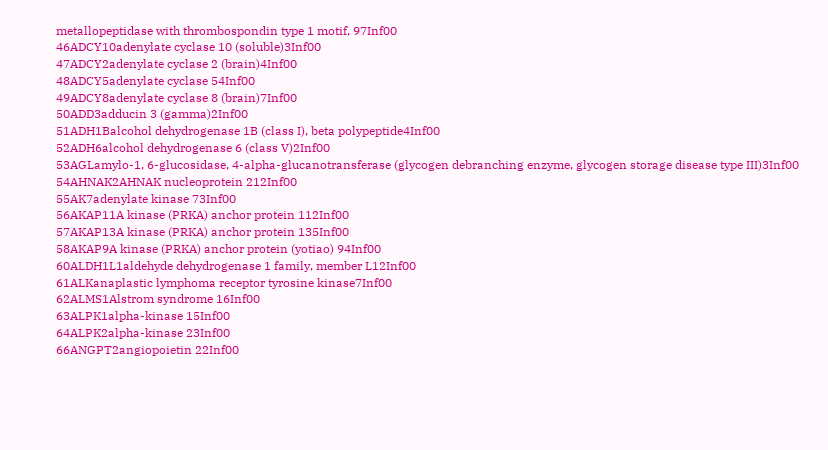metallopeptidase with thrombospondin type 1 motif, 97Inf00
46ADCY10adenylate cyclase 10 (soluble)3Inf00
47ADCY2adenylate cyclase 2 (brain)4Inf00
48ADCY5adenylate cyclase 54Inf00
49ADCY8adenylate cyclase 8 (brain)7Inf00
50ADD3adducin 3 (gamma)2Inf00
51ADH1Balcohol dehydrogenase 1B (class I), beta polypeptide4Inf00
52ADH6alcohol dehydrogenase 6 (class V)2Inf00
53AGLamylo-1, 6-glucosidase, 4-alpha-glucanotransferase (glycogen debranching enzyme, glycogen storage disease type III)3Inf00
54AHNAK2AHNAK nucleoprotein 212Inf00
55AK7adenylate kinase 73Inf00
56AKAP11A kinase (PRKA) anchor protein 112Inf00
57AKAP13A kinase (PRKA) anchor protein 135Inf00
58AKAP9A kinase (PRKA) anchor protein (yotiao) 94Inf00
60ALDH1L1aldehyde dehydrogenase 1 family, member L12Inf00
61ALKanaplastic lymphoma receptor tyrosine kinase7Inf00
62ALMS1Alstrom syndrome 16Inf00
63ALPK1alpha-kinase 15Inf00
64ALPK2alpha-kinase 23Inf00
66ANGPT2angiopoietin 22Inf00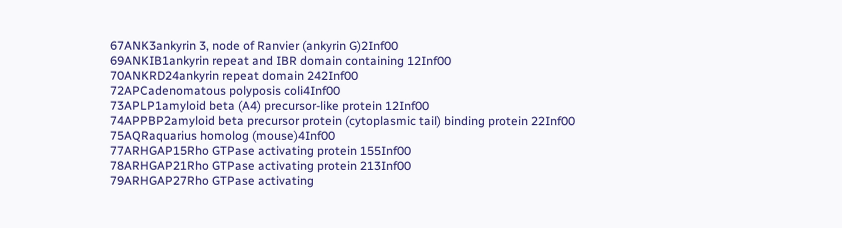67ANK3ankyrin 3, node of Ranvier (ankyrin G)2Inf00
69ANKIB1ankyrin repeat and IBR domain containing 12Inf00
70ANKRD24ankyrin repeat domain 242Inf00
72APCadenomatous polyposis coli4Inf00
73APLP1amyloid beta (A4) precursor-like protein 12Inf00
74APPBP2amyloid beta precursor protein (cytoplasmic tail) binding protein 22Inf00
75AQRaquarius homolog (mouse)4Inf00
77ARHGAP15Rho GTPase activating protein 155Inf00
78ARHGAP21Rho GTPase activating protein 213Inf00
79ARHGAP27Rho GTPase activating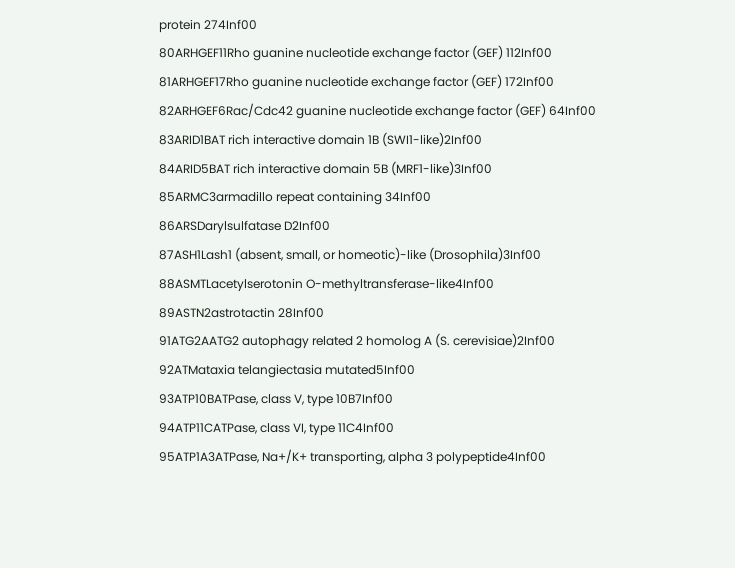protein 274Inf00
80ARHGEF11Rho guanine nucleotide exchange factor (GEF) 112Inf00
81ARHGEF17Rho guanine nucleotide exchange factor (GEF) 172Inf00
82ARHGEF6Rac/Cdc42 guanine nucleotide exchange factor (GEF) 64Inf00
83ARID1BAT rich interactive domain 1B (SWI1-like)2Inf00
84ARID5BAT rich interactive domain 5B (MRF1-like)3Inf00
85ARMC3armadillo repeat containing 34Inf00
86ARSDarylsulfatase D2Inf00
87ASH1Lash1 (absent, small, or homeotic)-like (Drosophila)3Inf00
88ASMTLacetylserotonin O-methyltransferase-like4Inf00
89ASTN2astrotactin 28Inf00
91ATG2AATG2 autophagy related 2 homolog A (S. cerevisiae)2Inf00
92ATMataxia telangiectasia mutated5Inf00
93ATP10BATPase, class V, type 10B7Inf00
94ATP11CATPase, class VI, type 11C4Inf00
95ATP1A3ATPase, Na+/K+ transporting, alpha 3 polypeptide4Inf00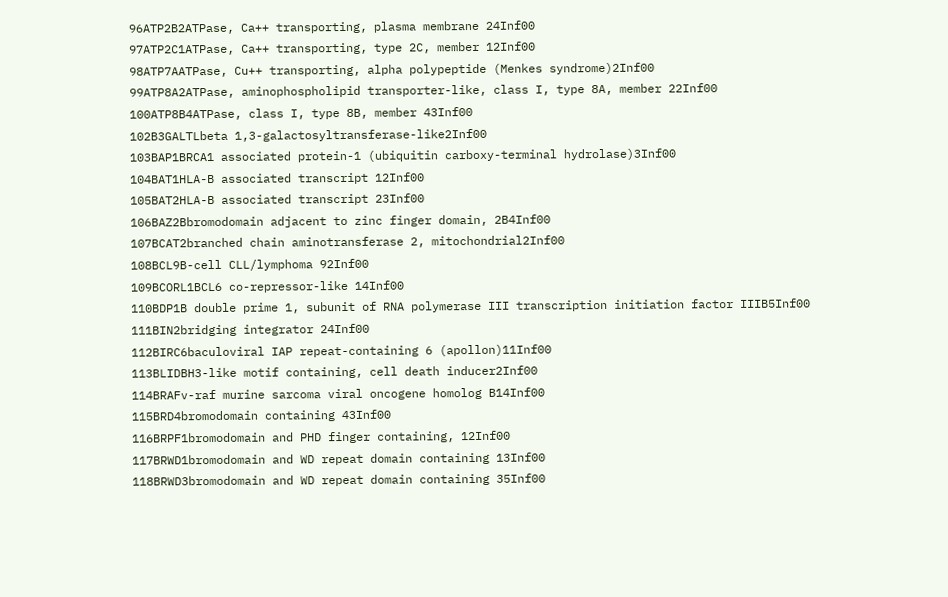96ATP2B2ATPase, Ca++ transporting, plasma membrane 24Inf00
97ATP2C1ATPase, Ca++ transporting, type 2C, member 12Inf00
98ATP7AATPase, Cu++ transporting, alpha polypeptide (Menkes syndrome)2Inf00
99ATP8A2ATPase, aminophospholipid transporter-like, class I, type 8A, member 22Inf00
100ATP8B4ATPase, class I, type 8B, member 43Inf00
102B3GALTLbeta 1,3-galactosyltransferase-like2Inf00
103BAP1BRCA1 associated protein-1 (ubiquitin carboxy-terminal hydrolase)3Inf00
104BAT1HLA-B associated transcript 12Inf00
105BAT2HLA-B associated transcript 23Inf00
106BAZ2Bbromodomain adjacent to zinc finger domain, 2B4Inf00
107BCAT2branched chain aminotransferase 2, mitochondrial2Inf00
108BCL9B-cell CLL/lymphoma 92Inf00
109BCORL1BCL6 co-repressor-like 14Inf00
110BDP1B double prime 1, subunit of RNA polymerase III transcription initiation factor IIIB5Inf00
111BIN2bridging integrator 24Inf00
112BIRC6baculoviral IAP repeat-containing 6 (apollon)11Inf00
113BLIDBH3-like motif containing, cell death inducer2Inf00
114BRAFv-raf murine sarcoma viral oncogene homolog B14Inf00
115BRD4bromodomain containing 43Inf00
116BRPF1bromodomain and PHD finger containing, 12Inf00
117BRWD1bromodomain and WD repeat domain containing 13Inf00
118BRWD3bromodomain and WD repeat domain containing 35Inf00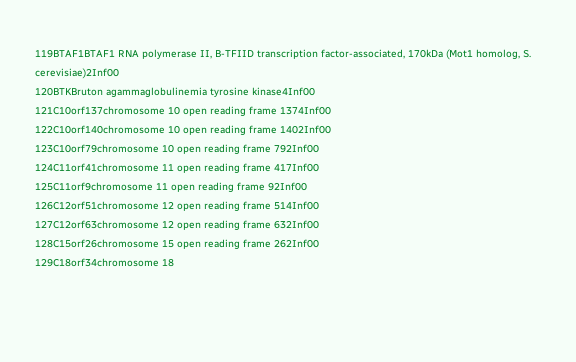119BTAF1BTAF1 RNA polymerase II, B-TFIID transcription factor-associated, 170kDa (Mot1 homolog, S. cerevisiae)2Inf00
120BTKBruton agammaglobulinemia tyrosine kinase4Inf00
121C10orf137chromosome 10 open reading frame 1374Inf00
122C10orf140chromosome 10 open reading frame 1402Inf00
123C10orf79chromosome 10 open reading frame 792Inf00
124C11orf41chromosome 11 open reading frame 417Inf00
125C11orf9chromosome 11 open reading frame 92Inf00
126C12orf51chromosome 12 open reading frame 514Inf00
127C12orf63chromosome 12 open reading frame 632Inf00
128C15orf26chromosome 15 open reading frame 262Inf00
129C18orf34chromosome 18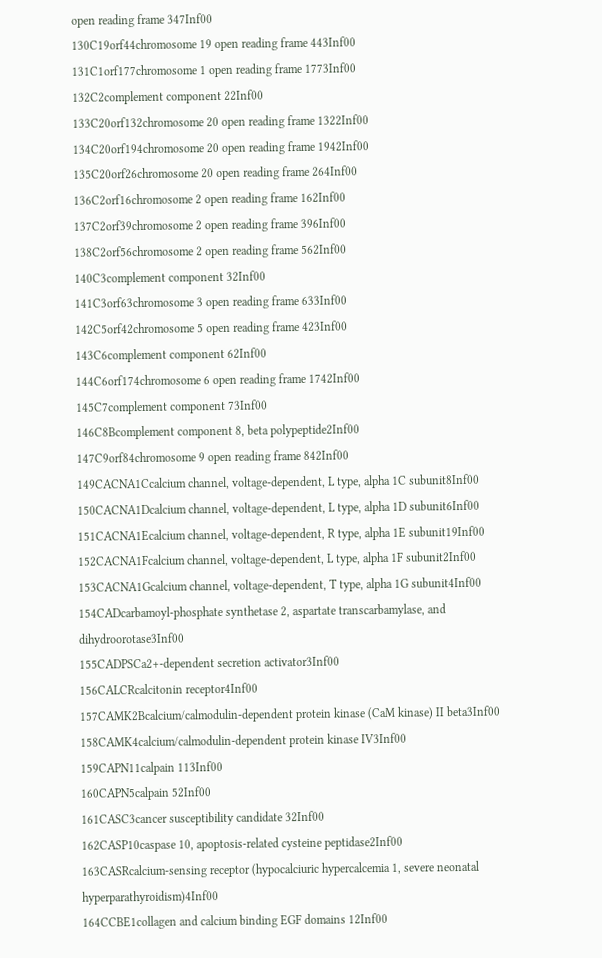open reading frame 347Inf00
130C19orf44chromosome 19 open reading frame 443Inf00
131C1orf177chromosome 1 open reading frame 1773Inf00
132C2complement component 22Inf00
133C20orf132chromosome 20 open reading frame 1322Inf00
134C20orf194chromosome 20 open reading frame 1942Inf00
135C20orf26chromosome 20 open reading frame 264Inf00
136C2orf16chromosome 2 open reading frame 162Inf00
137C2orf39chromosome 2 open reading frame 396Inf00
138C2orf56chromosome 2 open reading frame 562Inf00
140C3complement component 32Inf00
141C3orf63chromosome 3 open reading frame 633Inf00
142C5orf42chromosome 5 open reading frame 423Inf00
143C6complement component 62Inf00
144C6orf174chromosome 6 open reading frame 1742Inf00
145C7complement component 73Inf00
146C8Bcomplement component 8, beta polypeptide2Inf00
147C9orf84chromosome 9 open reading frame 842Inf00
149CACNA1Ccalcium channel, voltage-dependent, L type, alpha 1C subunit8Inf00
150CACNA1Dcalcium channel, voltage-dependent, L type, alpha 1D subunit6Inf00
151CACNA1Ecalcium channel, voltage-dependent, R type, alpha 1E subunit19Inf00
152CACNA1Fcalcium channel, voltage-dependent, L type, alpha 1F subunit2Inf00
153CACNA1Gcalcium channel, voltage-dependent, T type, alpha 1G subunit4Inf00
154CADcarbamoyl-phosphate synthetase 2, aspartate transcarbamylase, and dihydroorotase3Inf00
155CADPSCa2+-dependent secretion activator3Inf00
156CALCRcalcitonin receptor4Inf00
157CAMK2Bcalcium/calmodulin-dependent protein kinase (CaM kinase) II beta3Inf00
158CAMK4calcium/calmodulin-dependent protein kinase IV3Inf00
159CAPN11calpain 113Inf00
160CAPN5calpain 52Inf00
161CASC3cancer susceptibility candidate 32Inf00
162CASP10caspase 10, apoptosis-related cysteine peptidase2Inf00
163CASRcalcium-sensing receptor (hypocalciuric hypercalcemia 1, severe neonatal hyperparathyroidism)4Inf00
164CCBE1collagen and calcium binding EGF domains 12Inf00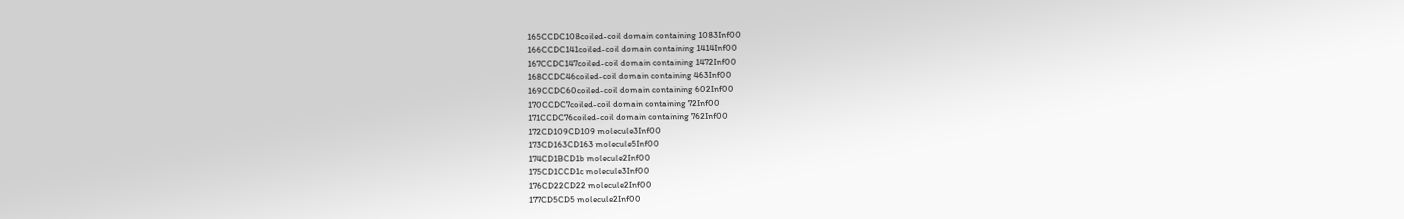165CCDC108coiled-coil domain containing 1083Inf00
166CCDC141coiled-coil domain containing 1414Inf00
167CCDC147coiled-coil domain containing 1472Inf00
168CCDC46coiled-coil domain containing 463Inf00
169CCDC60coiled-coil domain containing 602Inf00
170CCDC7coiled-coil domain containing 72Inf00
171CCDC76coiled-coil domain containing 762Inf00
172CD109CD109 molecule3Inf00
173CD163CD163 molecule5Inf00
174CD1BCD1b molecule2Inf00
175CD1CCD1c molecule3Inf00
176CD22CD22 molecule2Inf00
177CD5CD5 molecule2Inf00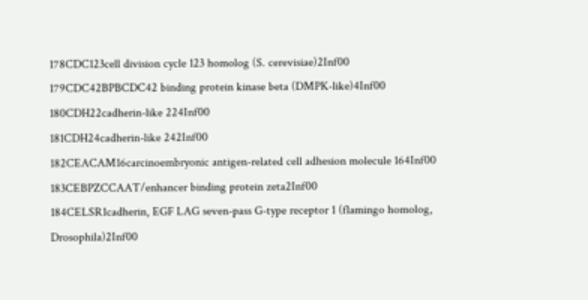178CDC123cell division cycle 123 homolog (S. cerevisiae)2Inf00
179CDC42BPBCDC42 binding protein kinase beta (DMPK-like)4Inf00
180CDH22cadherin-like 224Inf00
181CDH24cadherin-like 242Inf00
182CEACAM16carcinoembryonic antigen-related cell adhesion molecule 164Inf00
183CEBPZCCAAT/enhancer binding protein zeta2Inf00
184CELSR1cadherin, EGF LAG seven-pass G-type receptor 1 (flamingo homolog, Drosophila)2Inf00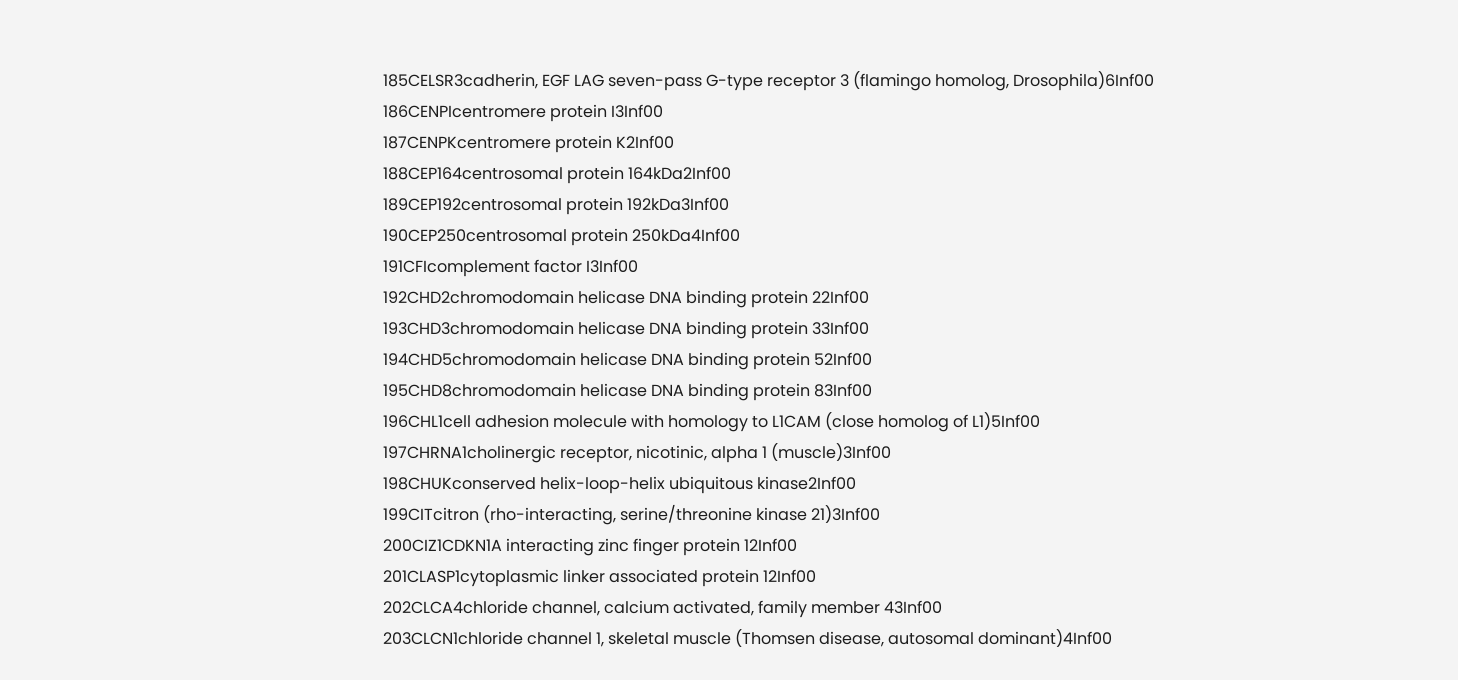185CELSR3cadherin, EGF LAG seven-pass G-type receptor 3 (flamingo homolog, Drosophila)6Inf00
186CENPIcentromere protein I3Inf00
187CENPKcentromere protein K2Inf00
188CEP164centrosomal protein 164kDa2Inf00
189CEP192centrosomal protein 192kDa3Inf00
190CEP250centrosomal protein 250kDa4Inf00
191CFIcomplement factor I3Inf00
192CHD2chromodomain helicase DNA binding protein 22Inf00
193CHD3chromodomain helicase DNA binding protein 33Inf00
194CHD5chromodomain helicase DNA binding protein 52Inf00
195CHD8chromodomain helicase DNA binding protein 83Inf00
196CHL1cell adhesion molecule with homology to L1CAM (close homolog of L1)5Inf00
197CHRNA1cholinergic receptor, nicotinic, alpha 1 (muscle)3Inf00
198CHUKconserved helix-loop-helix ubiquitous kinase2Inf00
199CITcitron (rho-interacting, serine/threonine kinase 21)3Inf00
200CIZ1CDKN1A interacting zinc finger protein 12Inf00
201CLASP1cytoplasmic linker associated protein 12Inf00
202CLCA4chloride channel, calcium activated, family member 43Inf00
203CLCN1chloride channel 1, skeletal muscle (Thomsen disease, autosomal dominant)4Inf00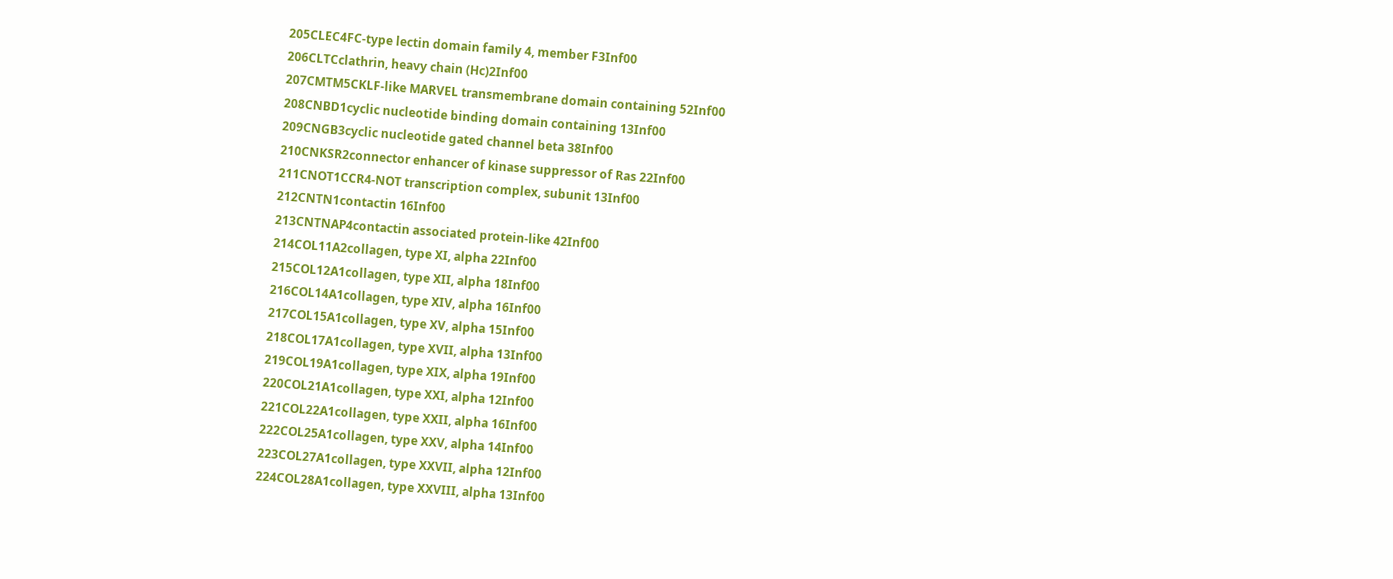205CLEC4FC-type lectin domain family 4, member F3Inf00
206CLTCclathrin, heavy chain (Hc)2Inf00
207CMTM5CKLF-like MARVEL transmembrane domain containing 52Inf00
208CNBD1cyclic nucleotide binding domain containing 13Inf00
209CNGB3cyclic nucleotide gated channel beta 38Inf00
210CNKSR2connector enhancer of kinase suppressor of Ras 22Inf00
211CNOT1CCR4-NOT transcription complex, subunit 13Inf00
212CNTN1contactin 16Inf00
213CNTNAP4contactin associated protein-like 42Inf00
214COL11A2collagen, type XI, alpha 22Inf00
215COL12A1collagen, type XII, alpha 18Inf00
216COL14A1collagen, type XIV, alpha 16Inf00
217COL15A1collagen, type XV, alpha 15Inf00
218COL17A1collagen, type XVII, alpha 13Inf00
219COL19A1collagen, type XIX, alpha 19Inf00
220COL21A1collagen, type XXI, alpha 12Inf00
221COL22A1collagen, type XXII, alpha 16Inf00
222COL25A1collagen, type XXV, alpha 14Inf00
223COL27A1collagen, type XXVII, alpha 12Inf00
224COL28A1collagen, type XXVIII, alpha 13Inf00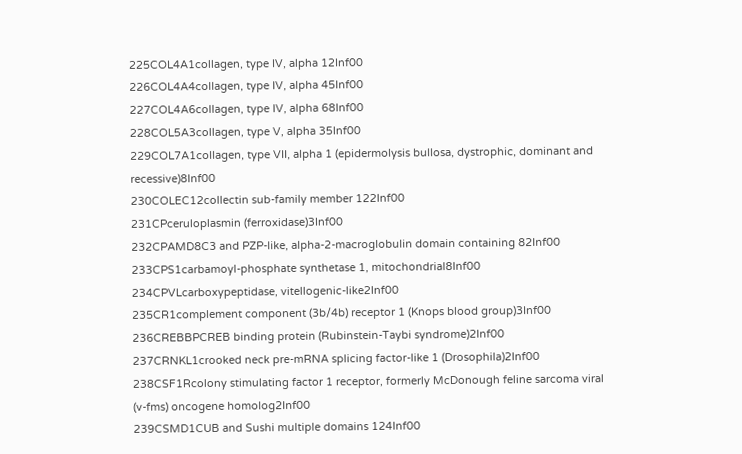225COL4A1collagen, type IV, alpha 12Inf00
226COL4A4collagen, type IV, alpha 45Inf00
227COL4A6collagen, type IV, alpha 68Inf00
228COL5A3collagen, type V, alpha 35Inf00
229COL7A1collagen, type VII, alpha 1 (epidermolysis bullosa, dystrophic, dominant and recessive)8Inf00
230COLEC12collectin sub-family member 122Inf00
231CPceruloplasmin (ferroxidase)3Inf00
232CPAMD8C3 and PZP-like, alpha-2-macroglobulin domain containing 82Inf00
233CPS1carbamoyl-phosphate synthetase 1, mitochondrial8Inf00
234CPVLcarboxypeptidase, vitellogenic-like2Inf00
235CR1complement component (3b/4b) receptor 1 (Knops blood group)3Inf00
236CREBBPCREB binding protein (Rubinstein-Taybi syndrome)2Inf00
237CRNKL1crooked neck pre-mRNA splicing factor-like 1 (Drosophila)2Inf00
238CSF1Rcolony stimulating factor 1 receptor, formerly McDonough feline sarcoma viral (v-fms) oncogene homolog2Inf00
239CSMD1CUB and Sushi multiple domains 124Inf00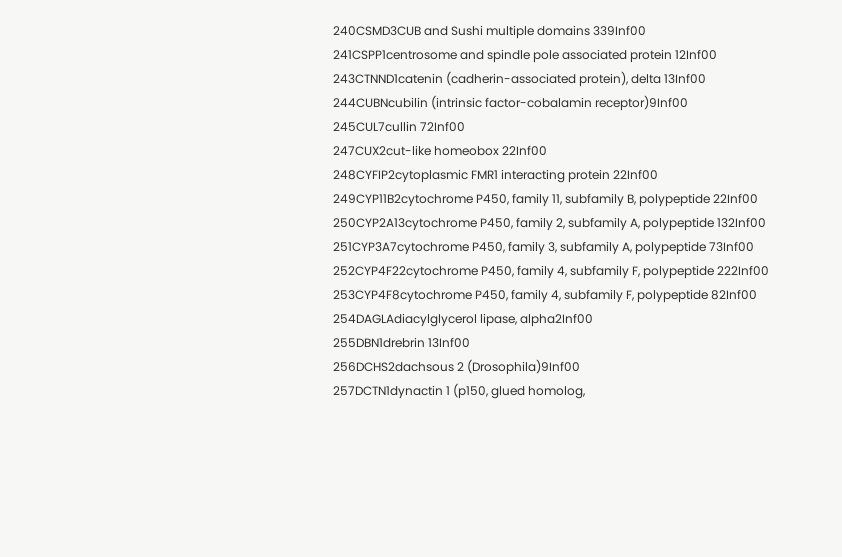240CSMD3CUB and Sushi multiple domains 339Inf00
241CSPP1centrosome and spindle pole associated protein 12Inf00
243CTNND1catenin (cadherin-associated protein), delta 13Inf00
244CUBNcubilin (intrinsic factor-cobalamin receptor)9Inf00
245CUL7cullin 72Inf00
247CUX2cut-like homeobox 22Inf00
248CYFIP2cytoplasmic FMR1 interacting protein 22Inf00
249CYP11B2cytochrome P450, family 11, subfamily B, polypeptide 22Inf00
250CYP2A13cytochrome P450, family 2, subfamily A, polypeptide 132Inf00
251CYP3A7cytochrome P450, family 3, subfamily A, polypeptide 73Inf00
252CYP4F22cytochrome P450, family 4, subfamily F, polypeptide 222Inf00
253CYP4F8cytochrome P450, family 4, subfamily F, polypeptide 82Inf00
254DAGLAdiacylglycerol lipase, alpha2Inf00
255DBN1drebrin 13Inf00
256DCHS2dachsous 2 (Drosophila)9Inf00
257DCTN1dynactin 1 (p150, glued homolog,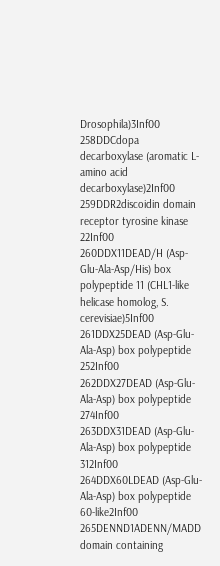Drosophila)3Inf00
258DDCdopa decarboxylase (aromatic L-amino acid decarboxylase)2Inf00
259DDR2discoidin domain receptor tyrosine kinase 22Inf00
260DDX11DEAD/H (Asp-Glu-Ala-Asp/His) box polypeptide 11 (CHL1-like helicase homolog, S. cerevisiae)5Inf00
261DDX25DEAD (Asp-Glu-Ala-Asp) box polypeptide 252Inf00
262DDX27DEAD (Asp-Glu-Ala-Asp) box polypeptide 274Inf00
263DDX31DEAD (Asp-Glu-Ala-Asp) box polypeptide 312Inf00
264DDX60LDEAD (Asp-Glu-Ala-Asp) box polypeptide 60-like2Inf00
265DENND1ADENN/MADD domain containing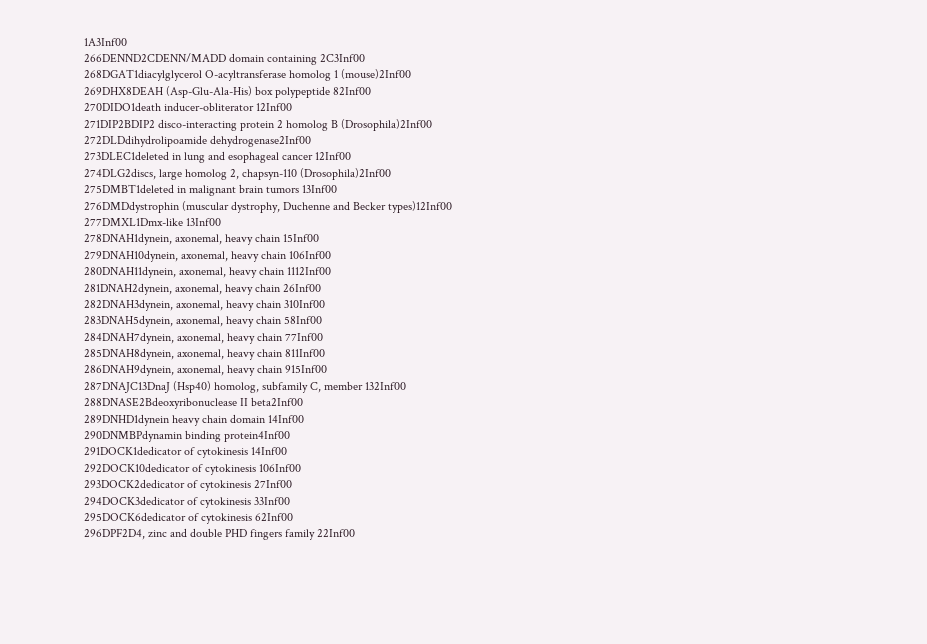1A3Inf00
266DENND2CDENN/MADD domain containing 2C3Inf00
268DGAT1diacylglycerol O-acyltransferase homolog 1 (mouse)2Inf00
269DHX8DEAH (Asp-Glu-Ala-His) box polypeptide 82Inf00
270DIDO1death inducer-obliterator 12Inf00
271DIP2BDIP2 disco-interacting protein 2 homolog B (Drosophila)2Inf00
272DLDdihydrolipoamide dehydrogenase2Inf00
273DLEC1deleted in lung and esophageal cancer 12Inf00
274DLG2discs, large homolog 2, chapsyn-110 (Drosophila)2Inf00
275DMBT1deleted in malignant brain tumors 13Inf00
276DMDdystrophin (muscular dystrophy, Duchenne and Becker types)12Inf00
277DMXL1Dmx-like 13Inf00
278DNAH1dynein, axonemal, heavy chain 15Inf00
279DNAH10dynein, axonemal, heavy chain 106Inf00
280DNAH11dynein, axonemal, heavy chain 1112Inf00
281DNAH2dynein, axonemal, heavy chain 26Inf00
282DNAH3dynein, axonemal, heavy chain 310Inf00
283DNAH5dynein, axonemal, heavy chain 58Inf00
284DNAH7dynein, axonemal, heavy chain 77Inf00
285DNAH8dynein, axonemal, heavy chain 811Inf00
286DNAH9dynein, axonemal, heavy chain 915Inf00
287DNAJC13DnaJ (Hsp40) homolog, subfamily C, member 132Inf00
288DNASE2Bdeoxyribonuclease II beta2Inf00
289DNHD1dynein heavy chain domain 14Inf00
290DNMBPdynamin binding protein4Inf00
291DOCK1dedicator of cytokinesis 14Inf00
292DOCK10dedicator of cytokinesis 106Inf00
293DOCK2dedicator of cytokinesis 27Inf00
294DOCK3dedicator of cytokinesis 33Inf00
295DOCK6dedicator of cytokinesis 62Inf00
296DPF2D4, zinc and double PHD fingers family 22Inf00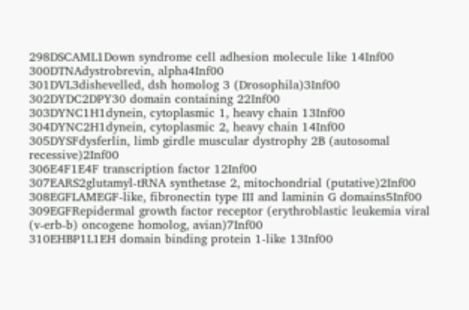298DSCAML1Down syndrome cell adhesion molecule like 14Inf00
300DTNAdystrobrevin, alpha4Inf00
301DVL3dishevelled, dsh homolog 3 (Drosophila)3Inf00
302DYDC2DPY30 domain containing 22Inf00
303DYNC1H1dynein, cytoplasmic 1, heavy chain 13Inf00
304DYNC2H1dynein, cytoplasmic 2, heavy chain 14Inf00
305DYSFdysferlin, limb girdle muscular dystrophy 2B (autosomal recessive)2Inf00
306E4F1E4F transcription factor 12Inf00
307EARS2glutamyl-tRNA synthetase 2, mitochondrial (putative)2Inf00
308EGFLAMEGF-like, fibronectin type III and laminin G domains5Inf00
309EGFRepidermal growth factor receptor (erythroblastic leukemia viral (v-erb-b) oncogene homolog, avian)7Inf00
310EHBP1L1EH domain binding protein 1-like 13Inf00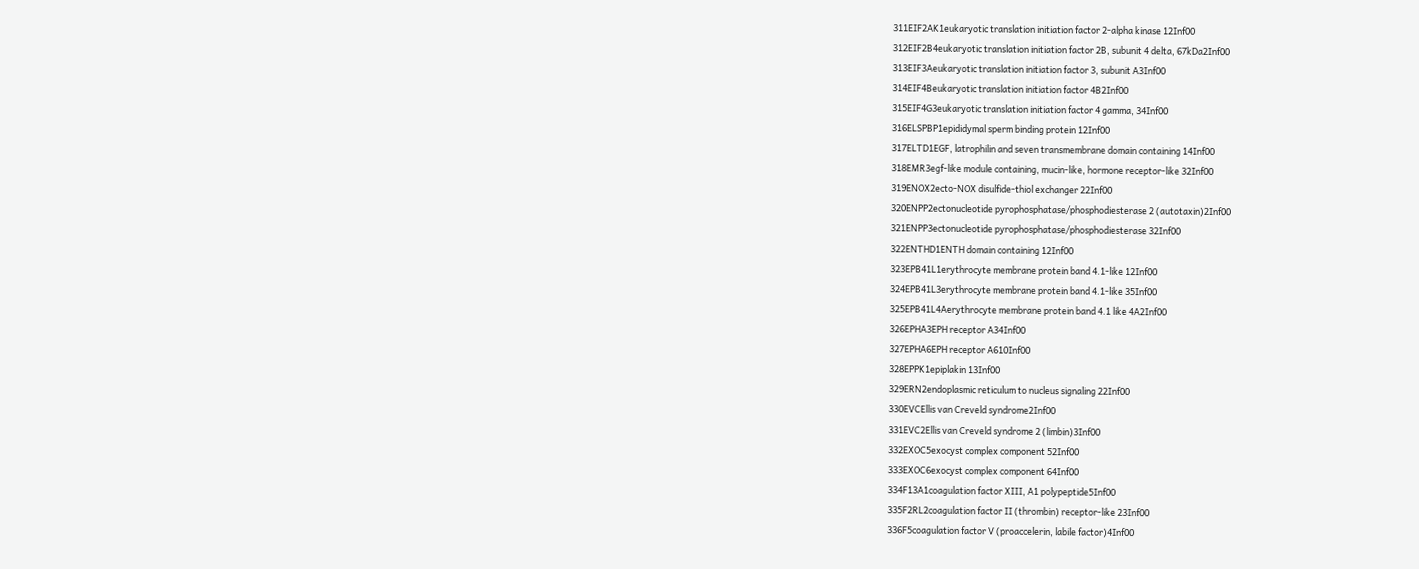311EIF2AK1eukaryotic translation initiation factor 2-alpha kinase 12Inf00
312EIF2B4eukaryotic translation initiation factor 2B, subunit 4 delta, 67kDa2Inf00
313EIF3Aeukaryotic translation initiation factor 3, subunit A3Inf00
314EIF4Beukaryotic translation initiation factor 4B2Inf00
315EIF4G3eukaryotic translation initiation factor 4 gamma, 34Inf00
316ELSPBP1epididymal sperm binding protein 12Inf00
317ELTD1EGF, latrophilin and seven transmembrane domain containing 14Inf00
318EMR3egf-like module containing, mucin-like, hormone receptor-like 32Inf00
319ENOX2ecto-NOX disulfide-thiol exchanger 22Inf00
320ENPP2ectonucleotide pyrophosphatase/phosphodiesterase 2 (autotaxin)2Inf00
321ENPP3ectonucleotide pyrophosphatase/phosphodiesterase 32Inf00
322ENTHD1ENTH domain containing 12Inf00
323EPB41L1erythrocyte membrane protein band 4.1-like 12Inf00
324EPB41L3erythrocyte membrane protein band 4.1-like 35Inf00
325EPB41L4Aerythrocyte membrane protein band 4.1 like 4A2Inf00
326EPHA3EPH receptor A34Inf00
327EPHA6EPH receptor A610Inf00
328EPPK1epiplakin 13Inf00
329ERN2endoplasmic reticulum to nucleus signaling 22Inf00
330EVCEllis van Creveld syndrome2Inf00
331EVC2Ellis van Creveld syndrome 2 (limbin)3Inf00
332EXOC5exocyst complex component 52Inf00
333EXOC6exocyst complex component 64Inf00
334F13A1coagulation factor XIII, A1 polypeptide5Inf00
335F2RL2coagulation factor II (thrombin) receptor-like 23Inf00
336F5coagulation factor V (proaccelerin, labile factor)4Inf00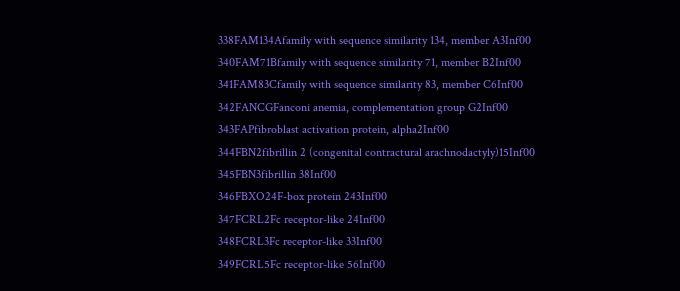338FAM134Afamily with sequence similarity 134, member A3Inf00
340FAM71Bfamily with sequence similarity 71, member B2Inf00
341FAM83Cfamily with sequence similarity 83, member C6Inf00
342FANCGFanconi anemia, complementation group G2Inf00
343FAPfibroblast activation protein, alpha2Inf00
344FBN2fibrillin 2 (congenital contractural arachnodactyly)15Inf00
345FBN3fibrillin 38Inf00
346FBXO24F-box protein 243Inf00
347FCRL2Fc receptor-like 24Inf00
348FCRL3Fc receptor-like 33Inf00
349FCRL5Fc receptor-like 56Inf00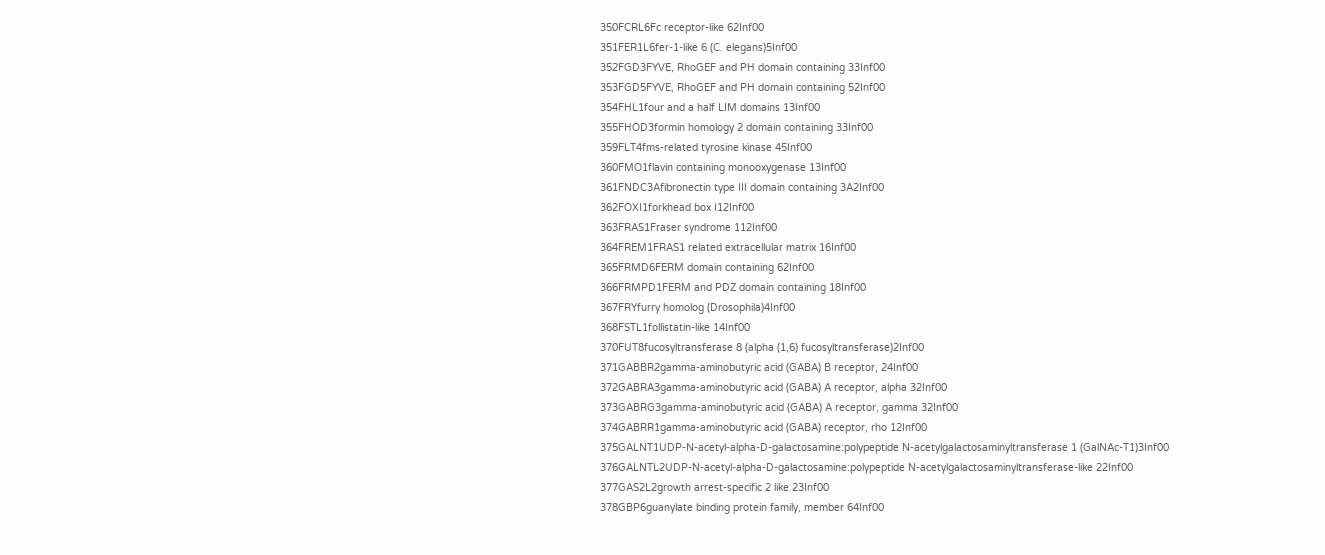350FCRL6Fc receptor-like 62Inf00
351FER1L6fer-1-like 6 (C. elegans)5Inf00
352FGD3FYVE, RhoGEF and PH domain containing 33Inf00
353FGD5FYVE, RhoGEF and PH domain containing 52Inf00
354FHL1four and a half LIM domains 13Inf00
355FHOD3formin homology 2 domain containing 33Inf00
359FLT4fms-related tyrosine kinase 45Inf00
360FMO1flavin containing monooxygenase 13Inf00
361FNDC3Afibronectin type III domain containing 3A2Inf00
362FOXI1forkhead box I12Inf00
363FRAS1Fraser syndrome 112Inf00
364FREM1FRAS1 related extracellular matrix 16Inf00
365FRMD6FERM domain containing 62Inf00
366FRMPD1FERM and PDZ domain containing 18Inf00
367FRYfurry homolog (Drosophila)4Inf00
368FSTL1follistatin-like 14Inf00
370FUT8fucosyltransferase 8 (alpha (1,6) fucosyltransferase)2Inf00
371GABBR2gamma-aminobutyric acid (GABA) B receptor, 24Inf00
372GABRA3gamma-aminobutyric acid (GABA) A receptor, alpha 32Inf00
373GABRG3gamma-aminobutyric acid (GABA) A receptor, gamma 32Inf00
374GABRR1gamma-aminobutyric acid (GABA) receptor, rho 12Inf00
375GALNT1UDP-N-acetyl-alpha-D-galactosamine:polypeptide N-acetylgalactosaminyltransferase 1 (GalNAc-T1)3Inf00
376GALNTL2UDP-N-acetyl-alpha-D-galactosamine:polypeptide N-acetylgalactosaminyltransferase-like 22Inf00
377GAS2L2growth arrest-specific 2 like 23Inf00
378GBP6guanylate binding protein family, member 64Inf00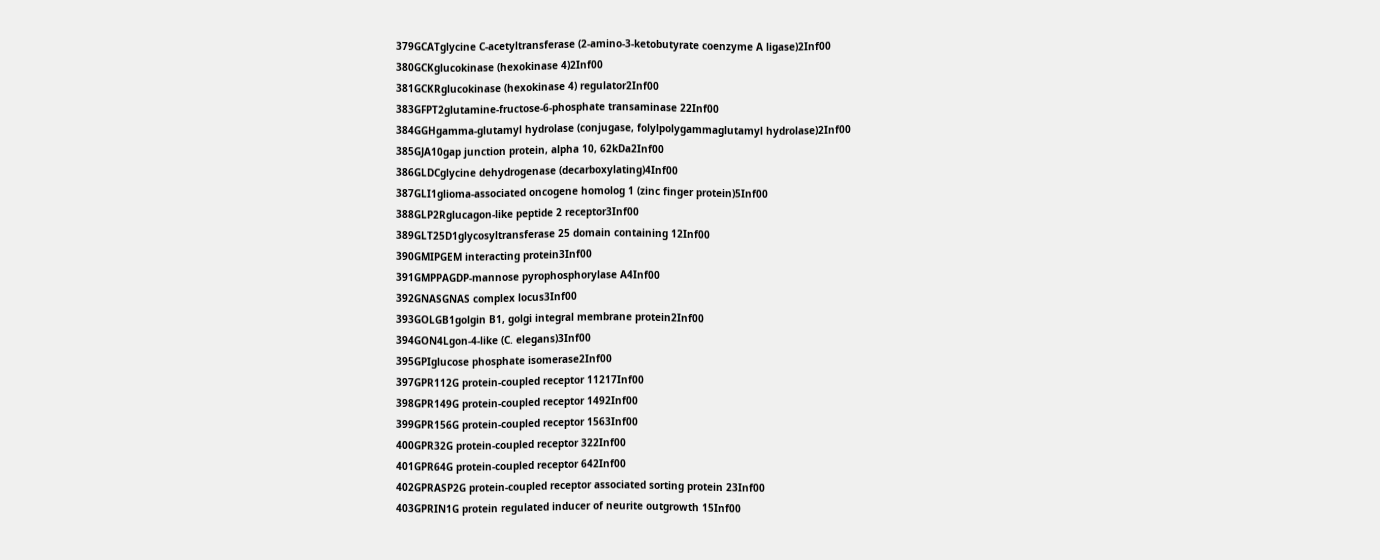379GCATglycine C-acetyltransferase (2-amino-3-ketobutyrate coenzyme A ligase)2Inf00
380GCKglucokinase (hexokinase 4)2Inf00
381GCKRglucokinase (hexokinase 4) regulator2Inf00
383GFPT2glutamine-fructose-6-phosphate transaminase 22Inf00
384GGHgamma-glutamyl hydrolase (conjugase, folylpolygammaglutamyl hydrolase)2Inf00
385GJA10gap junction protein, alpha 10, 62kDa2Inf00
386GLDCglycine dehydrogenase (decarboxylating)4Inf00
387GLI1glioma-associated oncogene homolog 1 (zinc finger protein)5Inf00
388GLP2Rglucagon-like peptide 2 receptor3Inf00
389GLT25D1glycosyltransferase 25 domain containing 12Inf00
390GMIPGEM interacting protein3Inf00
391GMPPAGDP-mannose pyrophosphorylase A4Inf00
392GNASGNAS complex locus3Inf00
393GOLGB1golgin B1, golgi integral membrane protein2Inf00
394GON4Lgon-4-like (C. elegans)3Inf00
395GPIglucose phosphate isomerase2Inf00
397GPR112G protein-coupled receptor 11217Inf00
398GPR149G protein-coupled receptor 1492Inf00
399GPR156G protein-coupled receptor 1563Inf00
400GPR32G protein-coupled receptor 322Inf00
401GPR64G protein-coupled receptor 642Inf00
402GPRASP2G protein-coupled receptor associated sorting protein 23Inf00
403GPRIN1G protein regulated inducer of neurite outgrowth 15Inf00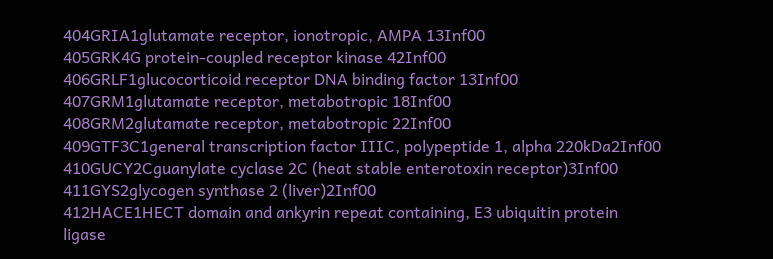404GRIA1glutamate receptor, ionotropic, AMPA 13Inf00
405GRK4G protein-coupled receptor kinase 42Inf00
406GRLF1glucocorticoid receptor DNA binding factor 13Inf00
407GRM1glutamate receptor, metabotropic 18Inf00
408GRM2glutamate receptor, metabotropic 22Inf00
409GTF3C1general transcription factor IIIC, polypeptide 1, alpha 220kDa2Inf00
410GUCY2Cguanylate cyclase 2C (heat stable enterotoxin receptor)3Inf00
411GYS2glycogen synthase 2 (liver)2Inf00
412HACE1HECT domain and ankyrin repeat containing, E3 ubiquitin protein ligase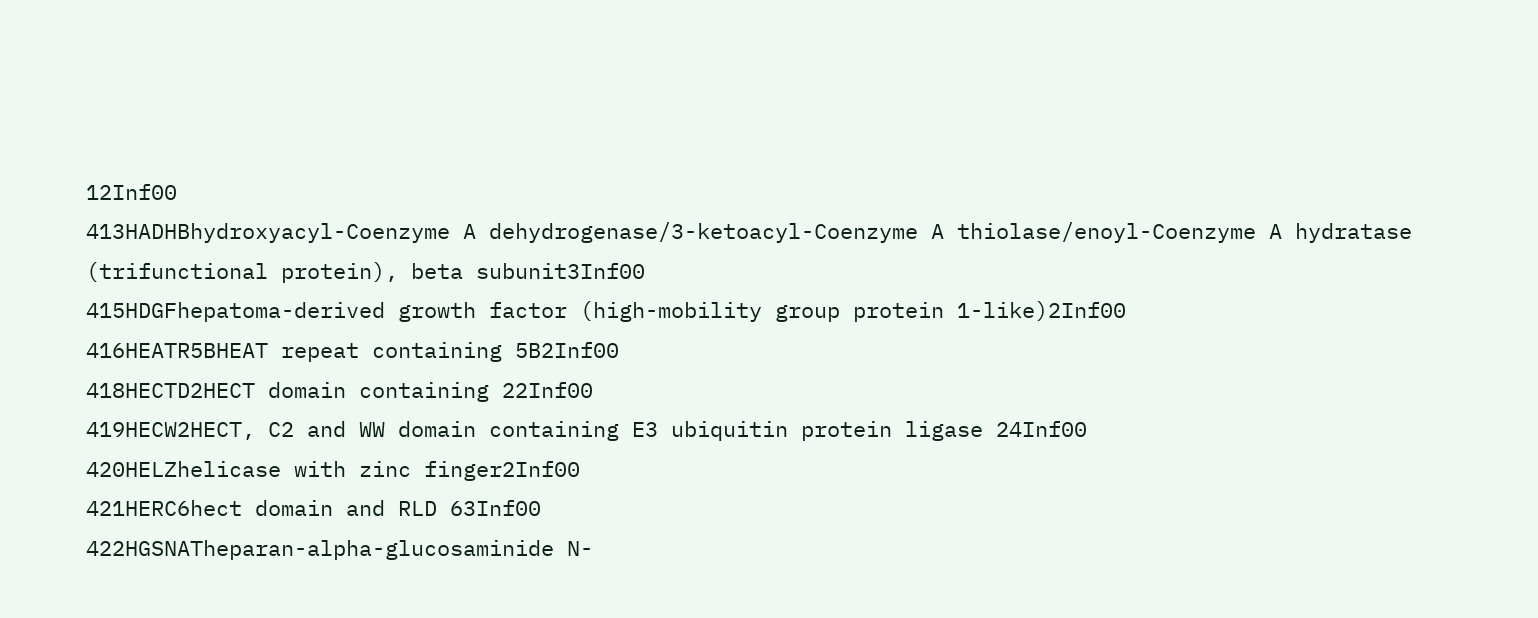12Inf00
413HADHBhydroxyacyl-Coenzyme A dehydrogenase/3-ketoacyl-Coenzyme A thiolase/enoyl-Coenzyme A hydratase (trifunctional protein), beta subunit3Inf00
415HDGFhepatoma-derived growth factor (high-mobility group protein 1-like)2Inf00
416HEATR5BHEAT repeat containing 5B2Inf00
418HECTD2HECT domain containing 22Inf00
419HECW2HECT, C2 and WW domain containing E3 ubiquitin protein ligase 24Inf00
420HELZhelicase with zinc finger2Inf00
421HERC6hect domain and RLD 63Inf00
422HGSNATheparan-alpha-glucosaminide N-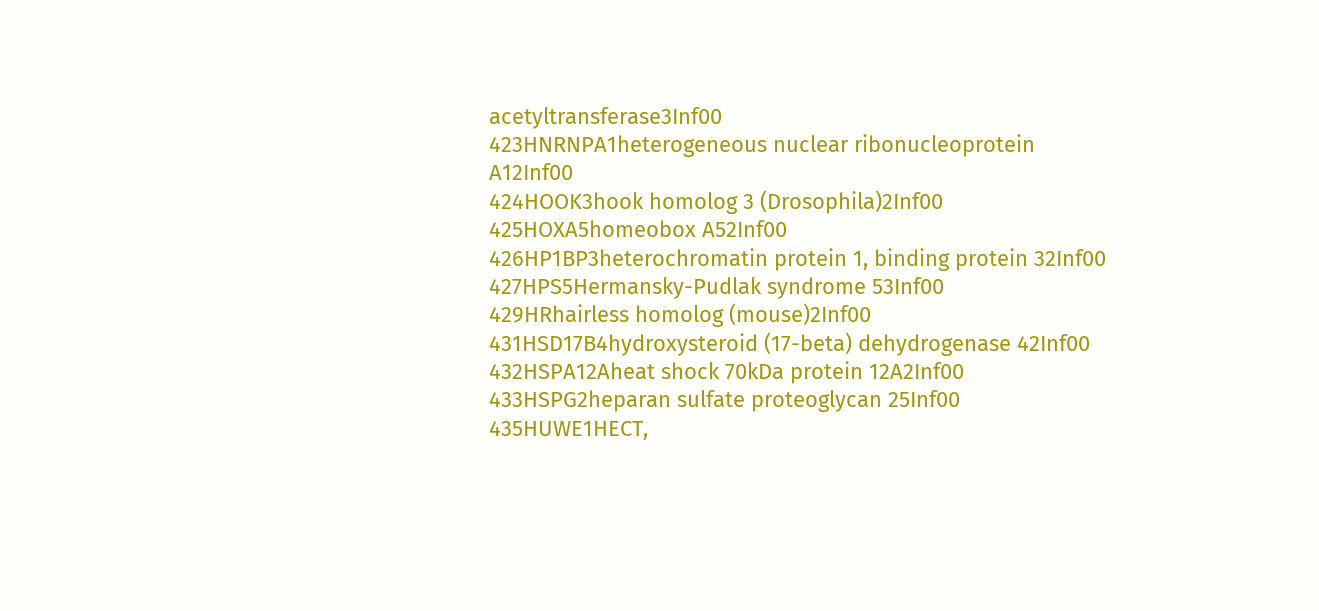acetyltransferase3Inf00
423HNRNPA1heterogeneous nuclear ribonucleoprotein A12Inf00
424HOOK3hook homolog 3 (Drosophila)2Inf00
425HOXA5homeobox A52Inf00
426HP1BP3heterochromatin protein 1, binding protein 32Inf00
427HPS5Hermansky-Pudlak syndrome 53Inf00
429HRhairless homolog (mouse)2Inf00
431HSD17B4hydroxysteroid (17-beta) dehydrogenase 42Inf00
432HSPA12Aheat shock 70kDa protein 12A2Inf00
433HSPG2heparan sulfate proteoglycan 25Inf00
435HUWE1HECT,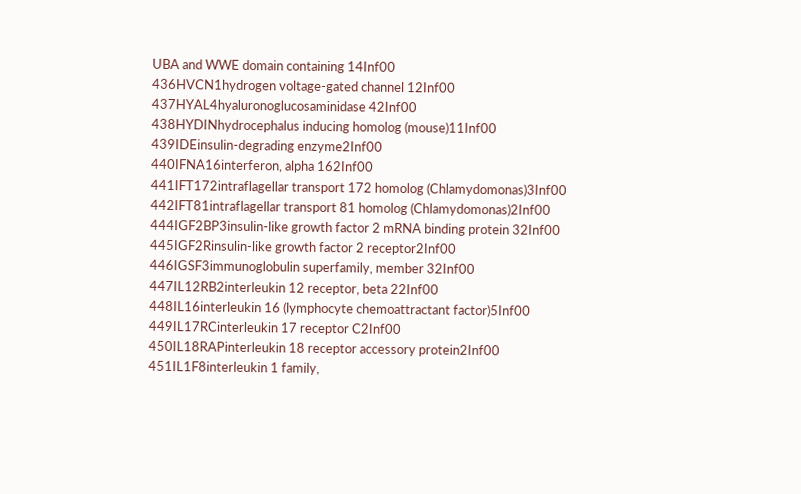UBA and WWE domain containing 14Inf00
436HVCN1hydrogen voltage-gated channel 12Inf00
437HYAL4hyaluronoglucosaminidase 42Inf00
438HYDINhydrocephalus inducing homolog (mouse)11Inf00
439IDEinsulin-degrading enzyme2Inf00
440IFNA16interferon, alpha 162Inf00
441IFT172intraflagellar transport 172 homolog (Chlamydomonas)3Inf00
442IFT81intraflagellar transport 81 homolog (Chlamydomonas)2Inf00
444IGF2BP3insulin-like growth factor 2 mRNA binding protein 32Inf00
445IGF2Rinsulin-like growth factor 2 receptor2Inf00
446IGSF3immunoglobulin superfamily, member 32Inf00
447IL12RB2interleukin 12 receptor, beta 22Inf00
448IL16interleukin 16 (lymphocyte chemoattractant factor)5Inf00
449IL17RCinterleukin 17 receptor C2Inf00
450IL18RAPinterleukin 18 receptor accessory protein2Inf00
451IL1F8interleukin 1 family,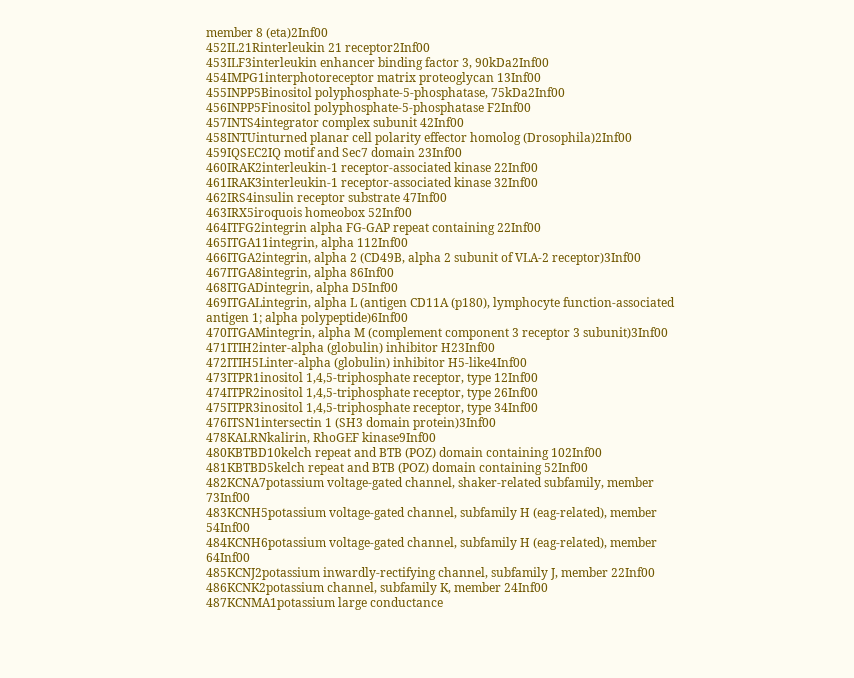member 8 (eta)2Inf00
452IL21Rinterleukin 21 receptor2Inf00
453ILF3interleukin enhancer binding factor 3, 90kDa2Inf00
454IMPG1interphotoreceptor matrix proteoglycan 13Inf00
455INPP5Binositol polyphosphate-5-phosphatase, 75kDa2Inf00
456INPP5Finositol polyphosphate-5-phosphatase F2Inf00
457INTS4integrator complex subunit 42Inf00
458INTUinturned planar cell polarity effector homolog (Drosophila)2Inf00
459IQSEC2IQ motif and Sec7 domain 23Inf00
460IRAK2interleukin-1 receptor-associated kinase 22Inf00
461IRAK3interleukin-1 receptor-associated kinase 32Inf00
462IRS4insulin receptor substrate 47Inf00
463IRX5iroquois homeobox 52Inf00
464ITFG2integrin alpha FG-GAP repeat containing 22Inf00
465ITGA11integrin, alpha 112Inf00
466ITGA2integrin, alpha 2 (CD49B, alpha 2 subunit of VLA-2 receptor)3Inf00
467ITGA8integrin, alpha 86Inf00
468ITGADintegrin, alpha D5Inf00
469ITGALintegrin, alpha L (antigen CD11A (p180), lymphocyte function-associated antigen 1; alpha polypeptide)6Inf00
470ITGAMintegrin, alpha M (complement component 3 receptor 3 subunit)3Inf00
471ITIH2inter-alpha (globulin) inhibitor H23Inf00
472ITIH5Linter-alpha (globulin) inhibitor H5-like4Inf00
473ITPR1inositol 1,4,5-triphosphate receptor, type 12Inf00
474ITPR2inositol 1,4,5-triphosphate receptor, type 26Inf00
475ITPR3inositol 1,4,5-triphosphate receptor, type 34Inf00
476ITSN1intersectin 1 (SH3 domain protein)3Inf00
478KALRNkalirin, RhoGEF kinase9Inf00
480KBTBD10kelch repeat and BTB (POZ) domain containing 102Inf00
481KBTBD5kelch repeat and BTB (POZ) domain containing 52Inf00
482KCNA7potassium voltage-gated channel, shaker-related subfamily, member 73Inf00
483KCNH5potassium voltage-gated channel, subfamily H (eag-related), member 54Inf00
484KCNH6potassium voltage-gated channel, subfamily H (eag-related), member 64Inf00
485KCNJ2potassium inwardly-rectifying channel, subfamily J, member 22Inf00
486KCNK2potassium channel, subfamily K, member 24Inf00
487KCNMA1potassium large conductance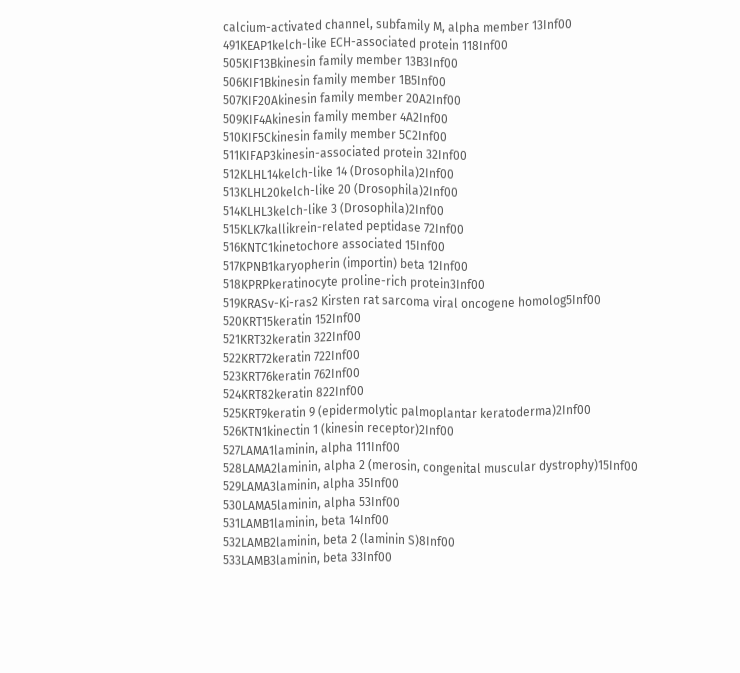calcium-activated channel, subfamily M, alpha member 13Inf00
491KEAP1kelch-like ECH-associated protein 118Inf00
505KIF13Bkinesin family member 13B3Inf00
506KIF1Bkinesin family member 1B5Inf00
507KIF20Akinesin family member 20A2Inf00
509KIF4Akinesin family member 4A2Inf00
510KIF5Ckinesin family member 5C2Inf00
511KIFAP3kinesin-associated protein 32Inf00
512KLHL14kelch-like 14 (Drosophila)2Inf00
513KLHL20kelch-like 20 (Drosophila)2Inf00
514KLHL3kelch-like 3 (Drosophila)2Inf00
515KLK7kallikrein-related peptidase 72Inf00
516KNTC1kinetochore associated 15Inf00
517KPNB1karyopherin (importin) beta 12Inf00
518KPRPkeratinocyte proline-rich protein3Inf00
519KRASv-Ki-ras2 Kirsten rat sarcoma viral oncogene homolog5Inf00
520KRT15keratin 152Inf00
521KRT32keratin 322Inf00
522KRT72keratin 722Inf00
523KRT76keratin 762Inf00
524KRT82keratin 822Inf00
525KRT9keratin 9 (epidermolytic palmoplantar keratoderma)2Inf00
526KTN1kinectin 1 (kinesin receptor)2Inf00
527LAMA1laminin, alpha 111Inf00
528LAMA2laminin, alpha 2 (merosin, congenital muscular dystrophy)15Inf00
529LAMA3laminin, alpha 35Inf00
530LAMA5laminin, alpha 53Inf00
531LAMB1laminin, beta 14Inf00
532LAMB2laminin, beta 2 (laminin S)8Inf00
533LAMB3laminin, beta 33Inf00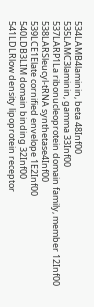534LAMB4laminin, beta 48Inf00
535LAMC3laminin, gamma 33Inf00
537LARP1La ribonucleoprotein domain family, member 12Inf00
538LARSleucyl-tRNA synthetase4Inf00
539LCE1Elate cornified envelope 1E2Inf00
540LDB3LIM domain binding 32Inf00
541LDLRlow density lipoprotein receptor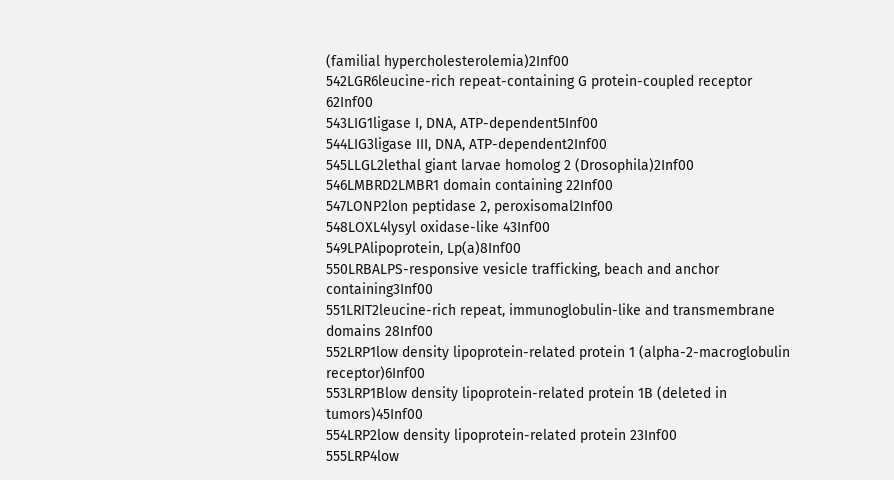(familial hypercholesterolemia)2Inf00
542LGR6leucine-rich repeat-containing G protein-coupled receptor 62Inf00
543LIG1ligase I, DNA, ATP-dependent5Inf00
544LIG3ligase III, DNA, ATP-dependent2Inf00
545LLGL2lethal giant larvae homolog 2 (Drosophila)2Inf00
546LMBRD2LMBR1 domain containing 22Inf00
547LONP2lon peptidase 2, peroxisomal2Inf00
548LOXL4lysyl oxidase-like 43Inf00
549LPAlipoprotein, Lp(a)8Inf00
550LRBALPS-responsive vesicle trafficking, beach and anchor containing3Inf00
551LRIT2leucine-rich repeat, immunoglobulin-like and transmembrane domains 28Inf00
552LRP1low density lipoprotein-related protein 1 (alpha-2-macroglobulin receptor)6Inf00
553LRP1Blow density lipoprotein-related protein 1B (deleted in tumors)45Inf00
554LRP2low density lipoprotein-related protein 23Inf00
555LRP4low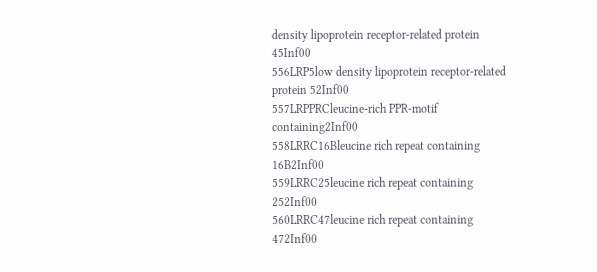density lipoprotein receptor-related protein 45Inf00
556LRP5low density lipoprotein receptor-related protein 52Inf00
557LRPPRCleucine-rich PPR-motif containing2Inf00
558LRRC16Bleucine rich repeat containing 16B2Inf00
559LRRC25leucine rich repeat containing 252Inf00
560LRRC47leucine rich repeat containing 472Inf00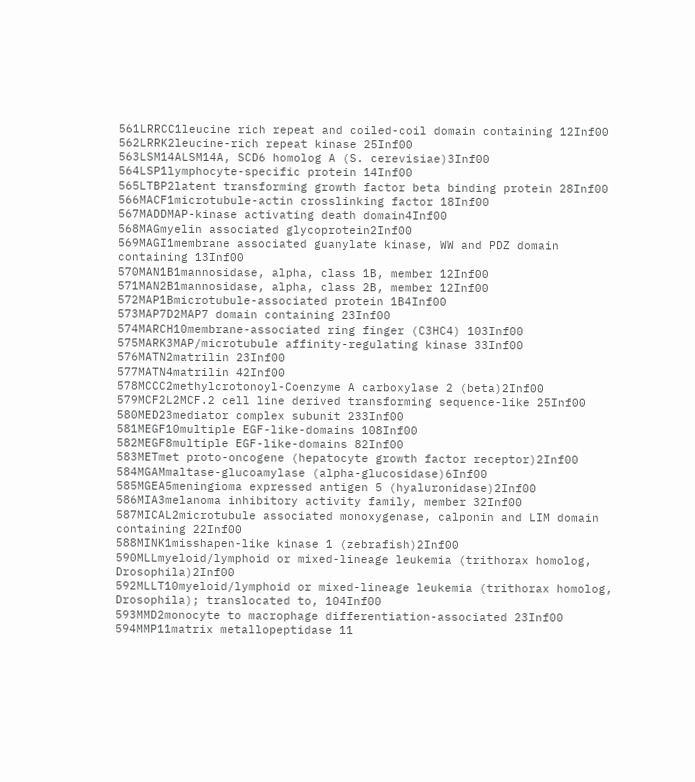561LRRCC1leucine rich repeat and coiled-coil domain containing 12Inf00
562LRRK2leucine-rich repeat kinase 25Inf00
563LSM14ALSM14A, SCD6 homolog A (S. cerevisiae)3Inf00
564LSP1lymphocyte-specific protein 14Inf00
565LTBP2latent transforming growth factor beta binding protein 28Inf00
566MACF1microtubule-actin crosslinking factor 18Inf00
567MADDMAP-kinase activating death domain4Inf00
568MAGmyelin associated glycoprotein2Inf00
569MAGI1membrane associated guanylate kinase, WW and PDZ domain containing 13Inf00
570MAN1B1mannosidase, alpha, class 1B, member 12Inf00
571MAN2B1mannosidase, alpha, class 2B, member 12Inf00
572MAP1Bmicrotubule-associated protein 1B4Inf00
573MAP7D2MAP7 domain containing 23Inf00
574MARCH10membrane-associated ring finger (C3HC4) 103Inf00
575MARK3MAP/microtubule affinity-regulating kinase 33Inf00
576MATN2matrilin 23Inf00
577MATN4matrilin 42Inf00
578MCCC2methylcrotonoyl-Coenzyme A carboxylase 2 (beta)2Inf00
579MCF2L2MCF.2 cell line derived transforming sequence-like 25Inf00
580MED23mediator complex subunit 233Inf00
581MEGF10multiple EGF-like-domains 108Inf00
582MEGF8multiple EGF-like-domains 82Inf00
583METmet proto-oncogene (hepatocyte growth factor receptor)2Inf00
584MGAMmaltase-glucoamylase (alpha-glucosidase)6Inf00
585MGEA5meningioma expressed antigen 5 (hyaluronidase)2Inf00
586MIA3melanoma inhibitory activity family, member 32Inf00
587MICAL2microtubule associated monoxygenase, calponin and LIM domain containing 22Inf00
588MINK1misshapen-like kinase 1 (zebrafish)2Inf00
590MLLmyeloid/lymphoid or mixed-lineage leukemia (trithorax homolog, Drosophila)2Inf00
592MLLT10myeloid/lymphoid or mixed-lineage leukemia (trithorax homolog, Drosophila); translocated to, 104Inf00
593MMD2monocyte to macrophage differentiation-associated 23Inf00
594MMP11matrix metallopeptidase 11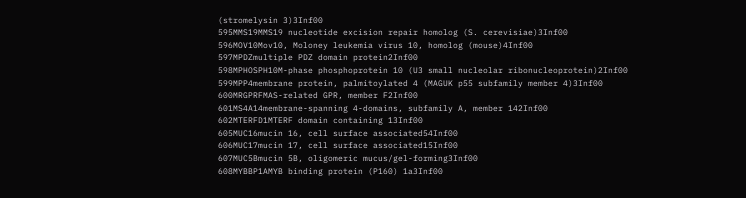(stromelysin 3)3Inf00
595MMS19MMS19 nucleotide excision repair homolog (S. cerevisiae)3Inf00
596MOV10Mov10, Moloney leukemia virus 10, homolog (mouse)4Inf00
597MPDZmultiple PDZ domain protein2Inf00
598MPHOSPH10M-phase phosphoprotein 10 (U3 small nucleolar ribonucleoprotein)2Inf00
599MPP4membrane protein, palmitoylated 4 (MAGUK p55 subfamily member 4)3Inf00
600MRGPRFMAS-related GPR, member F2Inf00
601MS4A14membrane-spanning 4-domains, subfamily A, member 142Inf00
602MTERFD1MTERF domain containing 13Inf00
605MUC16mucin 16, cell surface associated54Inf00
606MUC17mucin 17, cell surface associated15Inf00
607MUC5Bmucin 5B, oligomeric mucus/gel-forming3Inf00
608MYBBP1AMYB binding protein (P160) 1a3Inf00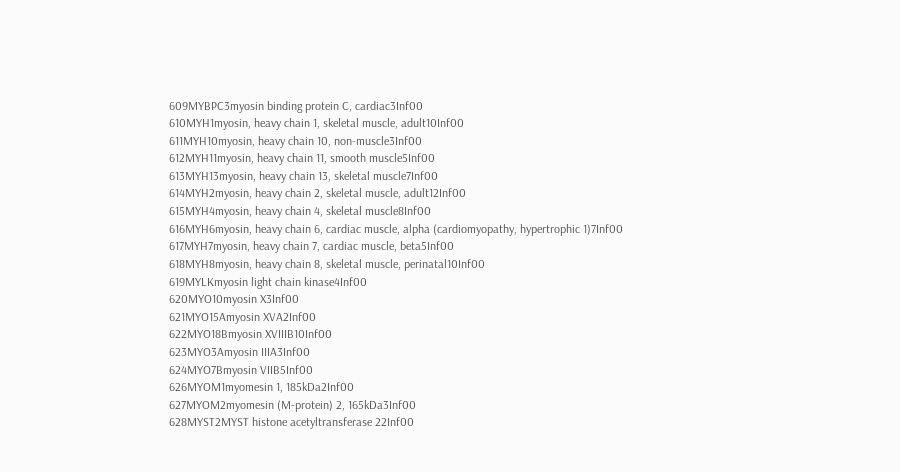609MYBPC3myosin binding protein C, cardiac3Inf00
610MYH1myosin, heavy chain 1, skeletal muscle, adult10Inf00
611MYH10myosin, heavy chain 10, non-muscle3Inf00
612MYH11myosin, heavy chain 11, smooth muscle5Inf00
613MYH13myosin, heavy chain 13, skeletal muscle7Inf00
614MYH2myosin, heavy chain 2, skeletal muscle, adult12Inf00
615MYH4myosin, heavy chain 4, skeletal muscle8Inf00
616MYH6myosin, heavy chain 6, cardiac muscle, alpha (cardiomyopathy, hypertrophic 1)7Inf00
617MYH7myosin, heavy chain 7, cardiac muscle, beta5Inf00
618MYH8myosin, heavy chain 8, skeletal muscle, perinatal10Inf00
619MYLKmyosin light chain kinase4Inf00
620MYO10myosin X3Inf00
621MYO15Amyosin XVA2Inf00
622MYO18Bmyosin XVIIIB10Inf00
623MYO3Amyosin IIIA3Inf00
624MYO7Bmyosin VIIB5Inf00
626MYOM1myomesin 1, 185kDa2Inf00
627MYOM2myomesin (M-protein) 2, 165kDa3Inf00
628MYST2MYST histone acetyltransferase 22Inf00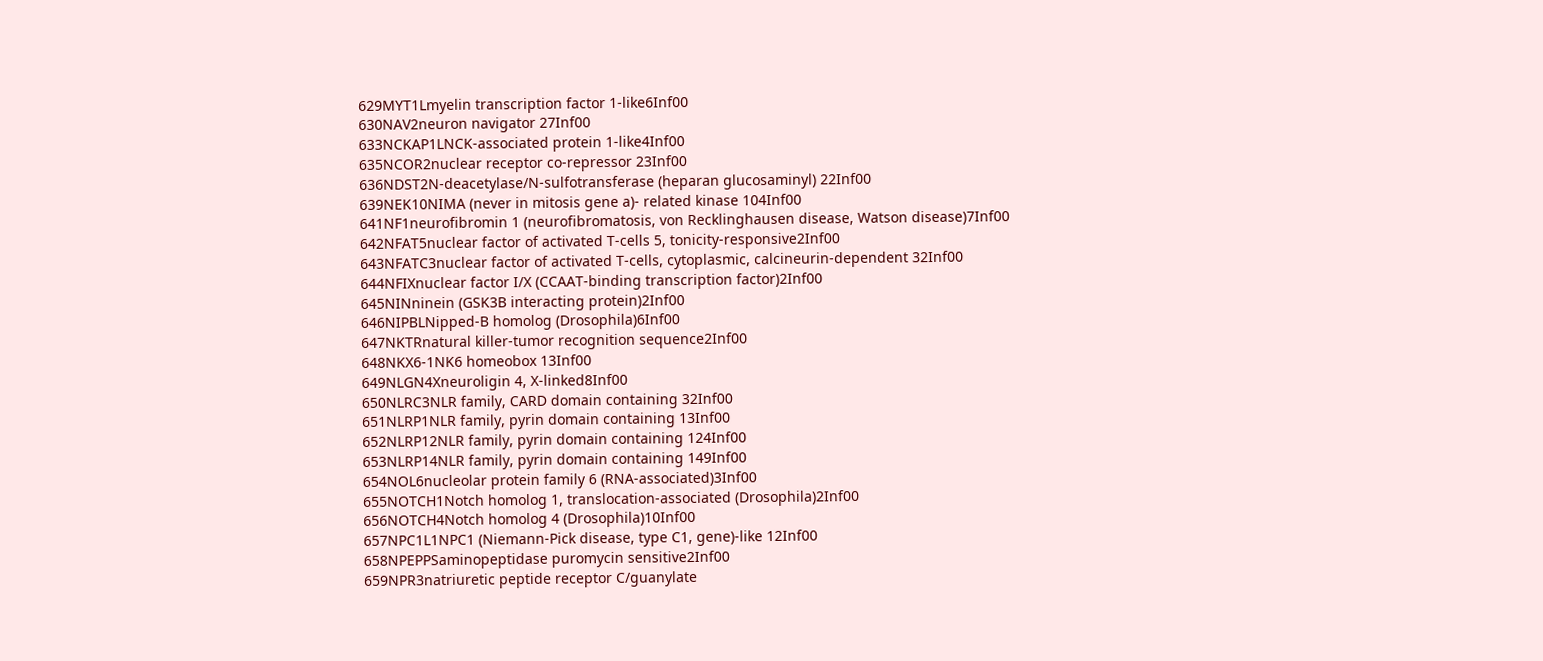629MYT1Lmyelin transcription factor 1-like6Inf00
630NAV2neuron navigator 27Inf00
633NCKAP1LNCK-associated protein 1-like4Inf00
635NCOR2nuclear receptor co-repressor 23Inf00
636NDST2N-deacetylase/N-sulfotransferase (heparan glucosaminyl) 22Inf00
639NEK10NIMA (never in mitosis gene a)- related kinase 104Inf00
641NF1neurofibromin 1 (neurofibromatosis, von Recklinghausen disease, Watson disease)7Inf00
642NFAT5nuclear factor of activated T-cells 5, tonicity-responsive2Inf00
643NFATC3nuclear factor of activated T-cells, cytoplasmic, calcineurin-dependent 32Inf00
644NFIXnuclear factor I/X (CCAAT-binding transcription factor)2Inf00
645NINninein (GSK3B interacting protein)2Inf00
646NIPBLNipped-B homolog (Drosophila)6Inf00
647NKTRnatural killer-tumor recognition sequence2Inf00
648NKX6-1NK6 homeobox 13Inf00
649NLGN4Xneuroligin 4, X-linked8Inf00
650NLRC3NLR family, CARD domain containing 32Inf00
651NLRP1NLR family, pyrin domain containing 13Inf00
652NLRP12NLR family, pyrin domain containing 124Inf00
653NLRP14NLR family, pyrin domain containing 149Inf00
654NOL6nucleolar protein family 6 (RNA-associated)3Inf00
655NOTCH1Notch homolog 1, translocation-associated (Drosophila)2Inf00
656NOTCH4Notch homolog 4 (Drosophila)10Inf00
657NPC1L1NPC1 (Niemann-Pick disease, type C1, gene)-like 12Inf00
658NPEPPSaminopeptidase puromycin sensitive2Inf00
659NPR3natriuretic peptide receptor C/guanylate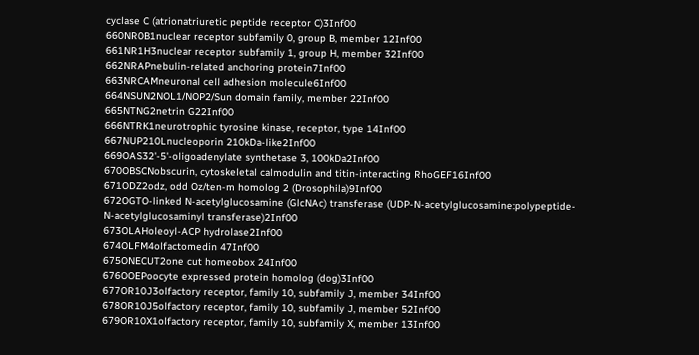cyclase C (atrionatriuretic peptide receptor C)3Inf00
660NR0B1nuclear receptor subfamily 0, group B, member 12Inf00
661NR1H3nuclear receptor subfamily 1, group H, member 32Inf00
662NRAPnebulin-related anchoring protein7Inf00
663NRCAMneuronal cell adhesion molecule6Inf00
664NSUN2NOL1/NOP2/Sun domain family, member 22Inf00
665NTNG2netrin G22Inf00
666NTRK1neurotrophic tyrosine kinase, receptor, type 14Inf00
667NUP210Lnucleoporin 210kDa-like2Inf00
669OAS32'-5'-oligoadenylate synthetase 3, 100kDa2Inf00
670OBSCNobscurin, cytoskeletal calmodulin and titin-interacting RhoGEF16Inf00
671ODZ2odz, odd Oz/ten-m homolog 2 (Drosophila)9Inf00
672OGTO-linked N-acetylglucosamine (GlcNAc) transferase (UDP-N-acetylglucosamine:polypeptide-N-acetylglucosaminyl transferase)2Inf00
673OLAHoleoyl-ACP hydrolase2Inf00
674OLFM4olfactomedin 47Inf00
675ONECUT2one cut homeobox 24Inf00
676OOEPoocyte expressed protein homolog (dog)3Inf00
677OR10J3olfactory receptor, family 10, subfamily J, member 34Inf00
678OR10J5olfactory receptor, family 10, subfamily J, member 52Inf00
679OR10X1olfactory receptor, family 10, subfamily X, member 13Inf00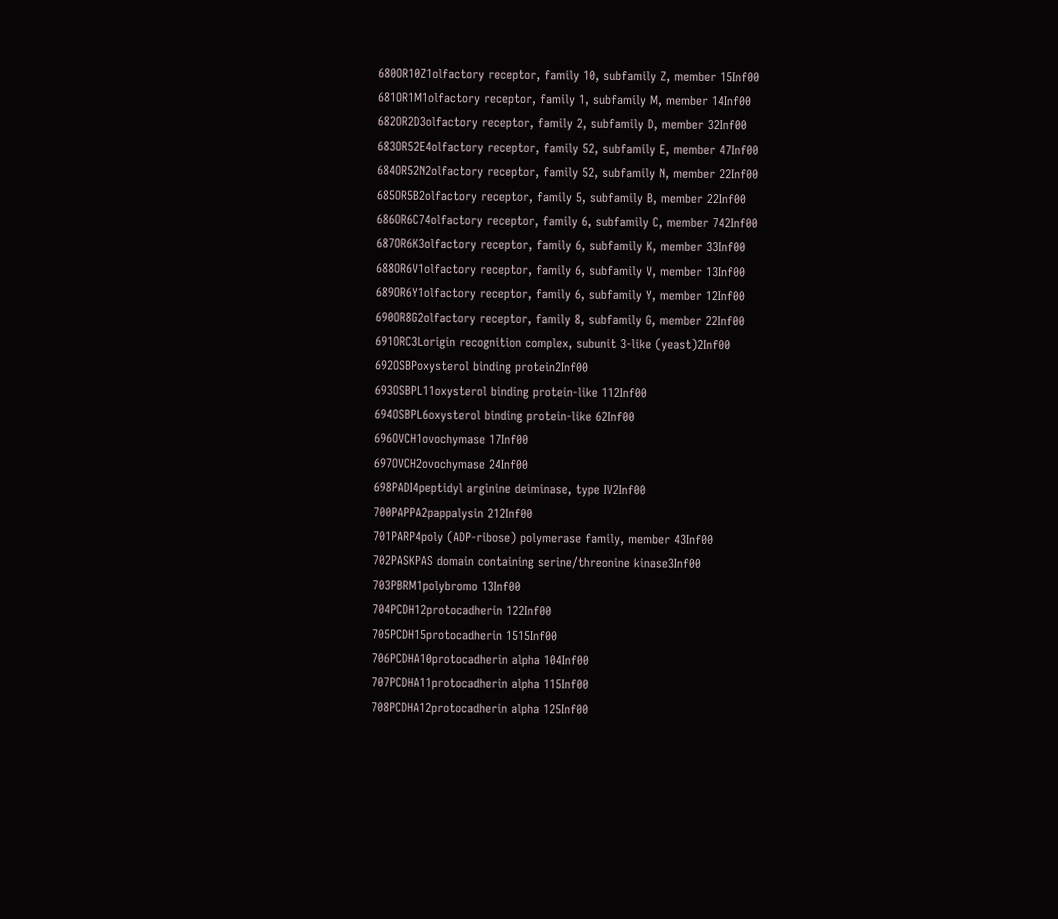680OR10Z1olfactory receptor, family 10, subfamily Z, member 15Inf00
681OR1M1olfactory receptor, family 1, subfamily M, member 14Inf00
682OR2D3olfactory receptor, family 2, subfamily D, member 32Inf00
683OR52E4olfactory receptor, family 52, subfamily E, member 47Inf00
684OR52N2olfactory receptor, family 52, subfamily N, member 22Inf00
685OR5B2olfactory receptor, family 5, subfamily B, member 22Inf00
686OR6C74olfactory receptor, family 6, subfamily C, member 742Inf00
687OR6K3olfactory receptor, family 6, subfamily K, member 33Inf00
688OR6V1olfactory receptor, family 6, subfamily V, member 13Inf00
689OR6Y1olfactory receptor, family 6, subfamily Y, member 12Inf00
690OR8G2olfactory receptor, family 8, subfamily G, member 22Inf00
691ORC3Lorigin recognition complex, subunit 3-like (yeast)2Inf00
692OSBPoxysterol binding protein2Inf00
693OSBPL11oxysterol binding protein-like 112Inf00
694OSBPL6oxysterol binding protein-like 62Inf00
696OVCH1ovochymase 17Inf00
697OVCH2ovochymase 24Inf00
698PADI4peptidyl arginine deiminase, type IV2Inf00
700PAPPA2pappalysin 212Inf00
701PARP4poly (ADP-ribose) polymerase family, member 43Inf00
702PASKPAS domain containing serine/threonine kinase3Inf00
703PBRM1polybromo 13Inf00
704PCDH12protocadherin 122Inf00
705PCDH15protocadherin 1515Inf00
706PCDHA10protocadherin alpha 104Inf00
707PCDHA11protocadherin alpha 115Inf00
708PCDHA12protocadherin alpha 125Inf00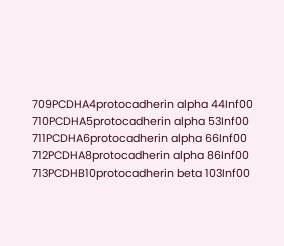709PCDHA4protocadherin alpha 44Inf00
710PCDHA5protocadherin alpha 53Inf00
711PCDHA6protocadherin alpha 66Inf00
712PCDHA8protocadherin alpha 86Inf00
713PCDHB10protocadherin beta 103Inf00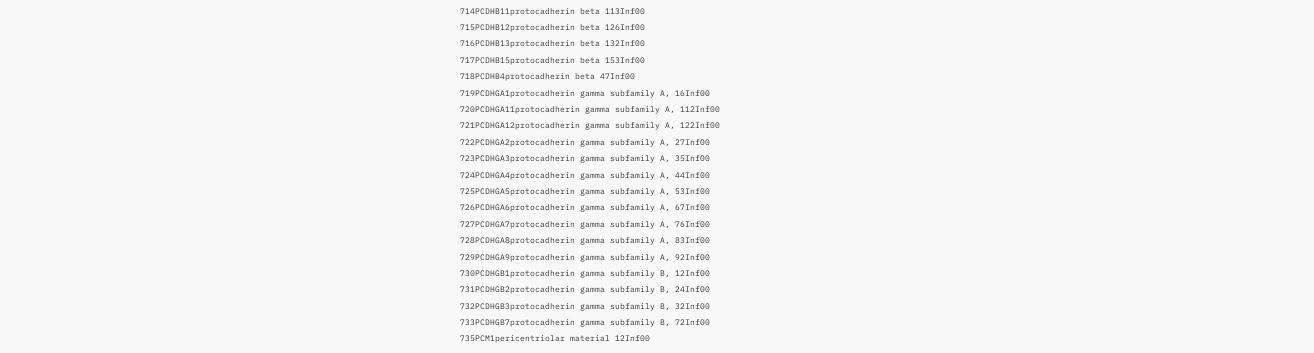714PCDHB11protocadherin beta 113Inf00
715PCDHB12protocadherin beta 126Inf00
716PCDHB13protocadherin beta 132Inf00
717PCDHB15protocadherin beta 153Inf00
718PCDHB4protocadherin beta 47Inf00
719PCDHGA1protocadherin gamma subfamily A, 16Inf00
720PCDHGA11protocadherin gamma subfamily A, 112Inf00
721PCDHGA12protocadherin gamma subfamily A, 122Inf00
722PCDHGA2protocadherin gamma subfamily A, 27Inf00
723PCDHGA3protocadherin gamma subfamily A, 35Inf00
724PCDHGA4protocadherin gamma subfamily A, 44Inf00
725PCDHGA5protocadherin gamma subfamily A, 53Inf00
726PCDHGA6protocadherin gamma subfamily A, 67Inf00
727PCDHGA7protocadherin gamma subfamily A, 76Inf00
728PCDHGA8protocadherin gamma subfamily A, 83Inf00
729PCDHGA9protocadherin gamma subfamily A, 92Inf00
730PCDHGB1protocadherin gamma subfamily B, 12Inf00
731PCDHGB2protocadherin gamma subfamily B, 24Inf00
732PCDHGB3protocadherin gamma subfamily B, 32Inf00
733PCDHGB7protocadherin gamma subfamily B, 72Inf00
735PCM1pericentriolar material 12Inf00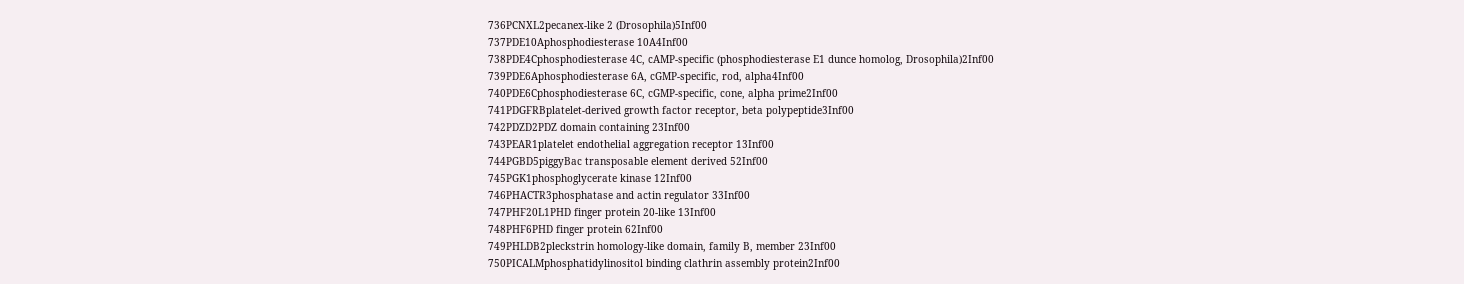736PCNXL2pecanex-like 2 (Drosophila)5Inf00
737PDE10Aphosphodiesterase 10A4Inf00
738PDE4Cphosphodiesterase 4C, cAMP-specific (phosphodiesterase E1 dunce homolog, Drosophila)2Inf00
739PDE6Aphosphodiesterase 6A, cGMP-specific, rod, alpha4Inf00
740PDE6Cphosphodiesterase 6C, cGMP-specific, cone, alpha prime2Inf00
741PDGFRBplatelet-derived growth factor receptor, beta polypeptide3Inf00
742PDZD2PDZ domain containing 23Inf00
743PEAR1platelet endothelial aggregation receptor 13Inf00
744PGBD5piggyBac transposable element derived 52Inf00
745PGK1phosphoglycerate kinase 12Inf00
746PHACTR3phosphatase and actin regulator 33Inf00
747PHF20L1PHD finger protein 20-like 13Inf00
748PHF6PHD finger protein 62Inf00
749PHLDB2pleckstrin homology-like domain, family B, member 23Inf00
750PICALMphosphatidylinositol binding clathrin assembly protein2Inf00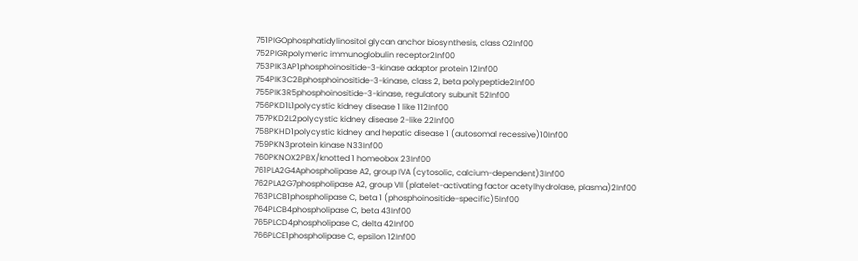751PIGOphosphatidylinositol glycan anchor biosynthesis, class O2Inf00
752PIGRpolymeric immunoglobulin receptor2Inf00
753PIK3AP1phosphoinositide-3-kinase adaptor protein 12Inf00
754PIK3C2Bphosphoinositide-3-kinase, class 2, beta polypeptide2Inf00
755PIK3R5phosphoinositide-3-kinase, regulatory subunit 52Inf00
756PKD1L1polycystic kidney disease 1 like 112Inf00
757PKD2L2polycystic kidney disease 2-like 22Inf00
758PKHD1polycystic kidney and hepatic disease 1 (autosomal recessive)10Inf00
759PKN3protein kinase N33Inf00
760PKNOX2PBX/knotted 1 homeobox 23Inf00
761PLA2G4Aphospholipase A2, group IVA (cytosolic, calcium-dependent)3Inf00
762PLA2G7phospholipase A2, group VII (platelet-activating factor acetylhydrolase, plasma)2Inf00
763PLCB1phospholipase C, beta 1 (phosphoinositide-specific)5Inf00
764PLCB4phospholipase C, beta 43Inf00
765PLCD4phospholipase C, delta 42Inf00
766PLCE1phospholipase C, epsilon 12Inf00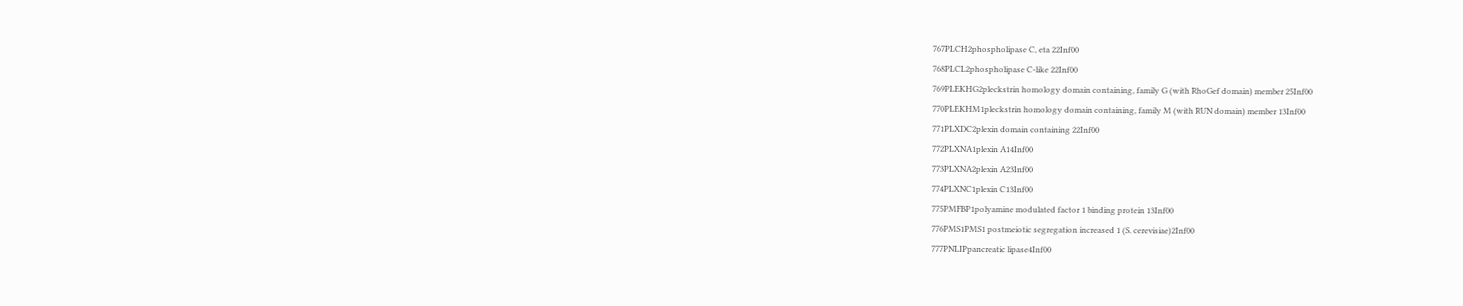767PLCH2phospholipase C, eta 22Inf00
768PLCL2phospholipase C-like 22Inf00
769PLEKHG2pleckstrin homology domain containing, family G (with RhoGef domain) member 25Inf00
770PLEKHM1pleckstrin homology domain containing, family M (with RUN domain) member 13Inf00
771PLXDC2plexin domain containing 22Inf00
772PLXNA1plexin A14Inf00
773PLXNA2plexin A23Inf00
774PLXNC1plexin C13Inf00
775PMFBP1polyamine modulated factor 1 binding protein 13Inf00
776PMS1PMS1 postmeiotic segregation increased 1 (S. cerevisiae)2Inf00
777PNLIPpancreatic lipase4Inf00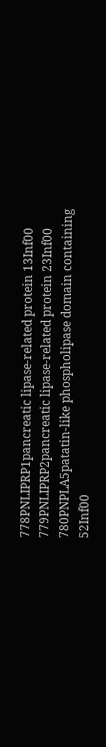778PNLIPRP1pancreatic lipase-related protein 13Inf00
779PNLIPRP2pancreatic lipase-related protein 23Inf00
780PNPLA5patatin-like phospholipase domain containing 52Inf00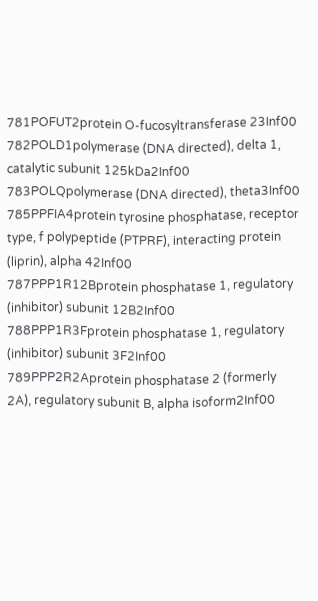781POFUT2protein O-fucosyltransferase 23Inf00
782POLD1polymerase (DNA directed), delta 1, catalytic subunit 125kDa2Inf00
783POLQpolymerase (DNA directed), theta3Inf00
785PPFIA4protein tyrosine phosphatase, receptor type, f polypeptide (PTPRF), interacting protein (liprin), alpha 42Inf00
787PPP1R12Bprotein phosphatase 1, regulatory (inhibitor) subunit 12B2Inf00
788PPP1R3Fprotein phosphatase 1, regulatory (inhibitor) subunit 3F2Inf00
789PPP2R2Aprotein phosphatase 2 (formerly 2A), regulatory subunit B, alpha isoform2Inf00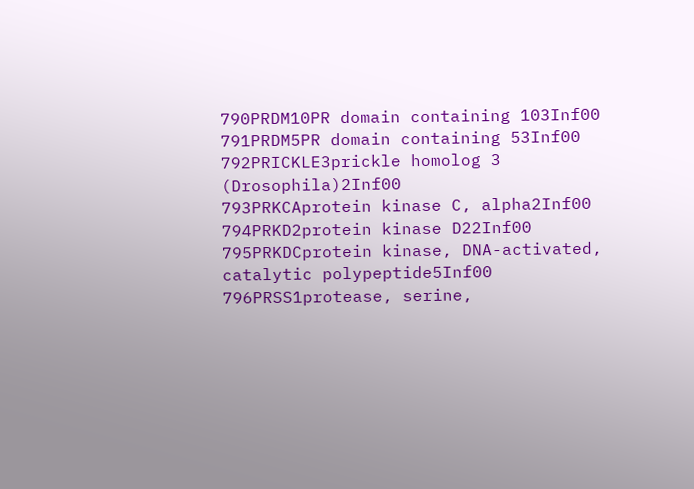790PRDM10PR domain containing 103Inf00
791PRDM5PR domain containing 53Inf00
792PRICKLE3prickle homolog 3 (Drosophila)2Inf00
793PRKCAprotein kinase C, alpha2Inf00
794PRKD2protein kinase D22Inf00
795PRKDCprotein kinase, DNA-activated, catalytic polypeptide5Inf00
796PRSS1protease, serine,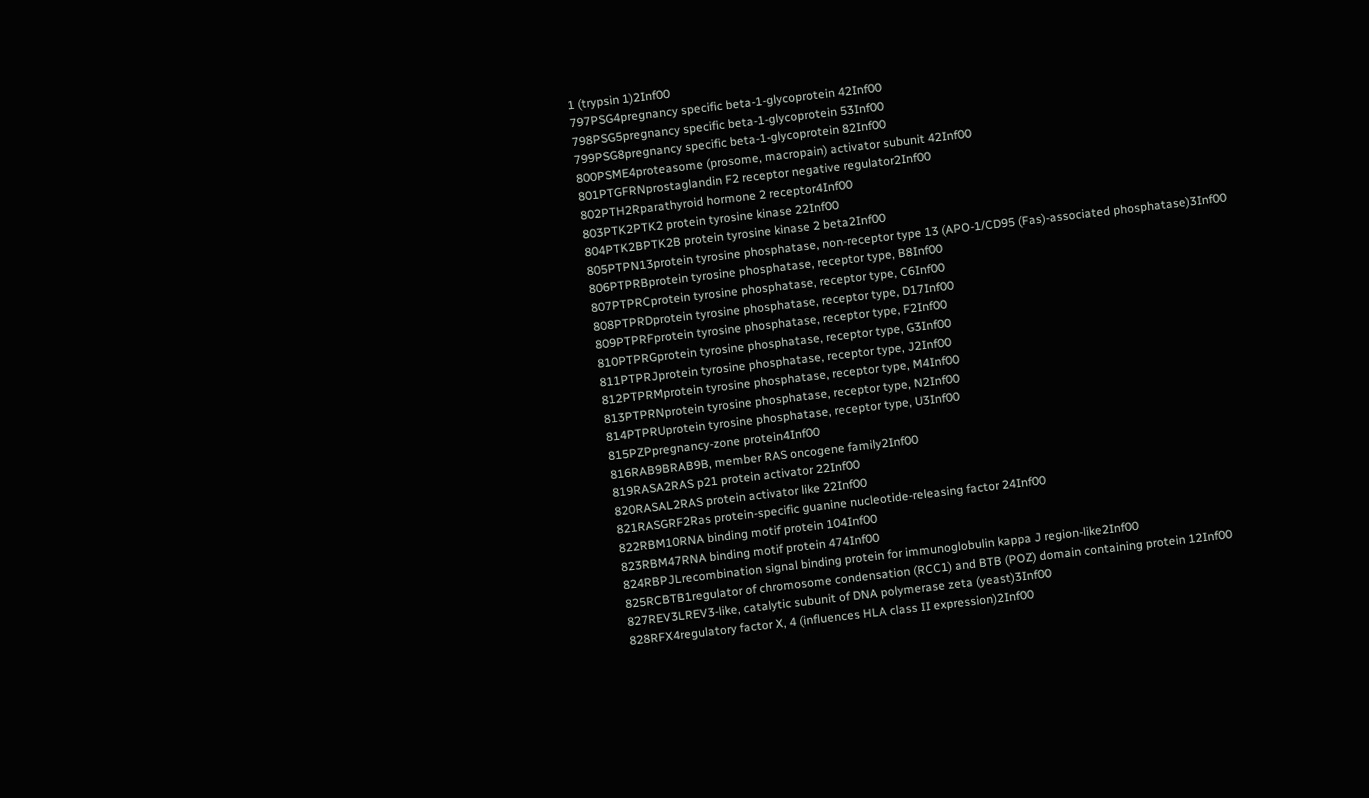1 (trypsin 1)2Inf00
797PSG4pregnancy specific beta-1-glycoprotein 42Inf00
798PSG5pregnancy specific beta-1-glycoprotein 53Inf00
799PSG8pregnancy specific beta-1-glycoprotein 82Inf00
800PSME4proteasome (prosome, macropain) activator subunit 42Inf00
801PTGFRNprostaglandin F2 receptor negative regulator2Inf00
802PTH2Rparathyroid hormone 2 receptor4Inf00
803PTK2PTK2 protein tyrosine kinase 22Inf00
804PTK2BPTK2B protein tyrosine kinase 2 beta2Inf00
805PTPN13protein tyrosine phosphatase, non-receptor type 13 (APO-1/CD95 (Fas)-associated phosphatase)3Inf00
806PTPRBprotein tyrosine phosphatase, receptor type, B8Inf00
807PTPRCprotein tyrosine phosphatase, receptor type, C6Inf00
808PTPRDprotein tyrosine phosphatase, receptor type, D17Inf00
809PTPRFprotein tyrosine phosphatase, receptor type, F2Inf00
810PTPRGprotein tyrosine phosphatase, receptor type, G3Inf00
811PTPRJprotein tyrosine phosphatase, receptor type, J2Inf00
812PTPRMprotein tyrosine phosphatase, receptor type, M4Inf00
813PTPRNprotein tyrosine phosphatase, receptor type, N2Inf00
814PTPRUprotein tyrosine phosphatase, receptor type, U3Inf00
815PZPpregnancy-zone protein4Inf00
816RAB9BRAB9B, member RAS oncogene family2Inf00
819RASA2RAS p21 protein activator 22Inf00
820RASAL2RAS protein activator like 22Inf00
821RASGRF2Ras protein-specific guanine nucleotide-releasing factor 24Inf00
822RBM10RNA binding motif protein 104Inf00
823RBM47RNA binding motif protein 474Inf00
824RBPJLrecombination signal binding protein for immunoglobulin kappa J region-like2Inf00
825RCBTB1regulator of chromosome condensation (RCC1) and BTB (POZ) domain containing protein 12Inf00
827REV3LREV3-like, catalytic subunit of DNA polymerase zeta (yeast)3Inf00
828RFX4regulatory factor X, 4 (influences HLA class II expression)2Inf00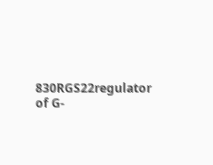830RGS22regulator of G-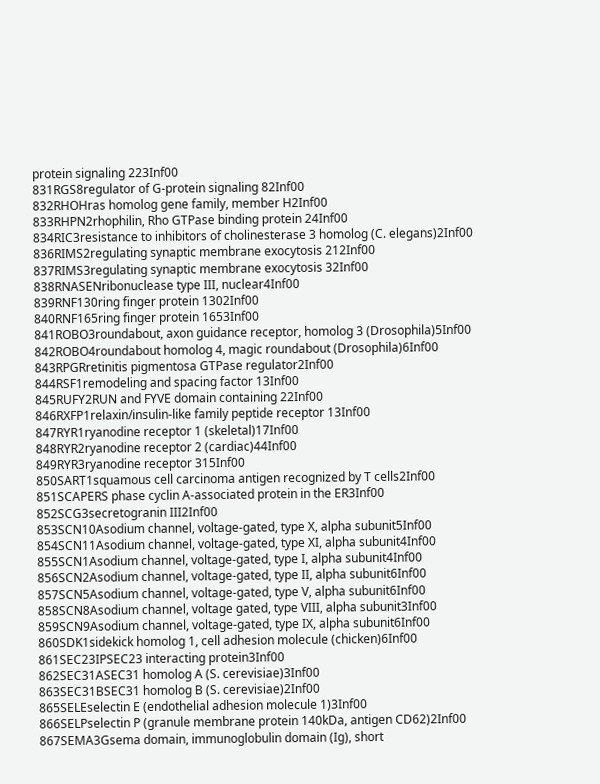protein signaling 223Inf00
831RGS8regulator of G-protein signaling 82Inf00
832RHOHras homolog gene family, member H2Inf00
833RHPN2rhophilin, Rho GTPase binding protein 24Inf00
834RIC3resistance to inhibitors of cholinesterase 3 homolog (C. elegans)2Inf00
836RIMS2regulating synaptic membrane exocytosis 212Inf00
837RIMS3regulating synaptic membrane exocytosis 32Inf00
838RNASENribonuclease type III, nuclear4Inf00
839RNF130ring finger protein 1302Inf00
840RNF165ring finger protein 1653Inf00
841ROBO3roundabout, axon guidance receptor, homolog 3 (Drosophila)5Inf00
842ROBO4roundabout homolog 4, magic roundabout (Drosophila)6Inf00
843RPGRretinitis pigmentosa GTPase regulator2Inf00
844RSF1remodeling and spacing factor 13Inf00
845RUFY2RUN and FYVE domain containing 22Inf00
846RXFP1relaxin/insulin-like family peptide receptor 13Inf00
847RYR1ryanodine receptor 1 (skeletal)17Inf00
848RYR2ryanodine receptor 2 (cardiac)44Inf00
849RYR3ryanodine receptor 315Inf00
850SART1squamous cell carcinoma antigen recognized by T cells2Inf00
851SCAPERS phase cyclin A-associated protein in the ER3Inf00
852SCG3secretogranin III2Inf00
853SCN10Asodium channel, voltage-gated, type X, alpha subunit5Inf00
854SCN11Asodium channel, voltage-gated, type XI, alpha subunit4Inf00
855SCN1Asodium channel, voltage-gated, type I, alpha subunit4Inf00
856SCN2Asodium channel, voltage-gated, type II, alpha subunit6Inf00
857SCN5Asodium channel, voltage-gated, type V, alpha subunit6Inf00
858SCN8Asodium channel, voltage gated, type VIII, alpha subunit3Inf00
859SCN9Asodium channel, voltage-gated, type IX, alpha subunit6Inf00
860SDK1sidekick homolog 1, cell adhesion molecule (chicken)6Inf00
861SEC23IPSEC23 interacting protein3Inf00
862SEC31ASEC31 homolog A (S. cerevisiae)3Inf00
863SEC31BSEC31 homolog B (S. cerevisiae)2Inf00
865SELEselectin E (endothelial adhesion molecule 1)3Inf00
866SELPselectin P (granule membrane protein 140kDa, antigen CD62)2Inf00
867SEMA3Gsema domain, immunoglobulin domain (Ig), short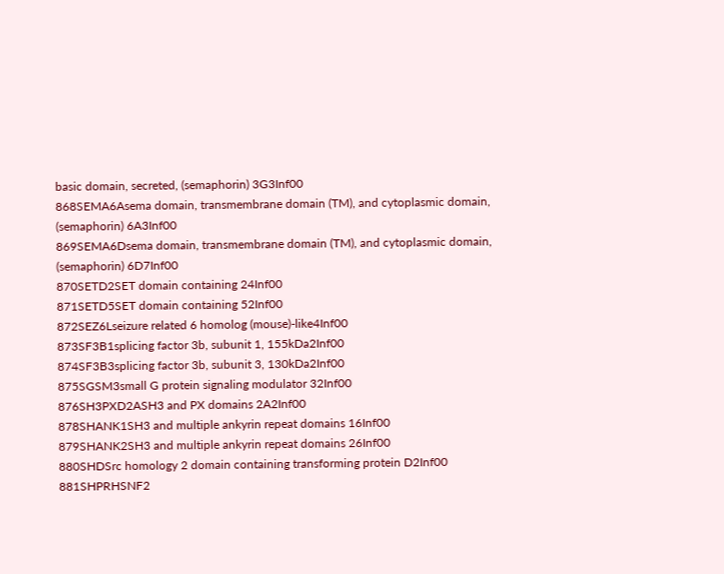basic domain, secreted, (semaphorin) 3G3Inf00
868SEMA6Asema domain, transmembrane domain (TM), and cytoplasmic domain, (semaphorin) 6A3Inf00
869SEMA6Dsema domain, transmembrane domain (TM), and cytoplasmic domain, (semaphorin) 6D7Inf00
870SETD2SET domain containing 24Inf00
871SETD5SET domain containing 52Inf00
872SEZ6Lseizure related 6 homolog (mouse)-like4Inf00
873SF3B1splicing factor 3b, subunit 1, 155kDa2Inf00
874SF3B3splicing factor 3b, subunit 3, 130kDa2Inf00
875SGSM3small G protein signaling modulator 32Inf00
876SH3PXD2ASH3 and PX domains 2A2Inf00
878SHANK1SH3 and multiple ankyrin repeat domains 16Inf00
879SHANK2SH3 and multiple ankyrin repeat domains 26Inf00
880SHDSrc homology 2 domain containing transforming protein D2Inf00
881SHPRHSNF2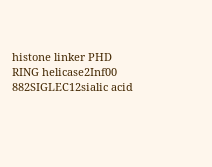histone linker PHD RING helicase2Inf00
882SIGLEC12sialic acid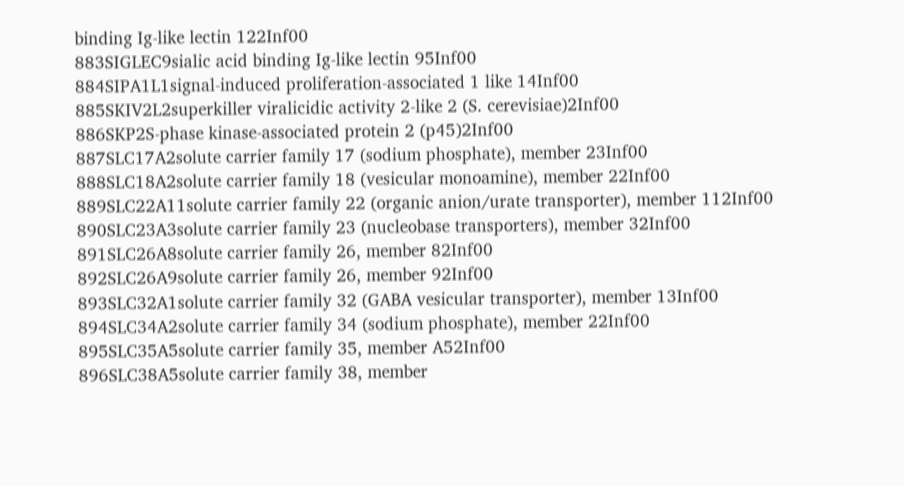binding Ig-like lectin 122Inf00
883SIGLEC9sialic acid binding Ig-like lectin 95Inf00
884SIPA1L1signal-induced proliferation-associated 1 like 14Inf00
885SKIV2L2superkiller viralicidic activity 2-like 2 (S. cerevisiae)2Inf00
886SKP2S-phase kinase-associated protein 2 (p45)2Inf00
887SLC17A2solute carrier family 17 (sodium phosphate), member 23Inf00
888SLC18A2solute carrier family 18 (vesicular monoamine), member 22Inf00
889SLC22A11solute carrier family 22 (organic anion/urate transporter), member 112Inf00
890SLC23A3solute carrier family 23 (nucleobase transporters), member 32Inf00
891SLC26A8solute carrier family 26, member 82Inf00
892SLC26A9solute carrier family 26, member 92Inf00
893SLC32A1solute carrier family 32 (GABA vesicular transporter), member 13Inf00
894SLC34A2solute carrier family 34 (sodium phosphate), member 22Inf00
895SLC35A5solute carrier family 35, member A52Inf00
896SLC38A5solute carrier family 38, member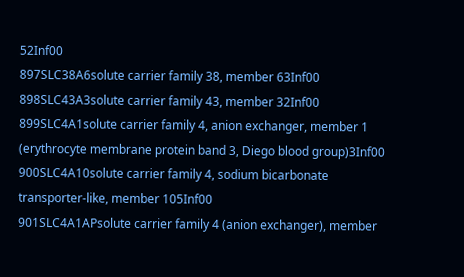52Inf00
897SLC38A6solute carrier family 38, member 63Inf00
898SLC43A3solute carrier family 43, member 32Inf00
899SLC4A1solute carrier family 4, anion exchanger, member 1 (erythrocyte membrane protein band 3, Diego blood group)3Inf00
900SLC4A10solute carrier family 4, sodium bicarbonate transporter-like, member 105Inf00
901SLC4A1APsolute carrier family 4 (anion exchanger), member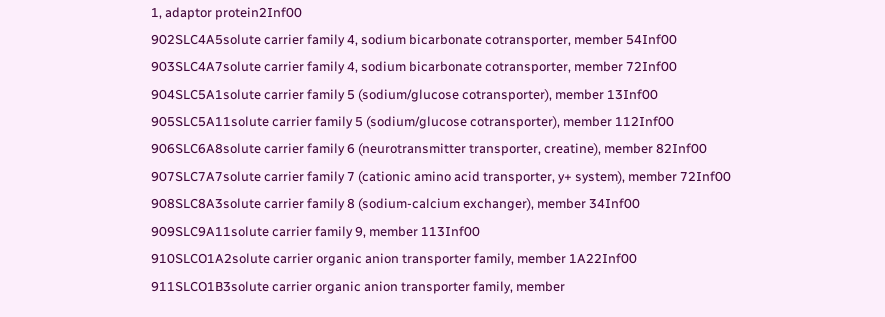1, adaptor protein2Inf00
902SLC4A5solute carrier family 4, sodium bicarbonate cotransporter, member 54Inf00
903SLC4A7solute carrier family 4, sodium bicarbonate cotransporter, member 72Inf00
904SLC5A1solute carrier family 5 (sodium/glucose cotransporter), member 13Inf00
905SLC5A11solute carrier family 5 (sodium/glucose cotransporter), member 112Inf00
906SLC6A8solute carrier family 6 (neurotransmitter transporter, creatine), member 82Inf00
907SLC7A7solute carrier family 7 (cationic amino acid transporter, y+ system), member 72Inf00
908SLC8A3solute carrier family 8 (sodium-calcium exchanger), member 34Inf00
909SLC9A11solute carrier family 9, member 113Inf00
910SLCO1A2solute carrier organic anion transporter family, member 1A22Inf00
911SLCO1B3solute carrier organic anion transporter family, member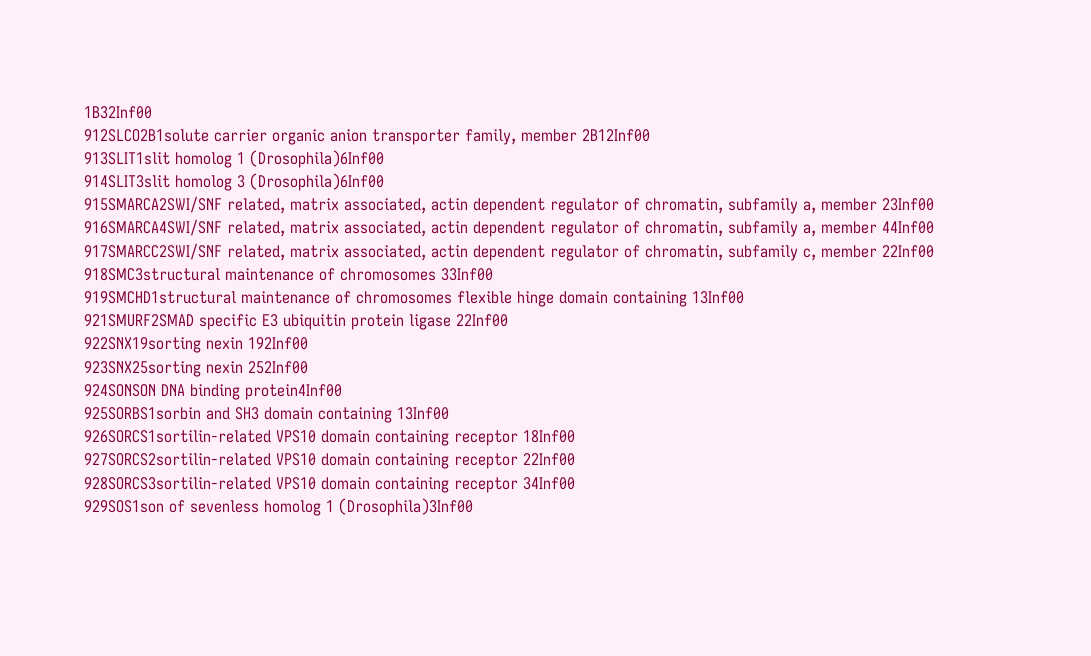1B32Inf00
912SLCO2B1solute carrier organic anion transporter family, member 2B12Inf00
913SLIT1slit homolog 1 (Drosophila)6Inf00
914SLIT3slit homolog 3 (Drosophila)6Inf00
915SMARCA2SWI/SNF related, matrix associated, actin dependent regulator of chromatin, subfamily a, member 23Inf00
916SMARCA4SWI/SNF related, matrix associated, actin dependent regulator of chromatin, subfamily a, member 44Inf00
917SMARCC2SWI/SNF related, matrix associated, actin dependent regulator of chromatin, subfamily c, member 22Inf00
918SMC3structural maintenance of chromosomes 33Inf00
919SMCHD1structural maintenance of chromosomes flexible hinge domain containing 13Inf00
921SMURF2SMAD specific E3 ubiquitin protein ligase 22Inf00
922SNX19sorting nexin 192Inf00
923SNX25sorting nexin 252Inf00
924SONSON DNA binding protein4Inf00
925SORBS1sorbin and SH3 domain containing 13Inf00
926SORCS1sortilin-related VPS10 domain containing receptor 18Inf00
927SORCS2sortilin-related VPS10 domain containing receptor 22Inf00
928SORCS3sortilin-related VPS10 domain containing receptor 34Inf00
929SOS1son of sevenless homolog 1 (Drosophila)3Inf00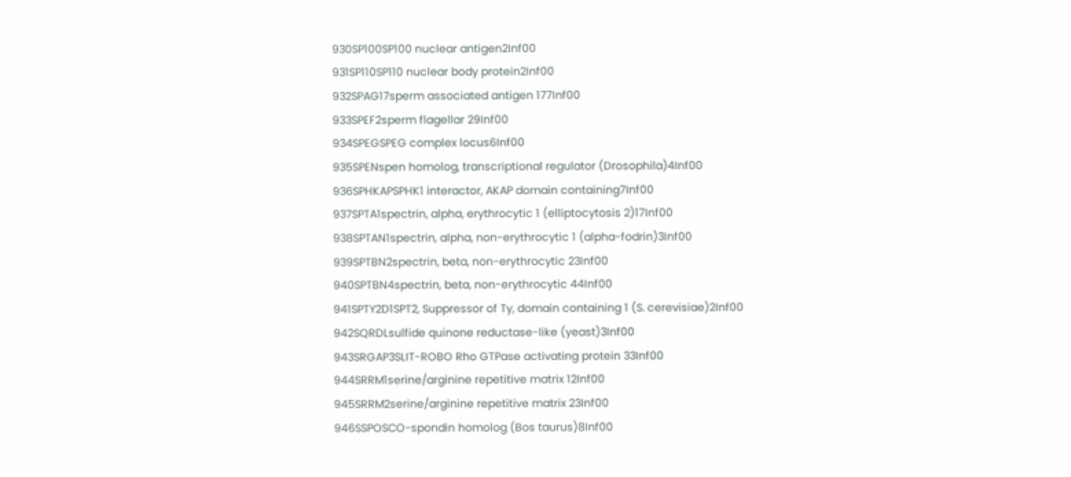930SP100SP100 nuclear antigen2Inf00
931SP110SP110 nuclear body protein2Inf00
932SPAG17sperm associated antigen 177Inf00
933SPEF2sperm flagellar 29Inf00
934SPEGSPEG complex locus6Inf00
935SPENspen homolog, transcriptional regulator (Drosophila)4Inf00
936SPHKAPSPHK1 interactor, AKAP domain containing7Inf00
937SPTA1spectrin, alpha, erythrocytic 1 (elliptocytosis 2)17Inf00
938SPTAN1spectrin, alpha, non-erythrocytic 1 (alpha-fodrin)3Inf00
939SPTBN2spectrin, beta, non-erythrocytic 23Inf00
940SPTBN4spectrin, beta, non-erythrocytic 44Inf00
941SPTY2D1SPT2, Suppressor of Ty, domain containing 1 (S. cerevisiae)2Inf00
942SQRDLsulfide quinone reductase-like (yeast)3Inf00
943SRGAP3SLIT-ROBO Rho GTPase activating protein 33Inf00
944SRRM1serine/arginine repetitive matrix 12Inf00
945SRRM2serine/arginine repetitive matrix 23Inf00
946SSPOSCO-spondin homolog (Bos taurus)8Inf00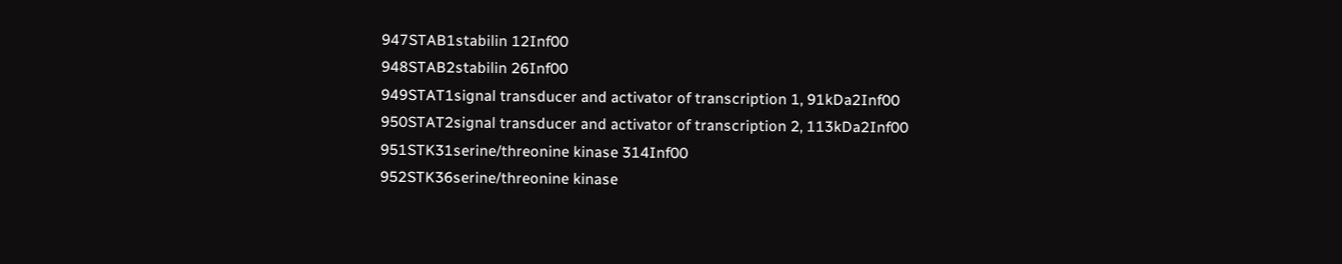947STAB1stabilin 12Inf00
948STAB2stabilin 26Inf00
949STAT1signal transducer and activator of transcription 1, 91kDa2Inf00
950STAT2signal transducer and activator of transcription 2, 113kDa2Inf00
951STK31serine/threonine kinase 314Inf00
952STK36serine/threonine kinase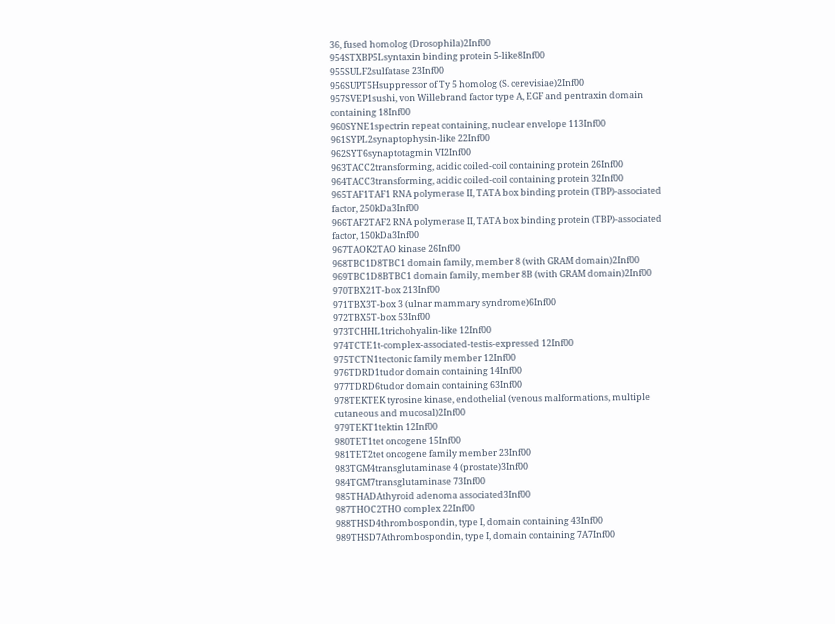36, fused homolog (Drosophila)2Inf00
954STXBP5Lsyntaxin binding protein 5-like8Inf00
955SULF2sulfatase 23Inf00
956SUPT5Hsuppressor of Ty 5 homolog (S. cerevisiae)2Inf00
957SVEP1sushi, von Willebrand factor type A, EGF and pentraxin domain containing 18Inf00
960SYNE1spectrin repeat containing, nuclear envelope 113Inf00
961SYPL2synaptophysin-like 22Inf00
962SYT6synaptotagmin VI2Inf00
963TACC2transforming, acidic coiled-coil containing protein 26Inf00
964TACC3transforming, acidic coiled-coil containing protein 32Inf00
965TAF1TAF1 RNA polymerase II, TATA box binding protein (TBP)-associated factor, 250kDa3Inf00
966TAF2TAF2 RNA polymerase II, TATA box binding protein (TBP)-associated factor, 150kDa3Inf00
967TAOK2TAO kinase 26Inf00
968TBC1D8TBC1 domain family, member 8 (with GRAM domain)2Inf00
969TBC1D8BTBC1 domain family, member 8B (with GRAM domain)2Inf00
970TBX21T-box 213Inf00
971TBX3T-box 3 (ulnar mammary syndrome)6Inf00
972TBX5T-box 53Inf00
973TCHHL1trichohyalin-like 12Inf00
974TCTE1t-complex-associated-testis-expressed 12Inf00
975TCTN1tectonic family member 12Inf00
976TDRD1tudor domain containing 14Inf00
977TDRD6tudor domain containing 63Inf00
978TEKTEK tyrosine kinase, endothelial (venous malformations, multiple cutaneous and mucosal)2Inf00
979TEKT1tektin 12Inf00
980TET1tet oncogene 15Inf00
981TET2tet oncogene family member 23Inf00
983TGM4transglutaminase 4 (prostate)3Inf00
984TGM7transglutaminase 73Inf00
985THADAthyroid adenoma associated3Inf00
987THOC2THO complex 22Inf00
988THSD4thrombospondin, type I, domain containing 43Inf00
989THSD7Athrombospondin, type I, domain containing 7A7Inf00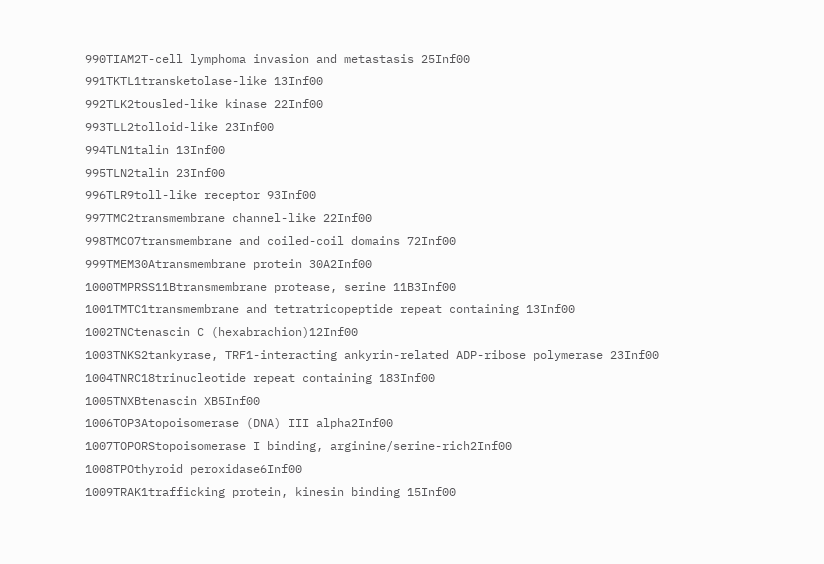990TIAM2T-cell lymphoma invasion and metastasis 25Inf00
991TKTL1transketolase-like 13Inf00
992TLK2tousled-like kinase 22Inf00
993TLL2tolloid-like 23Inf00
994TLN1talin 13Inf00
995TLN2talin 23Inf00
996TLR9toll-like receptor 93Inf00
997TMC2transmembrane channel-like 22Inf00
998TMCO7transmembrane and coiled-coil domains 72Inf00
999TMEM30Atransmembrane protein 30A2Inf00
1000TMPRSS11Btransmembrane protease, serine 11B3Inf00
1001TMTC1transmembrane and tetratricopeptide repeat containing 13Inf00
1002TNCtenascin C (hexabrachion)12Inf00
1003TNKS2tankyrase, TRF1-interacting ankyrin-related ADP-ribose polymerase 23Inf00
1004TNRC18trinucleotide repeat containing 183Inf00
1005TNXBtenascin XB5Inf00
1006TOP3Atopoisomerase (DNA) III alpha2Inf00
1007TOPORStopoisomerase I binding, arginine/serine-rich2Inf00
1008TPOthyroid peroxidase6Inf00
1009TRAK1trafficking protein, kinesin binding 15Inf00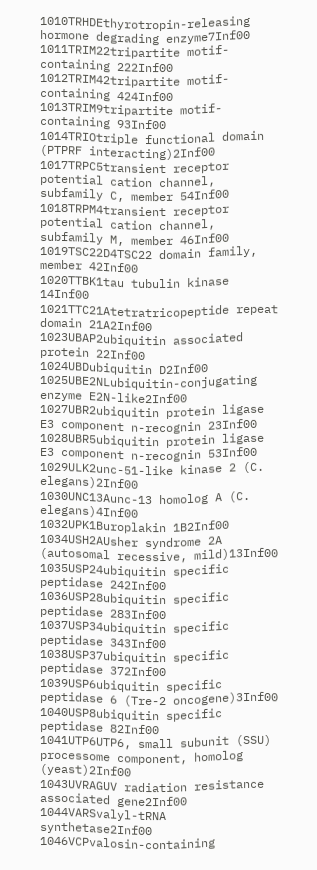1010TRHDEthyrotropin-releasing hormone degrading enzyme7Inf00
1011TRIM22tripartite motif-containing 222Inf00
1012TRIM42tripartite motif-containing 424Inf00
1013TRIM9tripartite motif-containing 93Inf00
1014TRIOtriple functional domain (PTPRF interacting)2Inf00
1017TRPC5transient receptor potential cation channel, subfamily C, member 54Inf00
1018TRPM4transient receptor potential cation channel, subfamily M, member 46Inf00
1019TSC22D4TSC22 domain family, member 42Inf00
1020TTBK1tau tubulin kinase 14Inf00
1021TTC21Atetratricopeptide repeat domain 21A2Inf00
1023UBAP2ubiquitin associated protein 22Inf00
1024UBDubiquitin D2Inf00
1025UBE2NLubiquitin-conjugating enzyme E2N-like2Inf00
1027UBR2ubiquitin protein ligase E3 component n-recognin 23Inf00
1028UBR5ubiquitin protein ligase E3 component n-recognin 53Inf00
1029ULK2unc-51-like kinase 2 (C. elegans)2Inf00
1030UNC13Aunc-13 homolog A (C. elegans)4Inf00
1032UPK1Buroplakin 1B2Inf00
1034USH2AUsher syndrome 2A (autosomal recessive, mild)13Inf00
1035USP24ubiquitin specific peptidase 242Inf00
1036USP28ubiquitin specific peptidase 283Inf00
1037USP34ubiquitin specific peptidase 343Inf00
1038USP37ubiquitin specific peptidase 372Inf00
1039USP6ubiquitin specific peptidase 6 (Tre-2 oncogene)3Inf00
1040USP8ubiquitin specific peptidase 82Inf00
1041UTP6UTP6, small subunit (SSU) processome component, homolog (yeast)2Inf00
1043UVRAGUV radiation resistance associated gene2Inf00
1044VARSvalyl-tRNA synthetase2Inf00
1046VCPvalosin-containing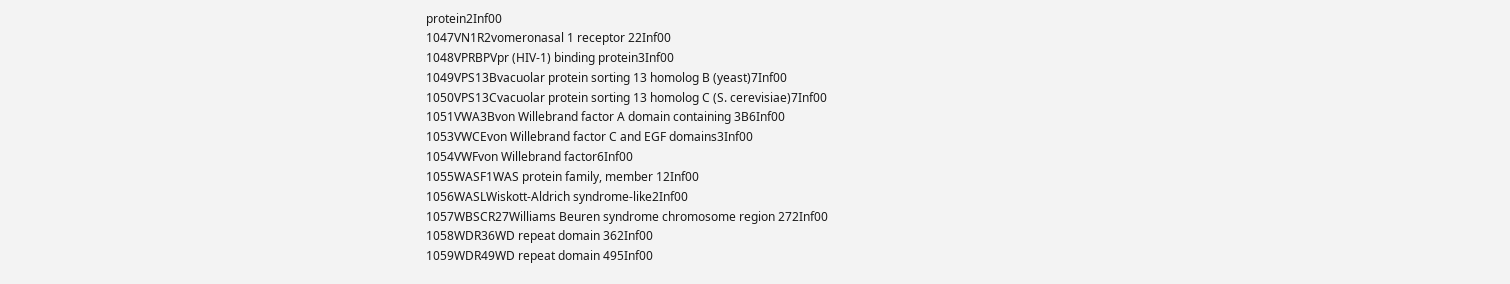protein2Inf00
1047VN1R2vomeronasal 1 receptor 22Inf00
1048VPRBPVpr (HIV-1) binding protein3Inf00
1049VPS13Bvacuolar protein sorting 13 homolog B (yeast)7Inf00
1050VPS13Cvacuolar protein sorting 13 homolog C (S. cerevisiae)7Inf00
1051VWA3Bvon Willebrand factor A domain containing 3B6Inf00
1053VWCEvon Willebrand factor C and EGF domains3Inf00
1054VWFvon Willebrand factor6Inf00
1055WASF1WAS protein family, member 12Inf00
1056WASLWiskott-Aldrich syndrome-like2Inf00
1057WBSCR27Williams Beuren syndrome chromosome region 272Inf00
1058WDR36WD repeat domain 362Inf00
1059WDR49WD repeat domain 495Inf00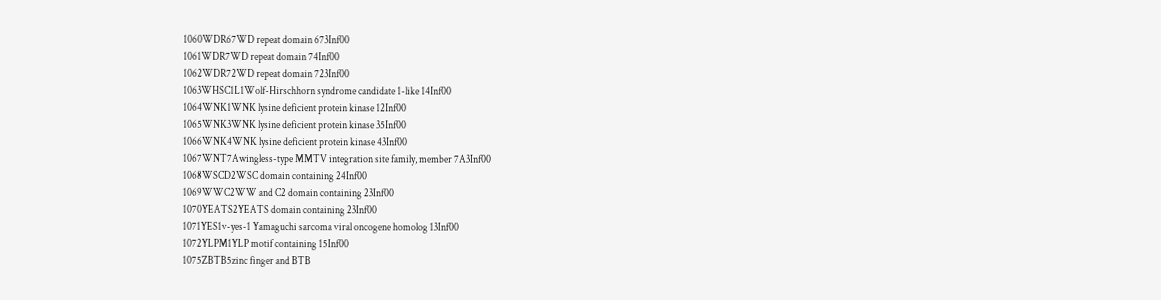1060WDR67WD repeat domain 673Inf00
1061WDR7WD repeat domain 74Inf00
1062WDR72WD repeat domain 723Inf00
1063WHSC1L1Wolf-Hirschhorn syndrome candidate 1-like 14Inf00
1064WNK1WNK lysine deficient protein kinase 12Inf00
1065WNK3WNK lysine deficient protein kinase 35Inf00
1066WNK4WNK lysine deficient protein kinase 43Inf00
1067WNT7Awingless-type MMTV integration site family, member 7A3Inf00
1068WSCD2WSC domain containing 24Inf00
1069WWC2WW and C2 domain containing 23Inf00
1070YEATS2YEATS domain containing 23Inf00
1071YES1v-yes-1 Yamaguchi sarcoma viral oncogene homolog 13Inf00
1072YLPM1YLP motif containing 15Inf00
1075ZBTB5zinc finger and BTB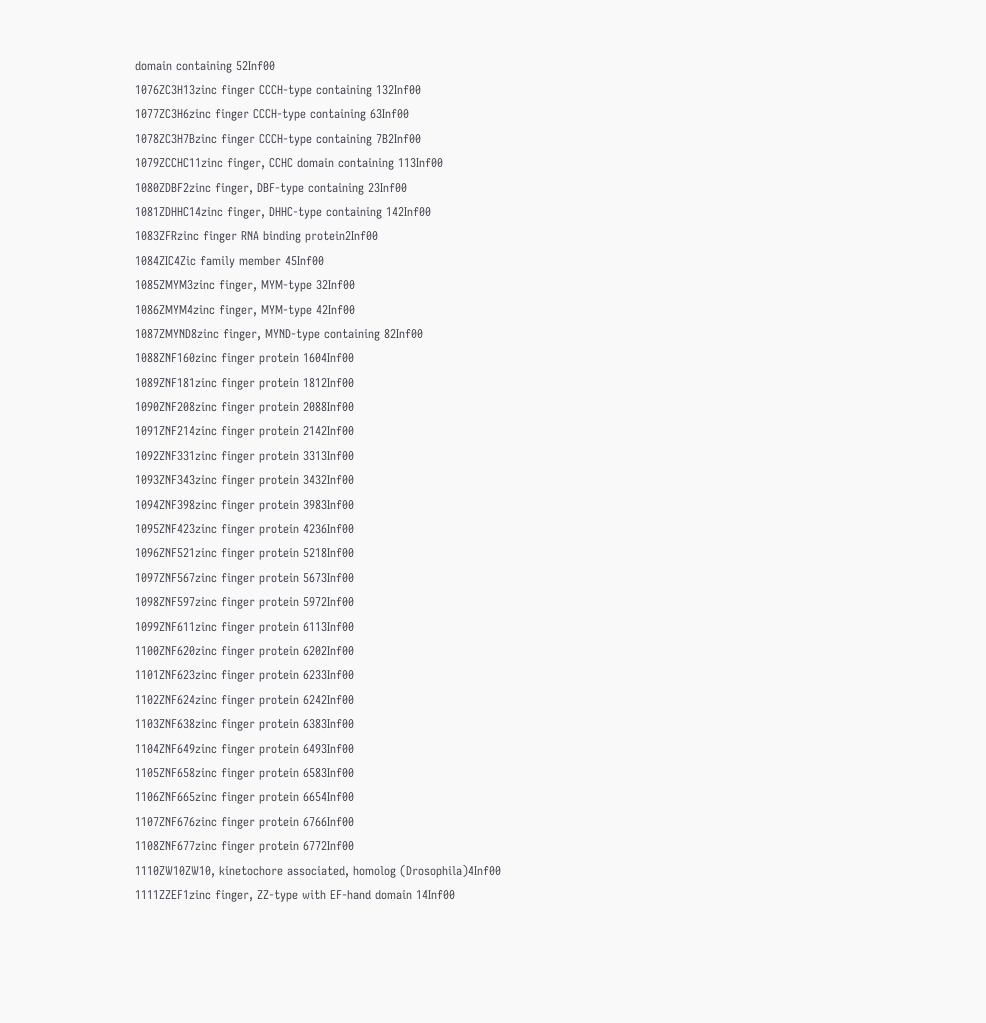domain containing 52Inf00
1076ZC3H13zinc finger CCCH-type containing 132Inf00
1077ZC3H6zinc finger CCCH-type containing 63Inf00
1078ZC3H7Bzinc finger CCCH-type containing 7B2Inf00
1079ZCCHC11zinc finger, CCHC domain containing 113Inf00
1080ZDBF2zinc finger, DBF-type containing 23Inf00
1081ZDHHC14zinc finger, DHHC-type containing 142Inf00
1083ZFRzinc finger RNA binding protein2Inf00
1084ZIC4Zic family member 45Inf00
1085ZMYM3zinc finger, MYM-type 32Inf00
1086ZMYM4zinc finger, MYM-type 42Inf00
1087ZMYND8zinc finger, MYND-type containing 82Inf00
1088ZNF160zinc finger protein 1604Inf00
1089ZNF181zinc finger protein 1812Inf00
1090ZNF208zinc finger protein 2088Inf00
1091ZNF214zinc finger protein 2142Inf00
1092ZNF331zinc finger protein 3313Inf00
1093ZNF343zinc finger protein 3432Inf00
1094ZNF398zinc finger protein 3983Inf00
1095ZNF423zinc finger protein 4236Inf00
1096ZNF521zinc finger protein 5218Inf00
1097ZNF567zinc finger protein 5673Inf00
1098ZNF597zinc finger protein 5972Inf00
1099ZNF611zinc finger protein 6113Inf00
1100ZNF620zinc finger protein 6202Inf00
1101ZNF623zinc finger protein 6233Inf00
1102ZNF624zinc finger protein 6242Inf00
1103ZNF638zinc finger protein 6383Inf00
1104ZNF649zinc finger protein 6493Inf00
1105ZNF658zinc finger protein 6583Inf00
1106ZNF665zinc finger protein 6654Inf00
1107ZNF676zinc finger protein 6766Inf00
1108ZNF677zinc finger protein 6772Inf00
1110ZW10ZW10, kinetochore associated, homolog (Drosophila)4Inf00
1111ZZEF1zinc finger, ZZ-type with EF-hand domain 14Inf00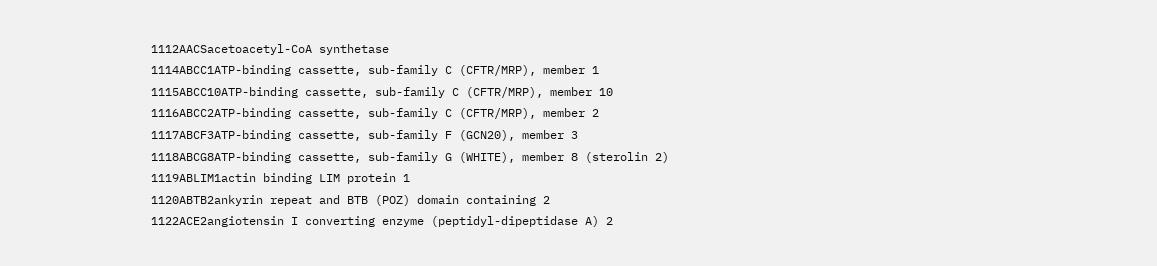1112AACSacetoacetyl-CoA synthetase
1114ABCC1ATP-binding cassette, sub-family C (CFTR/MRP), member 1
1115ABCC10ATP-binding cassette, sub-family C (CFTR/MRP), member 10
1116ABCC2ATP-binding cassette, sub-family C (CFTR/MRP), member 2
1117ABCF3ATP-binding cassette, sub-family F (GCN20), member 3
1118ABCG8ATP-binding cassette, sub-family G (WHITE), member 8 (sterolin 2)
1119ABLIM1actin binding LIM protein 1
1120ABTB2ankyrin repeat and BTB (POZ) domain containing 2
1122ACE2angiotensin I converting enzyme (peptidyl-dipeptidase A) 2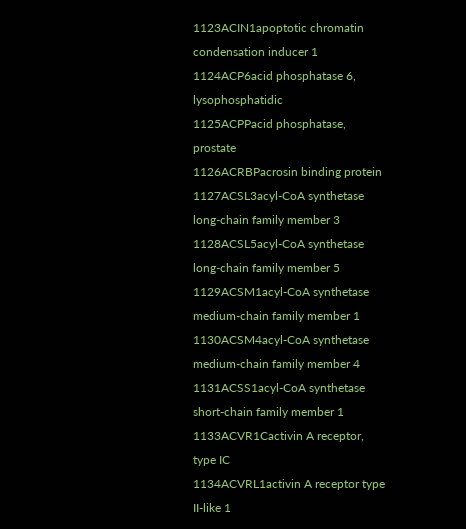1123ACIN1apoptotic chromatin condensation inducer 1
1124ACP6acid phosphatase 6, lysophosphatidic
1125ACPPacid phosphatase, prostate
1126ACRBPacrosin binding protein
1127ACSL3acyl-CoA synthetase long-chain family member 3
1128ACSL5acyl-CoA synthetase long-chain family member 5
1129ACSM1acyl-CoA synthetase medium-chain family member 1
1130ACSM4acyl-CoA synthetase medium-chain family member 4
1131ACSS1acyl-CoA synthetase short-chain family member 1
1133ACVR1Cactivin A receptor, type IC
1134ACVRL1activin A receptor type II-like 1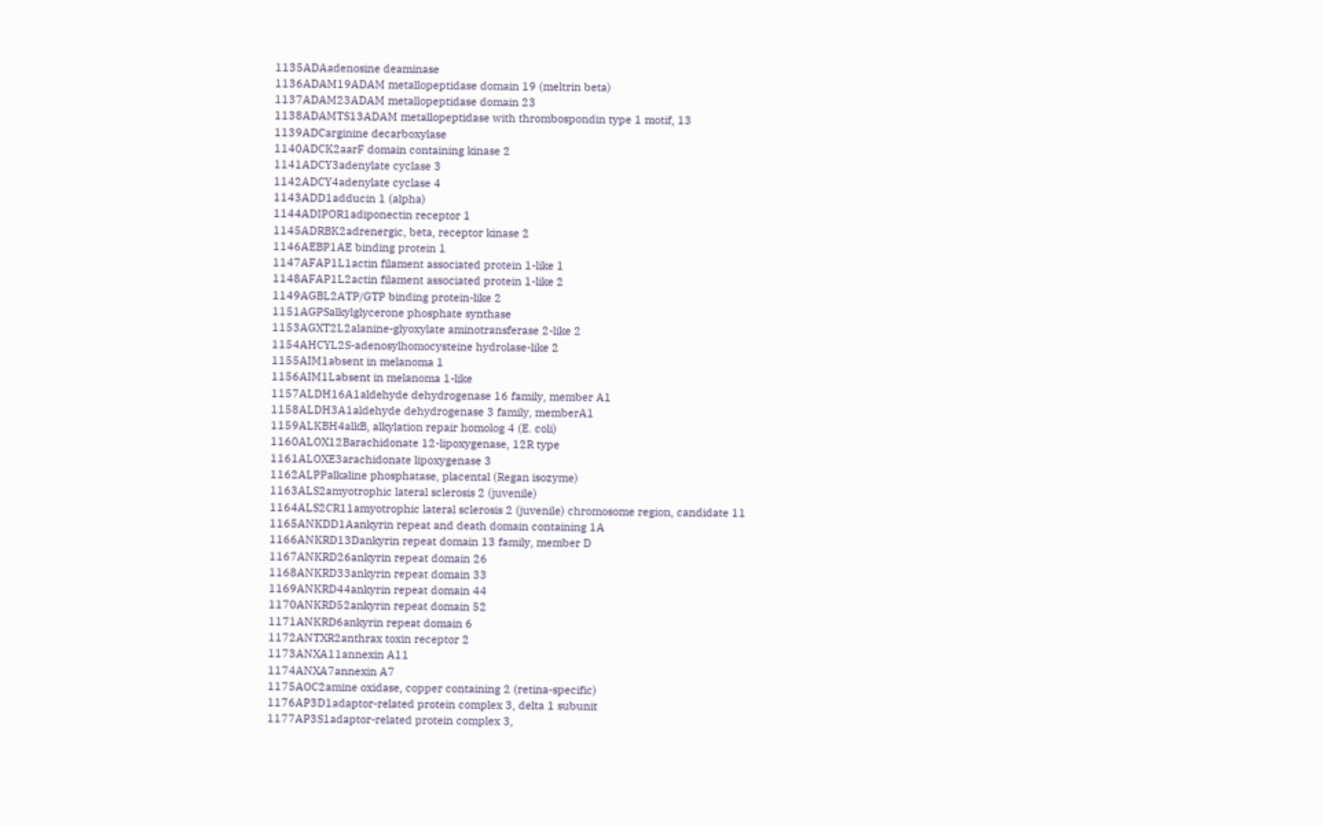1135ADAadenosine deaminase
1136ADAM19ADAM metallopeptidase domain 19 (meltrin beta)
1137ADAM23ADAM metallopeptidase domain 23
1138ADAMTS13ADAM metallopeptidase with thrombospondin type 1 motif, 13
1139ADCarginine decarboxylase
1140ADCK2aarF domain containing kinase 2
1141ADCY3adenylate cyclase 3
1142ADCY4adenylate cyclase 4
1143ADD1adducin 1 (alpha)
1144ADIPOR1adiponectin receptor 1
1145ADRBK2adrenergic, beta, receptor kinase 2
1146AEBP1AE binding protein 1
1147AFAP1L1actin filament associated protein 1-like 1
1148AFAP1L2actin filament associated protein 1-like 2
1149AGBL2ATP/GTP binding protein-like 2
1151AGPSalkylglycerone phosphate synthase
1153AGXT2L2alanine-glyoxylate aminotransferase 2-like 2
1154AHCYL2S-adenosylhomocysteine hydrolase-like 2
1155AIM1absent in melanoma 1
1156AIM1Labsent in melanoma 1-like
1157ALDH16A1aldehyde dehydrogenase 16 family, member A1
1158ALDH3A1aldehyde dehydrogenase 3 family, memberA1
1159ALKBH4alkB, alkylation repair homolog 4 (E. coli)
1160ALOX12Barachidonate 12-lipoxygenase, 12R type
1161ALOXE3arachidonate lipoxygenase 3
1162ALPPalkaline phosphatase, placental (Regan isozyme)
1163ALS2amyotrophic lateral sclerosis 2 (juvenile)
1164ALS2CR11amyotrophic lateral sclerosis 2 (juvenile) chromosome region, candidate 11
1165ANKDD1Aankyrin repeat and death domain containing 1A
1166ANKRD13Dankyrin repeat domain 13 family, member D
1167ANKRD26ankyrin repeat domain 26
1168ANKRD33ankyrin repeat domain 33
1169ANKRD44ankyrin repeat domain 44
1170ANKRD52ankyrin repeat domain 52
1171ANKRD6ankyrin repeat domain 6
1172ANTXR2anthrax toxin receptor 2
1173ANXA11annexin A11
1174ANXA7annexin A7
1175AOC2amine oxidase, copper containing 2 (retina-specific)
1176AP3D1adaptor-related protein complex 3, delta 1 subunit
1177AP3S1adaptor-related protein complex 3,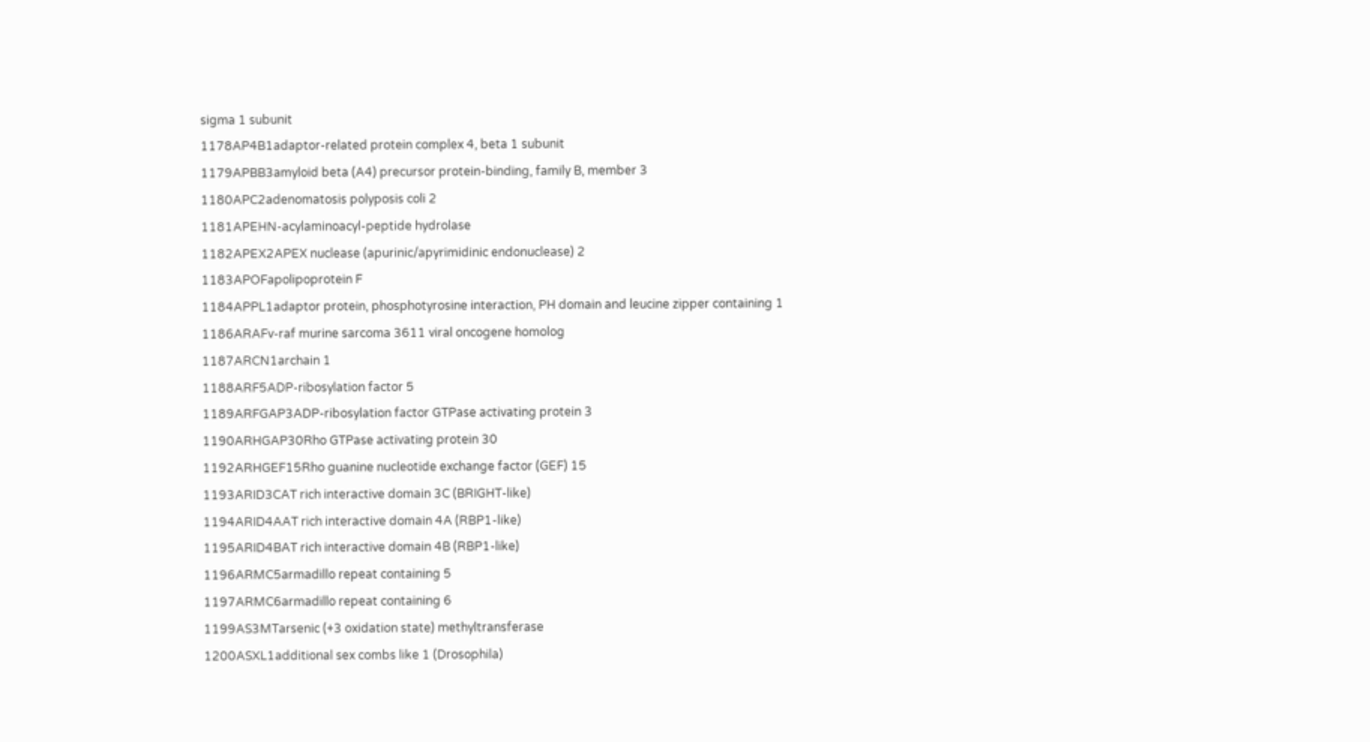sigma 1 subunit
1178AP4B1adaptor-related protein complex 4, beta 1 subunit
1179APBB3amyloid beta (A4) precursor protein-binding, family B, member 3
1180APC2adenomatosis polyposis coli 2
1181APEHN-acylaminoacyl-peptide hydrolase
1182APEX2APEX nuclease (apurinic/apyrimidinic endonuclease) 2
1183APOFapolipoprotein F
1184APPL1adaptor protein, phosphotyrosine interaction, PH domain and leucine zipper containing 1
1186ARAFv-raf murine sarcoma 3611 viral oncogene homolog
1187ARCN1archain 1
1188ARF5ADP-ribosylation factor 5
1189ARFGAP3ADP-ribosylation factor GTPase activating protein 3
1190ARHGAP30Rho GTPase activating protein 30
1192ARHGEF15Rho guanine nucleotide exchange factor (GEF) 15
1193ARID3CAT rich interactive domain 3C (BRIGHT-like)
1194ARID4AAT rich interactive domain 4A (RBP1-like)
1195ARID4BAT rich interactive domain 4B (RBP1-like)
1196ARMC5armadillo repeat containing 5
1197ARMC6armadillo repeat containing 6
1199AS3MTarsenic (+3 oxidation state) methyltransferase
1200ASXL1additional sex combs like 1 (Drosophila)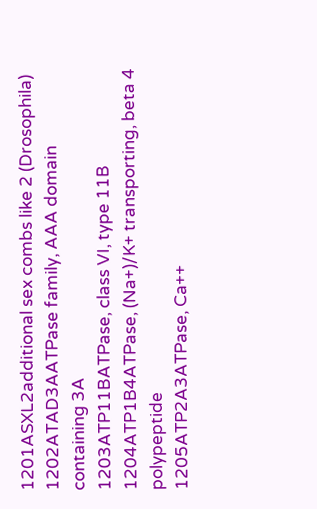1201ASXL2additional sex combs like 2 (Drosophila)
1202ATAD3AATPase family, AAA domain containing 3A
1203ATP11BATPase, class VI, type 11B
1204ATP1B4ATPase, (Na+)/K+ transporting, beta 4 polypeptide
1205ATP2A3ATPase, Ca++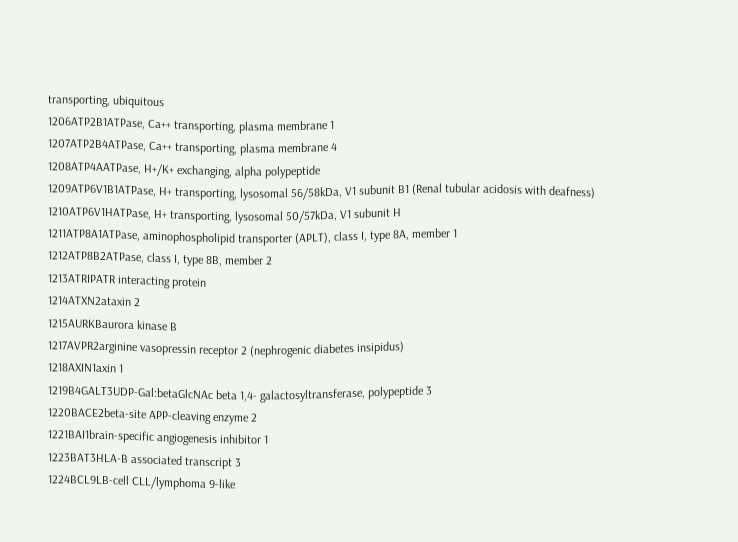transporting, ubiquitous
1206ATP2B1ATPase, Ca++ transporting, plasma membrane 1
1207ATP2B4ATPase, Ca++ transporting, plasma membrane 4
1208ATP4AATPase, H+/K+ exchanging, alpha polypeptide
1209ATP6V1B1ATPase, H+ transporting, lysosomal 56/58kDa, V1 subunit B1 (Renal tubular acidosis with deafness)
1210ATP6V1HATPase, H+ transporting, lysosomal 50/57kDa, V1 subunit H
1211ATP8A1ATPase, aminophospholipid transporter (APLT), class I, type 8A, member 1
1212ATP8B2ATPase, class I, type 8B, member 2
1213ATRIPATR interacting protein
1214ATXN2ataxin 2
1215AURKBaurora kinase B
1217AVPR2arginine vasopressin receptor 2 (nephrogenic diabetes insipidus)
1218AXIN1axin 1
1219B4GALT3UDP-Gal:betaGlcNAc beta 1,4- galactosyltransferase, polypeptide 3
1220BACE2beta-site APP-cleaving enzyme 2
1221BAI1brain-specific angiogenesis inhibitor 1
1223BAT3HLA-B associated transcript 3
1224BCL9LB-cell CLL/lymphoma 9-like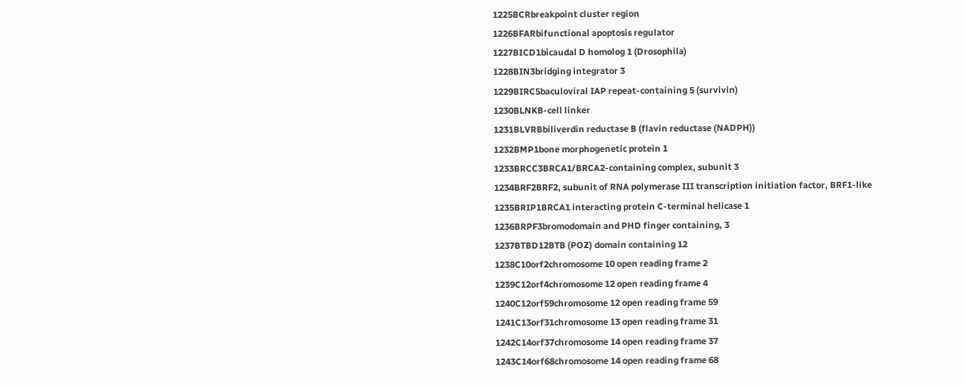1225BCRbreakpoint cluster region
1226BFARbifunctional apoptosis regulator
1227BICD1bicaudal D homolog 1 (Drosophila)
1228BIN3bridging integrator 3
1229BIRC5baculoviral IAP repeat-containing 5 (survivin)
1230BLNKB-cell linker
1231BLVRBbiliverdin reductase B (flavin reductase (NADPH))
1232BMP1bone morphogenetic protein 1
1233BRCC3BRCA1/BRCA2-containing complex, subunit 3
1234BRF2BRF2, subunit of RNA polymerase III transcription initiation factor, BRF1-like
1235BRIP1BRCA1 interacting protein C-terminal helicase 1
1236BRPF3bromodomain and PHD finger containing, 3
1237BTBD12BTB (POZ) domain containing 12
1238C10orf2chromosome 10 open reading frame 2
1239C12orf4chromosome 12 open reading frame 4
1240C12orf59chromosome 12 open reading frame 59
1241C13orf31chromosome 13 open reading frame 31
1242C14orf37chromosome 14 open reading frame 37
1243C14orf68chromosome 14 open reading frame 68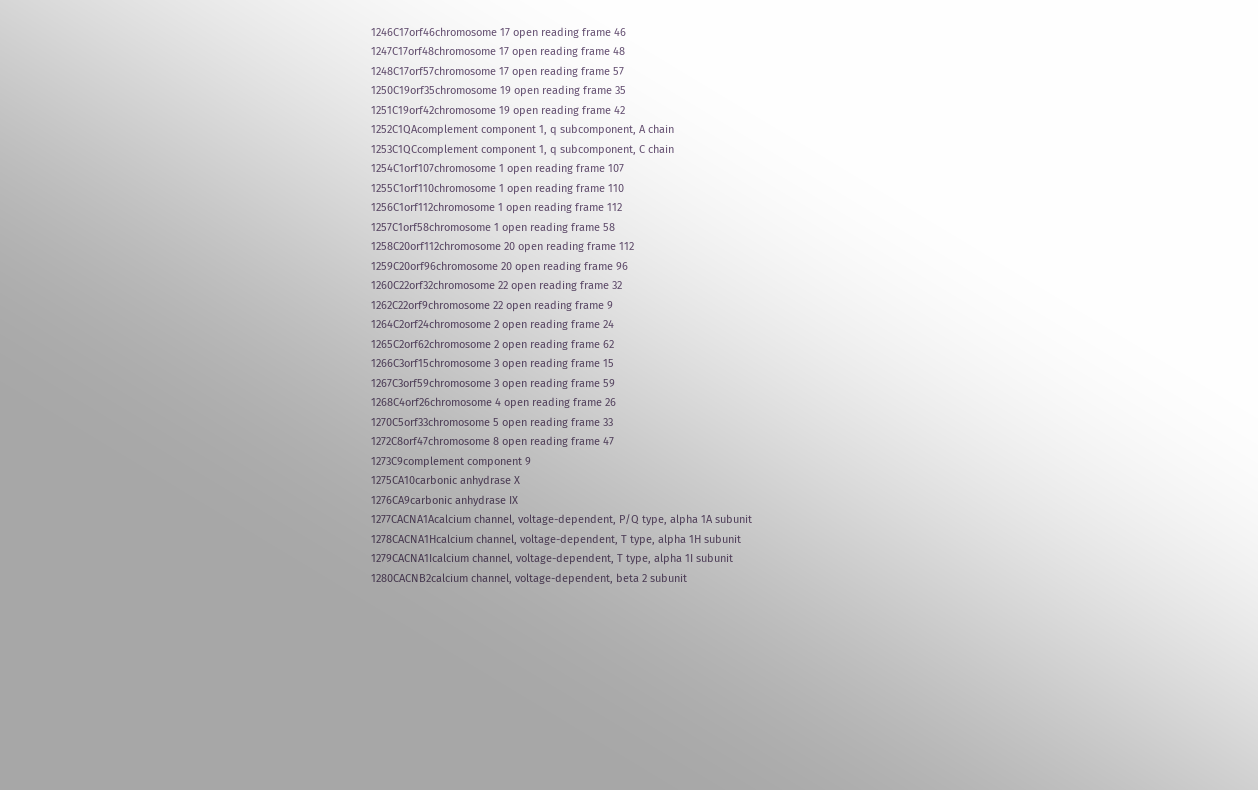1246C17orf46chromosome 17 open reading frame 46
1247C17orf48chromosome 17 open reading frame 48
1248C17orf57chromosome 17 open reading frame 57
1250C19orf35chromosome 19 open reading frame 35
1251C19orf42chromosome 19 open reading frame 42
1252C1QAcomplement component 1, q subcomponent, A chain
1253C1QCcomplement component 1, q subcomponent, C chain
1254C1orf107chromosome 1 open reading frame 107
1255C1orf110chromosome 1 open reading frame 110
1256C1orf112chromosome 1 open reading frame 112
1257C1orf58chromosome 1 open reading frame 58
1258C20orf112chromosome 20 open reading frame 112
1259C20orf96chromosome 20 open reading frame 96
1260C22orf32chromosome 22 open reading frame 32
1262C22orf9chromosome 22 open reading frame 9
1264C2orf24chromosome 2 open reading frame 24
1265C2orf62chromosome 2 open reading frame 62
1266C3orf15chromosome 3 open reading frame 15
1267C3orf59chromosome 3 open reading frame 59
1268C4orf26chromosome 4 open reading frame 26
1270C5orf33chromosome 5 open reading frame 33
1272C8orf47chromosome 8 open reading frame 47
1273C9complement component 9
1275CA10carbonic anhydrase X
1276CA9carbonic anhydrase IX
1277CACNA1Acalcium channel, voltage-dependent, P/Q type, alpha 1A subunit
1278CACNA1Hcalcium channel, voltage-dependent, T type, alpha 1H subunit
1279CACNA1Icalcium channel, voltage-dependent, T type, alpha 1I subunit
1280CACNB2calcium channel, voltage-dependent, beta 2 subunit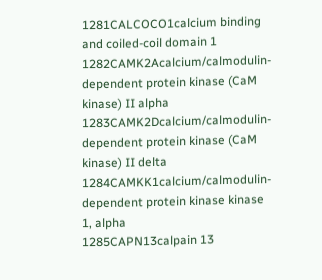1281CALCOCO1calcium binding and coiled-coil domain 1
1282CAMK2Acalcium/calmodulin-dependent protein kinase (CaM kinase) II alpha
1283CAMK2Dcalcium/calmodulin-dependent protein kinase (CaM kinase) II delta
1284CAMKK1calcium/calmodulin-dependent protein kinase kinase 1, alpha
1285CAPN13calpain 13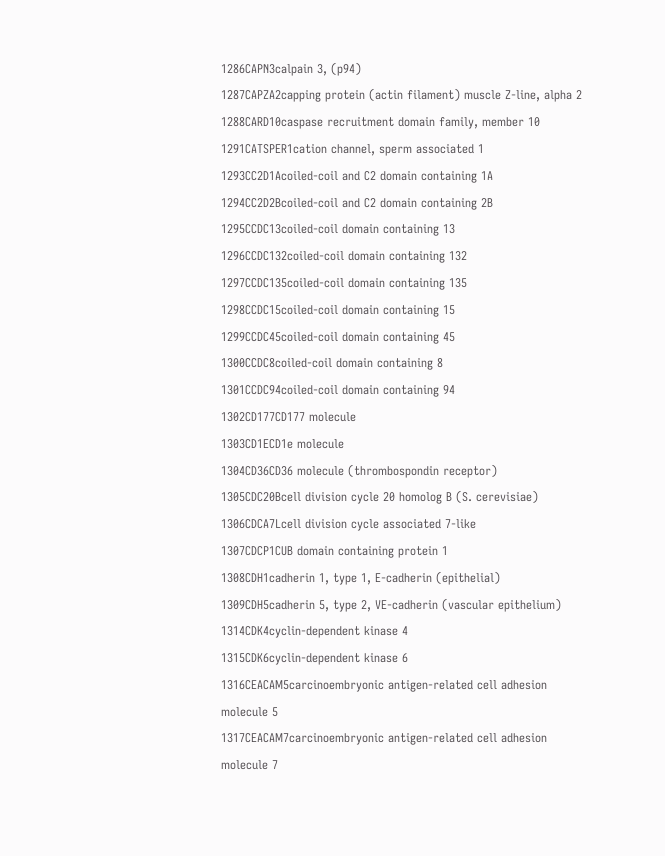1286CAPN3calpain 3, (p94)
1287CAPZA2capping protein (actin filament) muscle Z-line, alpha 2
1288CARD10caspase recruitment domain family, member 10
1291CATSPER1cation channel, sperm associated 1
1293CC2D1Acoiled-coil and C2 domain containing 1A
1294CC2D2Bcoiled-coil and C2 domain containing 2B
1295CCDC13coiled-coil domain containing 13
1296CCDC132coiled-coil domain containing 132
1297CCDC135coiled-coil domain containing 135
1298CCDC15coiled-coil domain containing 15
1299CCDC45coiled-coil domain containing 45
1300CCDC8coiled-coil domain containing 8
1301CCDC94coiled-coil domain containing 94
1302CD177CD177 molecule
1303CD1ECD1e molecule
1304CD36CD36 molecule (thrombospondin receptor)
1305CDC20Bcell division cycle 20 homolog B (S. cerevisiae)
1306CDCA7Lcell division cycle associated 7-like
1307CDCP1CUB domain containing protein 1
1308CDH1cadherin 1, type 1, E-cadherin (epithelial)
1309CDH5cadherin 5, type 2, VE-cadherin (vascular epithelium)
1314CDK4cyclin-dependent kinase 4
1315CDK6cyclin-dependent kinase 6
1316CEACAM5carcinoembryonic antigen-related cell adhesion molecule 5
1317CEACAM7carcinoembryonic antigen-related cell adhesion molecule 7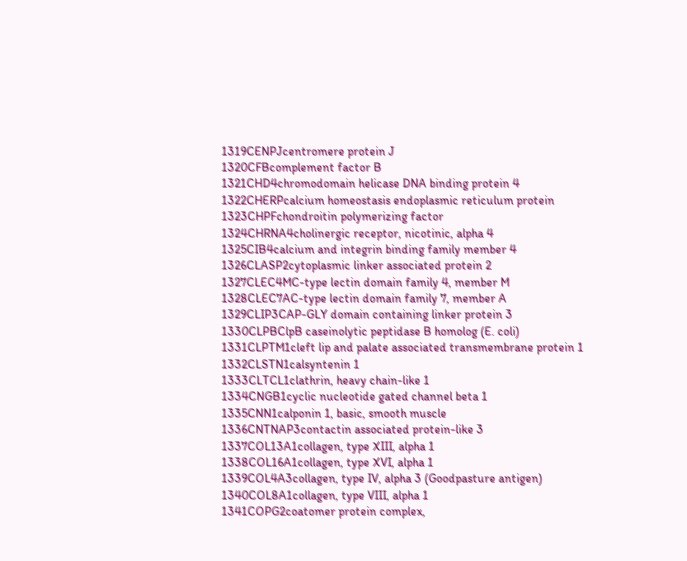1319CENPJcentromere protein J
1320CFBcomplement factor B
1321CHD4chromodomain helicase DNA binding protein 4
1322CHERPcalcium homeostasis endoplasmic reticulum protein
1323CHPFchondroitin polymerizing factor
1324CHRNA4cholinergic receptor, nicotinic, alpha 4
1325CIB4calcium and integrin binding family member 4
1326CLASP2cytoplasmic linker associated protein 2
1327CLEC4MC-type lectin domain family 4, member M
1328CLEC7AC-type lectin domain family 7, member A
1329CLIP3CAP-GLY domain containing linker protein 3
1330CLPBClpB caseinolytic peptidase B homolog (E. coli)
1331CLPTM1cleft lip and palate associated transmembrane protein 1
1332CLSTN1calsyntenin 1
1333CLTCL1clathrin, heavy chain-like 1
1334CNGB1cyclic nucleotide gated channel beta 1
1335CNN1calponin 1, basic, smooth muscle
1336CNTNAP3contactin associated protein-like 3
1337COL13A1collagen, type XIII, alpha 1
1338COL16A1collagen, type XVI, alpha 1
1339COL4A3collagen, type IV, alpha 3 (Goodpasture antigen)
1340COL8A1collagen, type VIII, alpha 1
1341COPG2coatomer protein complex,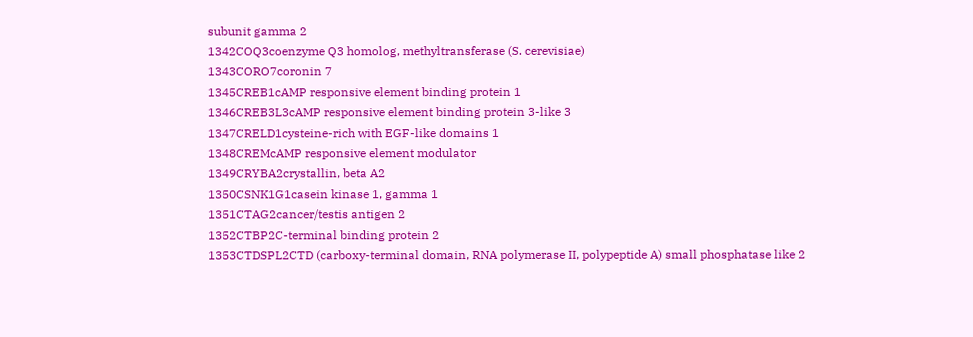subunit gamma 2
1342COQ3coenzyme Q3 homolog, methyltransferase (S. cerevisiae)
1343CORO7coronin 7
1345CREB1cAMP responsive element binding protein 1
1346CREB3L3cAMP responsive element binding protein 3-like 3
1347CRELD1cysteine-rich with EGF-like domains 1
1348CREMcAMP responsive element modulator
1349CRYBA2crystallin, beta A2
1350CSNK1G1casein kinase 1, gamma 1
1351CTAG2cancer/testis antigen 2
1352CTBP2C-terminal binding protein 2
1353CTDSPL2CTD (carboxy-terminal domain, RNA polymerase II, polypeptide A) small phosphatase like 2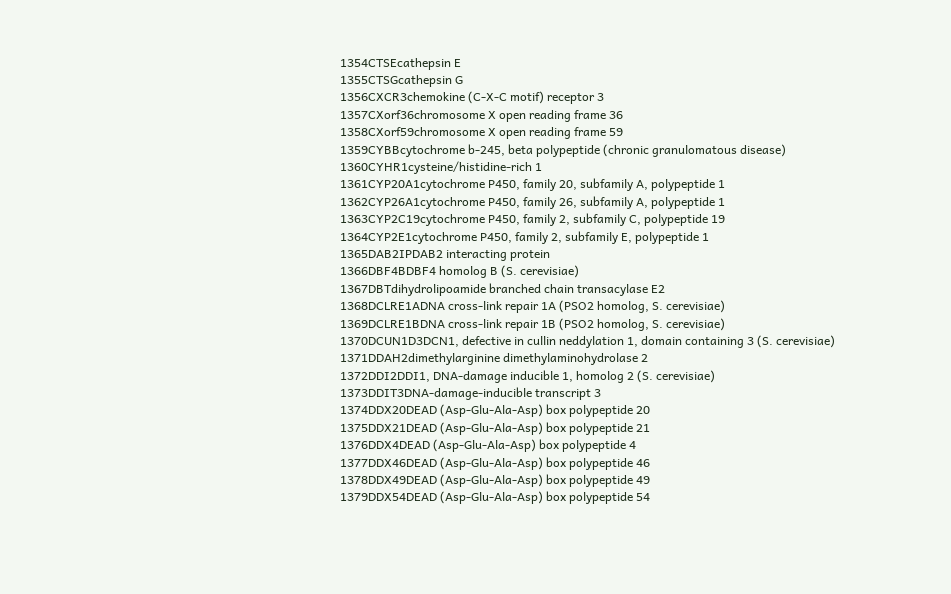1354CTSEcathepsin E
1355CTSGcathepsin G
1356CXCR3chemokine (C-X-C motif) receptor 3
1357CXorf36chromosome X open reading frame 36
1358CXorf59chromosome X open reading frame 59
1359CYBBcytochrome b-245, beta polypeptide (chronic granulomatous disease)
1360CYHR1cysteine/histidine-rich 1
1361CYP20A1cytochrome P450, family 20, subfamily A, polypeptide 1
1362CYP26A1cytochrome P450, family 26, subfamily A, polypeptide 1
1363CYP2C19cytochrome P450, family 2, subfamily C, polypeptide 19
1364CYP2E1cytochrome P450, family 2, subfamily E, polypeptide 1
1365DAB2IPDAB2 interacting protein
1366DBF4BDBF4 homolog B (S. cerevisiae)
1367DBTdihydrolipoamide branched chain transacylase E2
1368DCLRE1ADNA cross-link repair 1A (PSO2 homolog, S. cerevisiae)
1369DCLRE1BDNA cross-link repair 1B (PSO2 homolog, S. cerevisiae)
1370DCUN1D3DCN1, defective in cullin neddylation 1, domain containing 3 (S. cerevisiae)
1371DDAH2dimethylarginine dimethylaminohydrolase 2
1372DDI2DDI1, DNA-damage inducible 1, homolog 2 (S. cerevisiae)
1373DDIT3DNA-damage-inducible transcript 3
1374DDX20DEAD (Asp-Glu-Ala-Asp) box polypeptide 20
1375DDX21DEAD (Asp-Glu-Ala-Asp) box polypeptide 21
1376DDX4DEAD (Asp-Glu-Ala-Asp) box polypeptide 4
1377DDX46DEAD (Asp-Glu-Ala-Asp) box polypeptide 46
1378DDX49DEAD (Asp-Glu-Ala-Asp) box polypeptide 49
1379DDX54DEAD (Asp-Glu-Ala-Asp) box polypeptide 54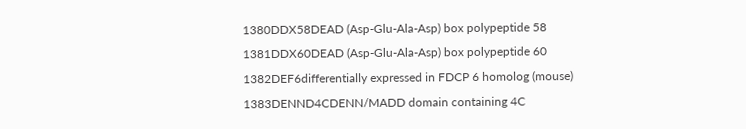1380DDX58DEAD (Asp-Glu-Ala-Asp) box polypeptide 58
1381DDX60DEAD (Asp-Glu-Ala-Asp) box polypeptide 60
1382DEF6differentially expressed in FDCP 6 homolog (mouse)
1383DENND4CDENN/MADD domain containing 4C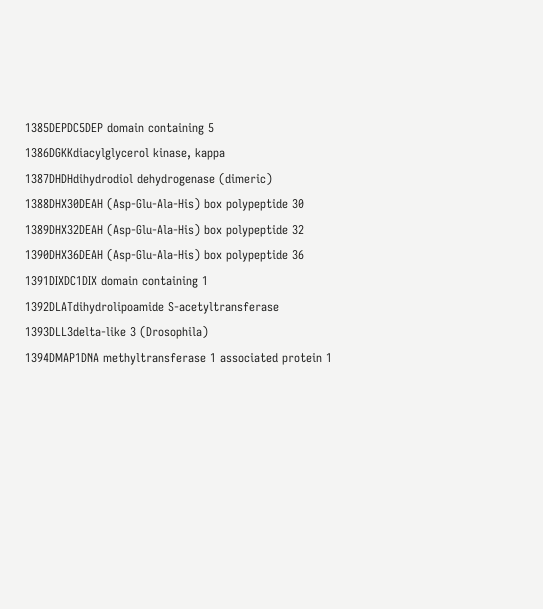1385DEPDC5DEP domain containing 5
1386DGKKdiacylglycerol kinase, kappa
1387DHDHdihydrodiol dehydrogenase (dimeric)
1388DHX30DEAH (Asp-Glu-Ala-His) box polypeptide 30
1389DHX32DEAH (Asp-Glu-Ala-His) box polypeptide 32
1390DHX36DEAH (Asp-Glu-Ala-His) box polypeptide 36
1391DIXDC1DIX domain containing 1
1392DLATdihydrolipoamide S-acetyltransferase
1393DLL3delta-like 3 (Drosophila)
1394DMAP1DNA methyltransferase 1 associated protein 1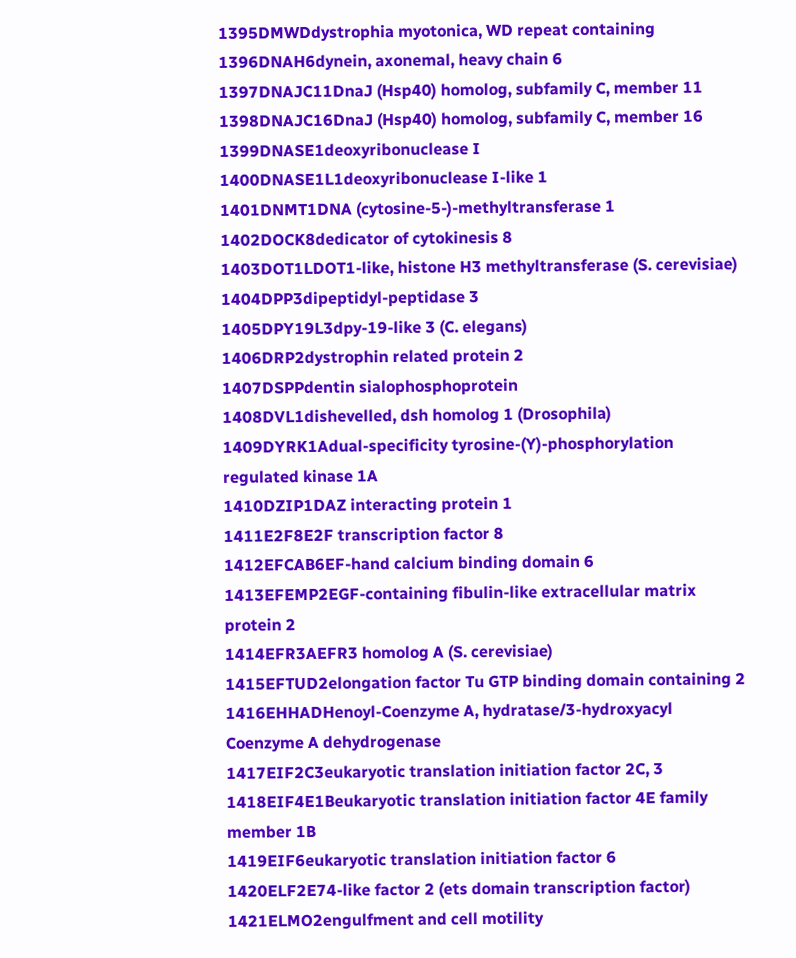1395DMWDdystrophia myotonica, WD repeat containing
1396DNAH6dynein, axonemal, heavy chain 6
1397DNAJC11DnaJ (Hsp40) homolog, subfamily C, member 11
1398DNAJC16DnaJ (Hsp40) homolog, subfamily C, member 16
1399DNASE1deoxyribonuclease I
1400DNASE1L1deoxyribonuclease I-like 1
1401DNMT1DNA (cytosine-5-)-methyltransferase 1
1402DOCK8dedicator of cytokinesis 8
1403DOT1LDOT1-like, histone H3 methyltransferase (S. cerevisiae)
1404DPP3dipeptidyl-peptidase 3
1405DPY19L3dpy-19-like 3 (C. elegans)
1406DRP2dystrophin related protein 2
1407DSPPdentin sialophosphoprotein
1408DVL1dishevelled, dsh homolog 1 (Drosophila)
1409DYRK1Adual-specificity tyrosine-(Y)-phosphorylation regulated kinase 1A
1410DZIP1DAZ interacting protein 1
1411E2F8E2F transcription factor 8
1412EFCAB6EF-hand calcium binding domain 6
1413EFEMP2EGF-containing fibulin-like extracellular matrix protein 2
1414EFR3AEFR3 homolog A (S. cerevisiae)
1415EFTUD2elongation factor Tu GTP binding domain containing 2
1416EHHADHenoyl-Coenzyme A, hydratase/3-hydroxyacyl Coenzyme A dehydrogenase
1417EIF2C3eukaryotic translation initiation factor 2C, 3
1418EIF4E1Beukaryotic translation initiation factor 4E family member 1B
1419EIF6eukaryotic translation initiation factor 6
1420ELF2E74-like factor 2 (ets domain transcription factor)
1421ELMO2engulfment and cell motility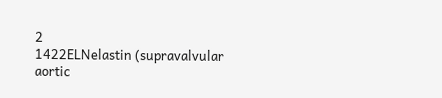2
1422ELNelastin (supravalvular aortic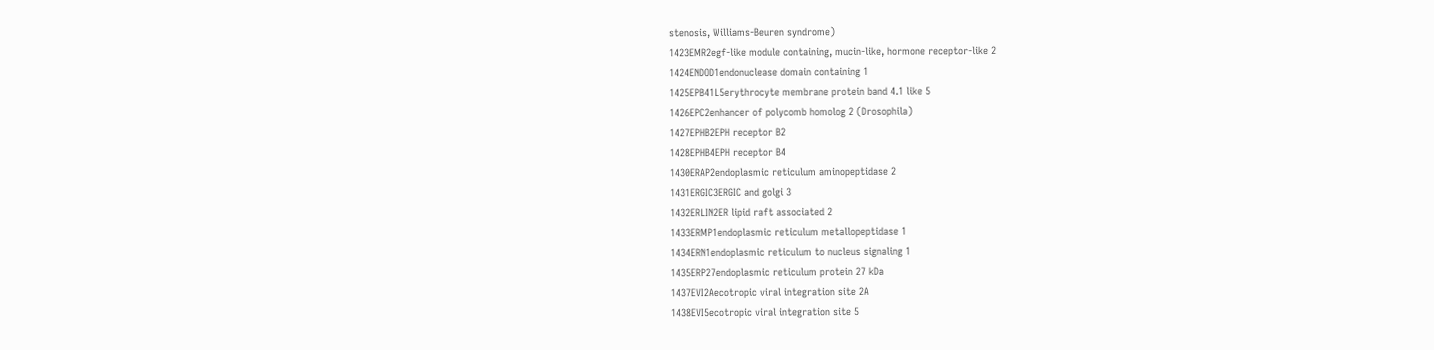stenosis, Williams-Beuren syndrome)
1423EMR2egf-like module containing, mucin-like, hormone receptor-like 2
1424ENDOD1endonuclease domain containing 1
1425EPB41L5erythrocyte membrane protein band 4.1 like 5
1426EPC2enhancer of polycomb homolog 2 (Drosophila)
1427EPHB2EPH receptor B2
1428EPHB4EPH receptor B4
1430ERAP2endoplasmic reticulum aminopeptidase 2
1431ERGIC3ERGIC and golgi 3
1432ERLIN2ER lipid raft associated 2
1433ERMP1endoplasmic reticulum metallopeptidase 1
1434ERN1endoplasmic reticulum to nucleus signaling 1
1435ERP27endoplasmic reticulum protein 27 kDa
1437EVI2Aecotropic viral integration site 2A
1438EVI5ecotropic viral integration site 5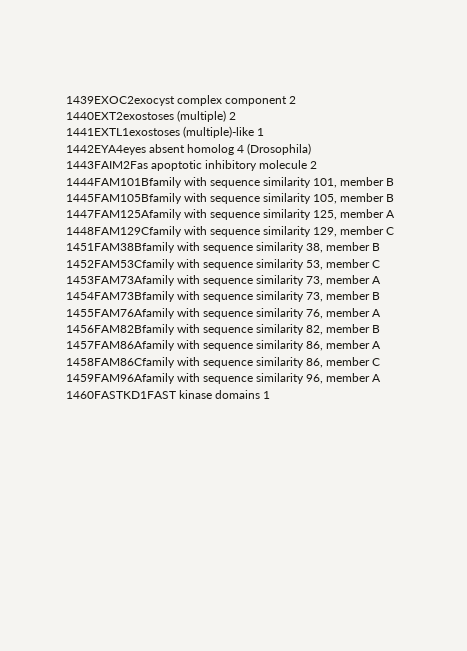1439EXOC2exocyst complex component 2
1440EXT2exostoses (multiple) 2
1441EXTL1exostoses (multiple)-like 1
1442EYA4eyes absent homolog 4 (Drosophila)
1443FAIM2Fas apoptotic inhibitory molecule 2
1444FAM101Bfamily with sequence similarity 101, member B
1445FAM105Bfamily with sequence similarity 105, member B
1447FAM125Afamily with sequence similarity 125, member A
1448FAM129Cfamily with sequence similarity 129, member C
1451FAM38Bfamily with sequence similarity 38, member B
1452FAM53Cfamily with sequence similarity 53, member C
1453FAM73Afamily with sequence similarity 73, member A
1454FAM73Bfamily with sequence similarity 73, member B
1455FAM76Afamily with sequence similarity 76, member A
1456FAM82Bfamily with sequence similarity 82, member B
1457FAM86Afamily with sequence similarity 86, member A
1458FAM86Cfamily with sequence similarity 86, member C
1459FAM96Afamily with sequence similarity 96, member A
1460FASTKD1FAST kinase domains 1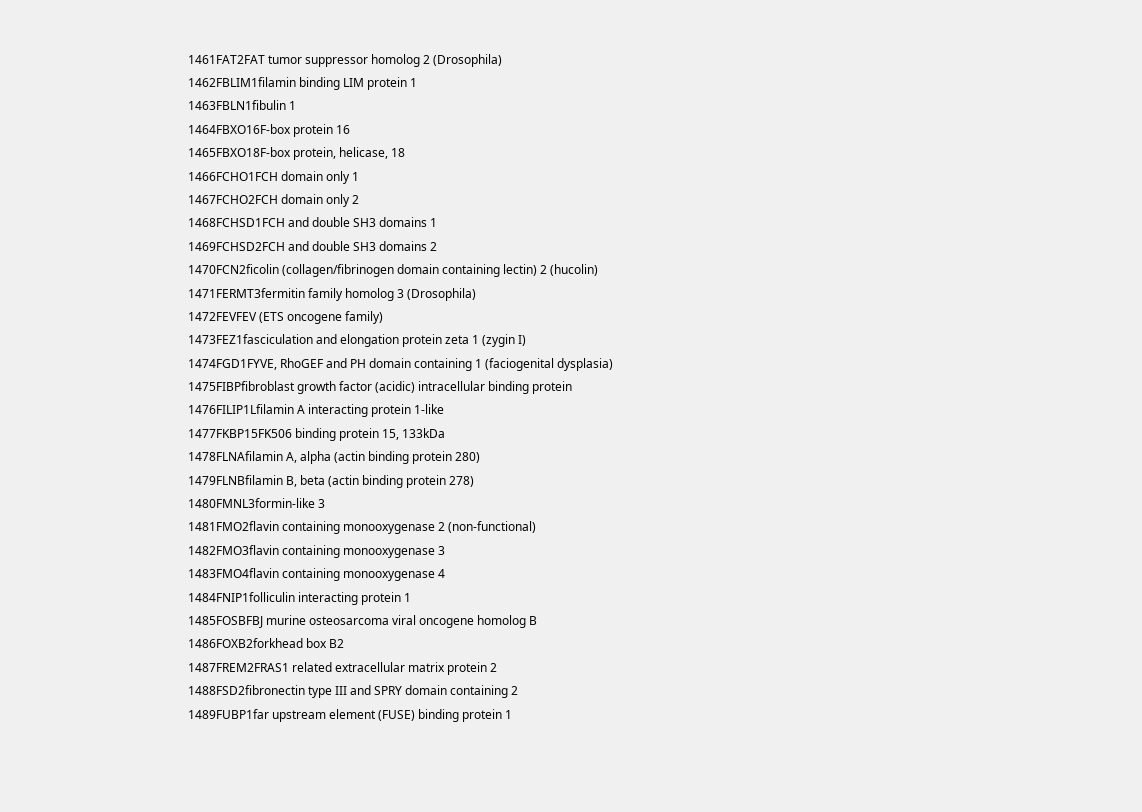1461FAT2FAT tumor suppressor homolog 2 (Drosophila)
1462FBLIM1filamin binding LIM protein 1
1463FBLN1fibulin 1
1464FBXO16F-box protein 16
1465FBXO18F-box protein, helicase, 18
1466FCHO1FCH domain only 1
1467FCHO2FCH domain only 2
1468FCHSD1FCH and double SH3 domains 1
1469FCHSD2FCH and double SH3 domains 2
1470FCN2ficolin (collagen/fibrinogen domain containing lectin) 2 (hucolin)
1471FERMT3fermitin family homolog 3 (Drosophila)
1472FEVFEV (ETS oncogene family)
1473FEZ1fasciculation and elongation protein zeta 1 (zygin I)
1474FGD1FYVE, RhoGEF and PH domain containing 1 (faciogenital dysplasia)
1475FIBPfibroblast growth factor (acidic) intracellular binding protein
1476FILIP1Lfilamin A interacting protein 1-like
1477FKBP15FK506 binding protein 15, 133kDa
1478FLNAfilamin A, alpha (actin binding protein 280)
1479FLNBfilamin B, beta (actin binding protein 278)
1480FMNL3formin-like 3
1481FMO2flavin containing monooxygenase 2 (non-functional)
1482FMO3flavin containing monooxygenase 3
1483FMO4flavin containing monooxygenase 4
1484FNIP1folliculin interacting protein 1
1485FOSBFBJ murine osteosarcoma viral oncogene homolog B
1486FOXB2forkhead box B2
1487FREM2FRAS1 related extracellular matrix protein 2
1488FSD2fibronectin type III and SPRY domain containing 2
1489FUBP1far upstream element (FUSE) binding protein 1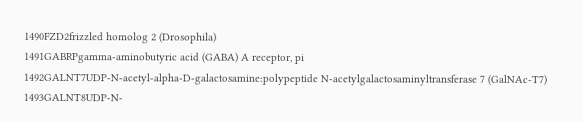1490FZD2frizzled homolog 2 (Drosophila)
1491GABRPgamma-aminobutyric acid (GABA) A receptor, pi
1492GALNT7UDP-N-acetyl-alpha-D-galactosamine:polypeptide N-acetylgalactosaminyltransferase 7 (GalNAc-T7)
1493GALNT8UDP-N-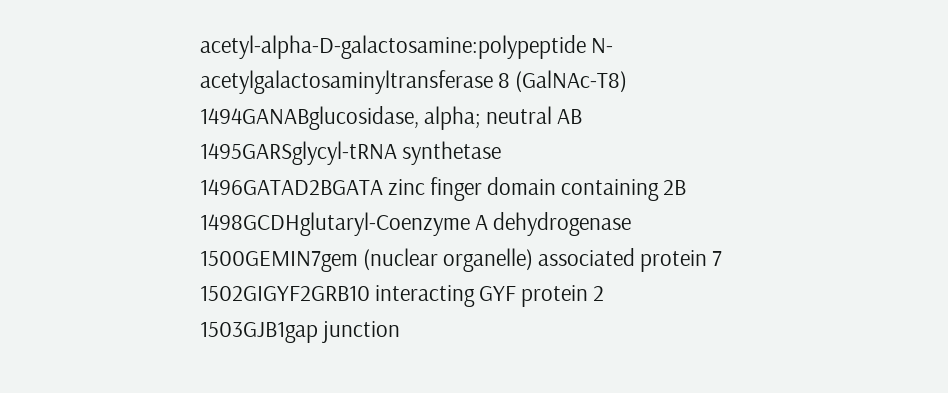acetyl-alpha-D-galactosamine:polypeptide N-acetylgalactosaminyltransferase 8 (GalNAc-T8)
1494GANABglucosidase, alpha; neutral AB
1495GARSglycyl-tRNA synthetase
1496GATAD2BGATA zinc finger domain containing 2B
1498GCDHglutaryl-Coenzyme A dehydrogenase
1500GEMIN7gem (nuclear organelle) associated protein 7
1502GIGYF2GRB10 interacting GYF protein 2
1503GJB1gap junction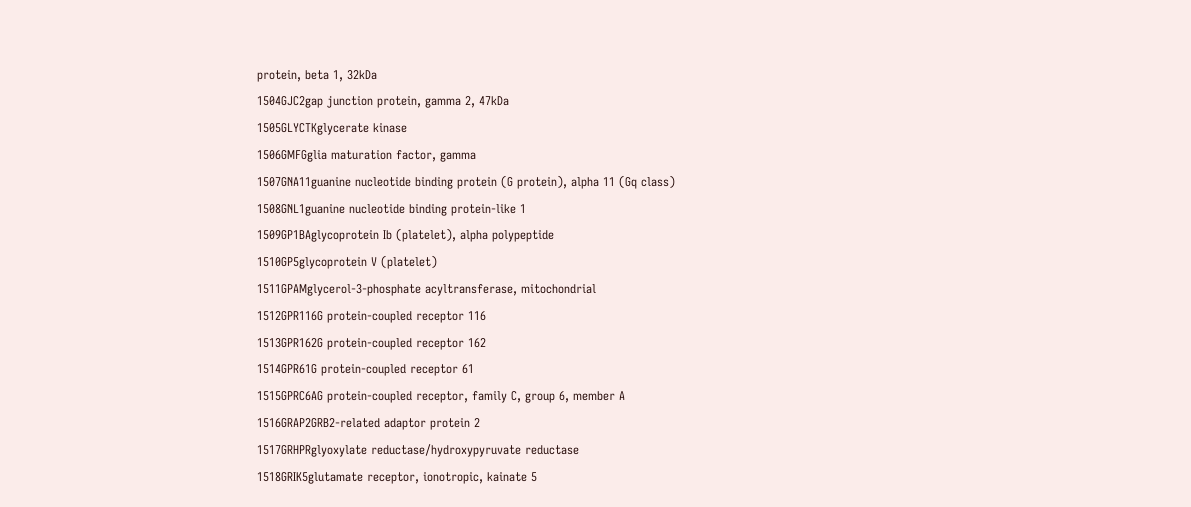protein, beta 1, 32kDa
1504GJC2gap junction protein, gamma 2, 47kDa
1505GLYCTKglycerate kinase
1506GMFGglia maturation factor, gamma
1507GNA11guanine nucleotide binding protein (G protein), alpha 11 (Gq class)
1508GNL1guanine nucleotide binding protein-like 1
1509GP1BAglycoprotein Ib (platelet), alpha polypeptide
1510GP5glycoprotein V (platelet)
1511GPAMglycerol-3-phosphate acyltransferase, mitochondrial
1512GPR116G protein-coupled receptor 116
1513GPR162G protein-coupled receptor 162
1514GPR61G protein-coupled receptor 61
1515GPRC6AG protein-coupled receptor, family C, group 6, member A
1516GRAP2GRB2-related adaptor protein 2
1517GRHPRglyoxylate reductase/hydroxypyruvate reductase
1518GRIK5glutamate receptor, ionotropic, kainate 5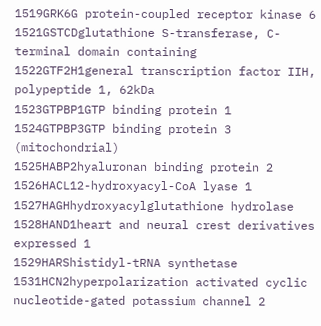1519GRK6G protein-coupled receptor kinase 6
1521GSTCDglutathione S-transferase, C-terminal domain containing
1522GTF2H1general transcription factor IIH, polypeptide 1, 62kDa
1523GTPBP1GTP binding protein 1
1524GTPBP3GTP binding protein 3 (mitochondrial)
1525HABP2hyaluronan binding protein 2
1526HACL12-hydroxyacyl-CoA lyase 1
1527HAGHhydroxyacylglutathione hydrolase
1528HAND1heart and neural crest derivatives expressed 1
1529HARShistidyl-tRNA synthetase
1531HCN2hyperpolarization activated cyclic nucleotide-gated potassium channel 2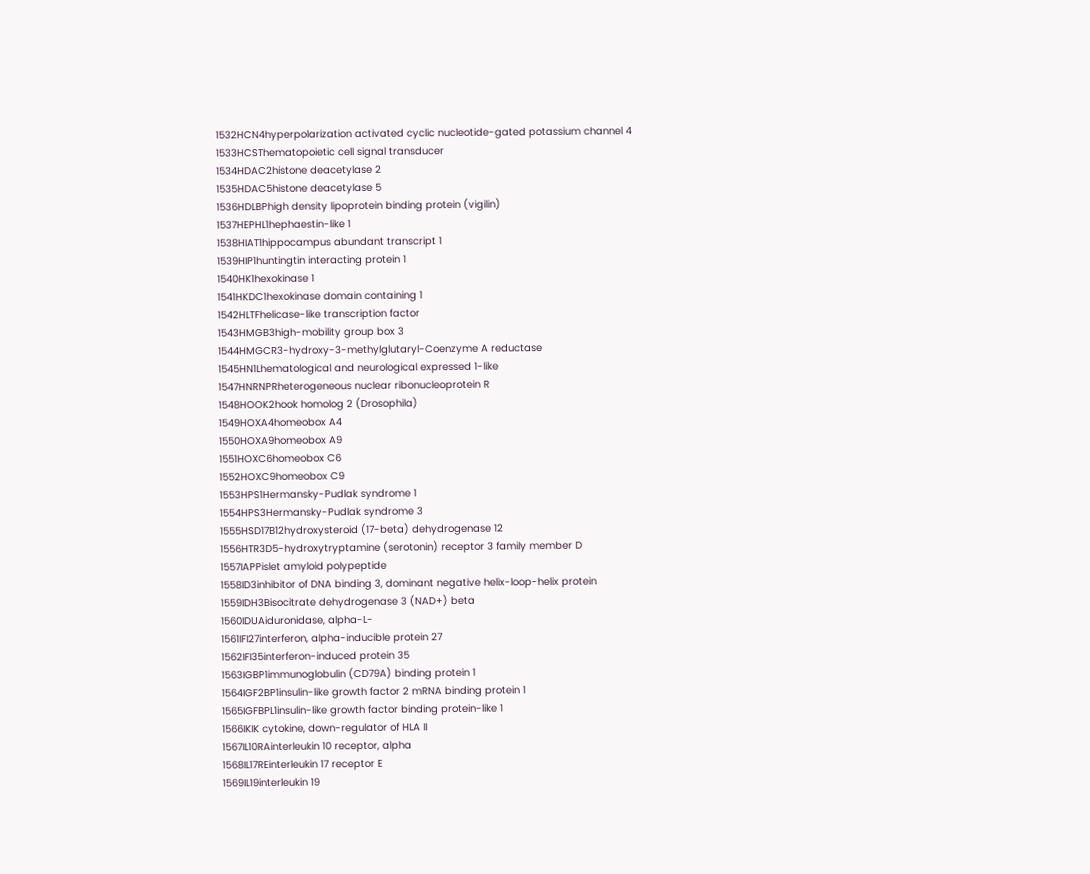1532HCN4hyperpolarization activated cyclic nucleotide-gated potassium channel 4
1533HCSThematopoietic cell signal transducer
1534HDAC2histone deacetylase 2
1535HDAC5histone deacetylase 5
1536HDLBPhigh density lipoprotein binding protein (vigilin)
1537HEPHL1hephaestin-like 1
1538HIAT1hippocampus abundant transcript 1
1539HIP1huntingtin interacting protein 1
1540HK1hexokinase 1
1541HKDC1hexokinase domain containing 1
1542HLTFhelicase-like transcription factor
1543HMGB3high-mobility group box 3
1544HMGCR3-hydroxy-3-methylglutaryl-Coenzyme A reductase
1545HN1Lhematological and neurological expressed 1-like
1547HNRNPRheterogeneous nuclear ribonucleoprotein R
1548HOOK2hook homolog 2 (Drosophila)
1549HOXA4homeobox A4
1550HOXA9homeobox A9
1551HOXC6homeobox C6
1552HOXC9homeobox C9
1553HPS1Hermansky-Pudlak syndrome 1
1554HPS3Hermansky-Pudlak syndrome 3
1555HSD17B12hydroxysteroid (17-beta) dehydrogenase 12
1556HTR3D5-hydroxytryptamine (serotonin) receptor 3 family member D
1557IAPPislet amyloid polypeptide
1558ID3inhibitor of DNA binding 3, dominant negative helix-loop-helix protein
1559IDH3Bisocitrate dehydrogenase 3 (NAD+) beta
1560IDUAiduronidase, alpha-L-
1561IFI27interferon, alpha-inducible protein 27
1562IFI35interferon-induced protein 35
1563IGBP1immunoglobulin (CD79A) binding protein 1
1564IGF2BP1insulin-like growth factor 2 mRNA binding protein 1
1565IGFBPL1insulin-like growth factor binding protein-like 1
1566IKIK cytokine, down-regulator of HLA II
1567IL10RAinterleukin 10 receptor, alpha
1568IL17REinterleukin 17 receptor E
1569IL19interleukin 19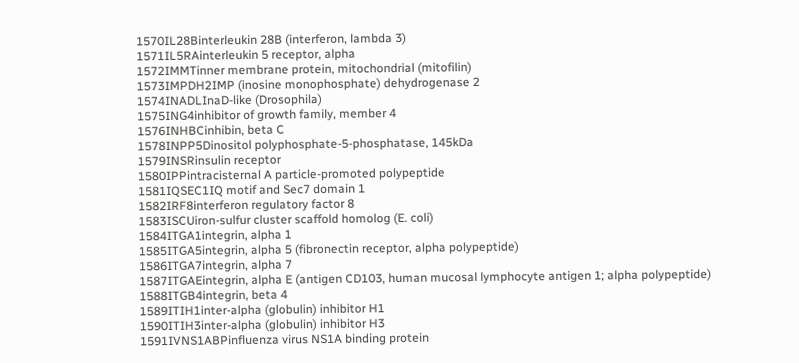1570IL28Binterleukin 28B (interferon, lambda 3)
1571IL5RAinterleukin 5 receptor, alpha
1572IMMTinner membrane protein, mitochondrial (mitofilin)
1573IMPDH2IMP (inosine monophosphate) dehydrogenase 2
1574INADLInaD-like (Drosophila)
1575ING4inhibitor of growth family, member 4
1576INHBCinhibin, beta C
1578INPP5Dinositol polyphosphate-5-phosphatase, 145kDa
1579INSRinsulin receptor
1580IPPintracisternal A particle-promoted polypeptide
1581IQSEC1IQ motif and Sec7 domain 1
1582IRF8interferon regulatory factor 8
1583ISCUiron-sulfur cluster scaffold homolog (E. coli)
1584ITGA1integrin, alpha 1
1585ITGA5integrin, alpha 5 (fibronectin receptor, alpha polypeptide)
1586ITGA7integrin, alpha 7
1587ITGAEintegrin, alpha E (antigen CD103, human mucosal lymphocyte antigen 1; alpha polypeptide)
1588ITGB4integrin, beta 4
1589ITIH1inter-alpha (globulin) inhibitor H1
1590ITIH3inter-alpha (globulin) inhibitor H3
1591IVNS1ABPinfluenza virus NS1A binding protein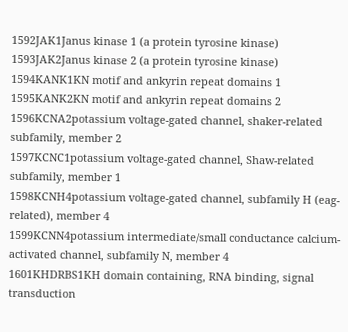1592JAK1Janus kinase 1 (a protein tyrosine kinase)
1593JAK2Janus kinase 2 (a protein tyrosine kinase)
1594KANK1KN motif and ankyrin repeat domains 1
1595KANK2KN motif and ankyrin repeat domains 2
1596KCNA2potassium voltage-gated channel, shaker-related subfamily, member 2
1597KCNC1potassium voltage-gated channel, Shaw-related subfamily, member 1
1598KCNH4potassium voltage-gated channel, subfamily H (eag-related), member 4
1599KCNN4potassium intermediate/small conductance calcium-activated channel, subfamily N, member 4
1601KHDRBS1KH domain containing, RNA binding, signal transduction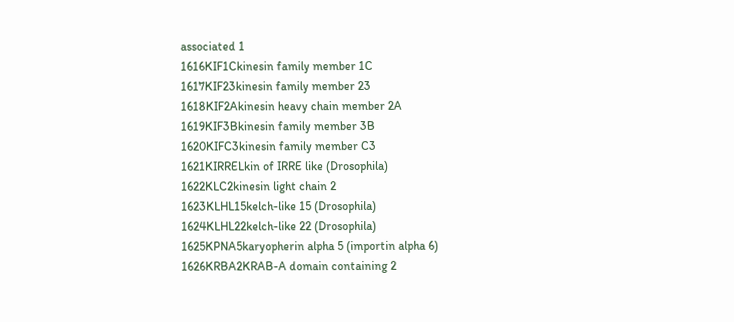associated 1
1616KIF1Ckinesin family member 1C
1617KIF23kinesin family member 23
1618KIF2Akinesin heavy chain member 2A
1619KIF3Bkinesin family member 3B
1620KIFC3kinesin family member C3
1621KIRRELkin of IRRE like (Drosophila)
1622KLC2kinesin light chain 2
1623KLHL15kelch-like 15 (Drosophila)
1624KLHL22kelch-like 22 (Drosophila)
1625KPNA5karyopherin alpha 5 (importin alpha 6)
1626KRBA2KRAB-A domain containing 2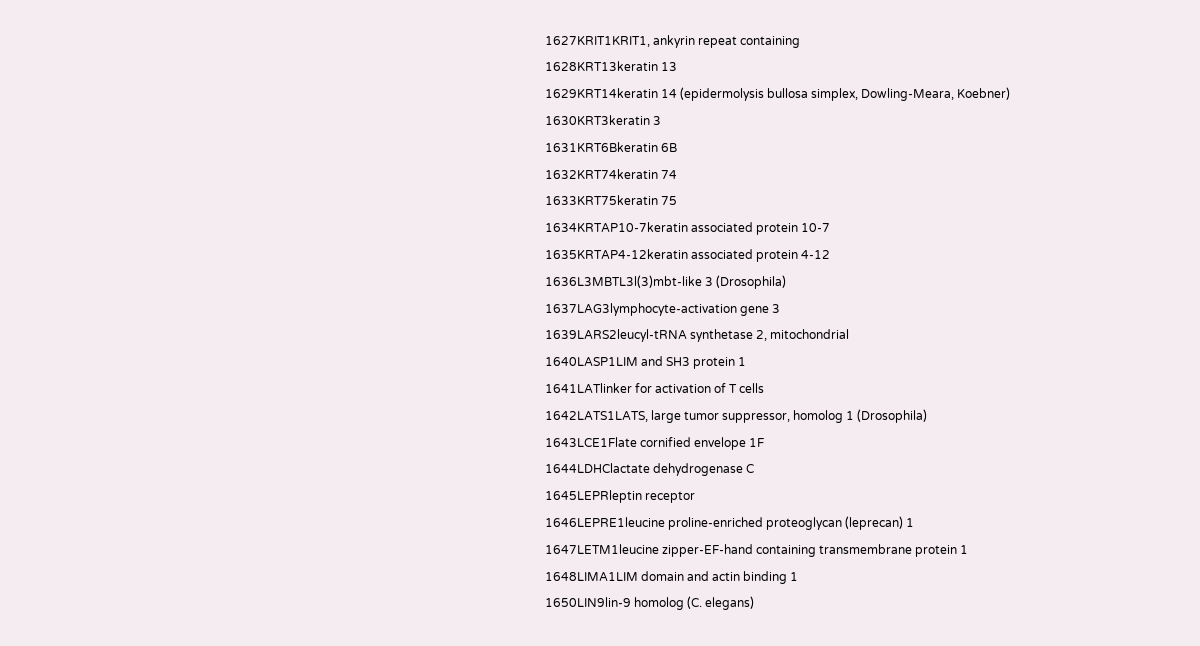1627KRIT1KRIT1, ankyrin repeat containing
1628KRT13keratin 13
1629KRT14keratin 14 (epidermolysis bullosa simplex, Dowling-Meara, Koebner)
1630KRT3keratin 3
1631KRT6Bkeratin 6B
1632KRT74keratin 74
1633KRT75keratin 75
1634KRTAP10-7keratin associated protein 10-7
1635KRTAP4-12keratin associated protein 4-12
1636L3MBTL3l(3)mbt-like 3 (Drosophila)
1637LAG3lymphocyte-activation gene 3
1639LARS2leucyl-tRNA synthetase 2, mitochondrial
1640LASP1LIM and SH3 protein 1
1641LATlinker for activation of T cells
1642LATS1LATS, large tumor suppressor, homolog 1 (Drosophila)
1643LCE1Flate cornified envelope 1F
1644LDHClactate dehydrogenase C
1645LEPRleptin receptor
1646LEPRE1leucine proline-enriched proteoglycan (leprecan) 1
1647LETM1leucine zipper-EF-hand containing transmembrane protein 1
1648LIMA1LIM domain and actin binding 1
1650LIN9lin-9 homolog (C. elegans)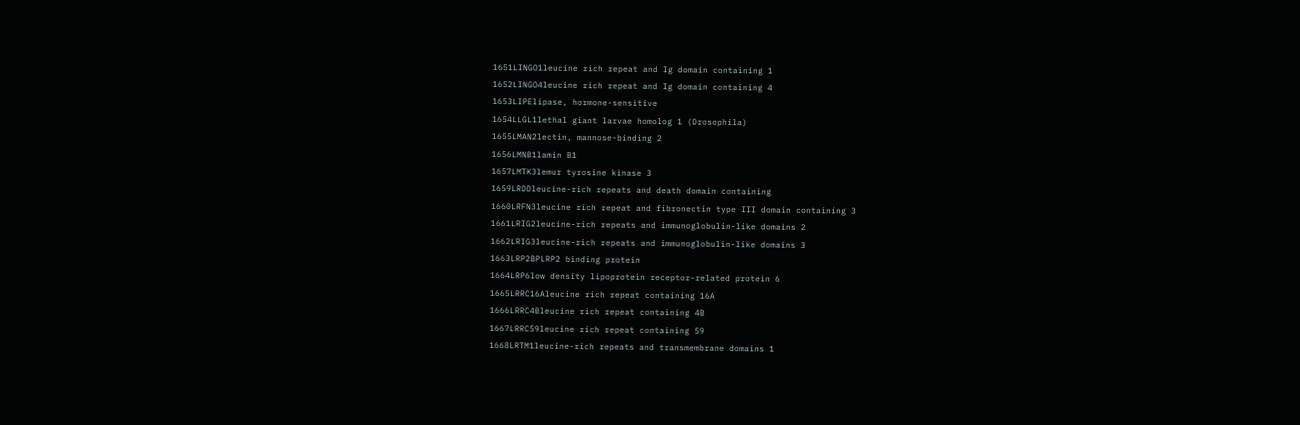1651LINGO1leucine rich repeat and Ig domain containing 1
1652LINGO4leucine rich repeat and Ig domain containing 4
1653LIPElipase, hormone-sensitive
1654LLGL1lethal giant larvae homolog 1 (Drosophila)
1655LMAN2lectin, mannose-binding 2
1656LMNB1lamin B1
1657LMTK3lemur tyrosine kinase 3
1659LRDDleucine-rich repeats and death domain containing
1660LRFN3leucine rich repeat and fibronectin type III domain containing 3
1661LRIG2leucine-rich repeats and immunoglobulin-like domains 2
1662LRIG3leucine-rich repeats and immunoglobulin-like domains 3
1663LRP2BPLRP2 binding protein
1664LRP6low density lipoprotein receptor-related protein 6
1665LRRC16Aleucine rich repeat containing 16A
1666LRRC4Bleucine rich repeat containing 4B
1667LRRC59leucine rich repeat containing 59
1668LRTM1leucine-rich repeats and transmembrane domains 1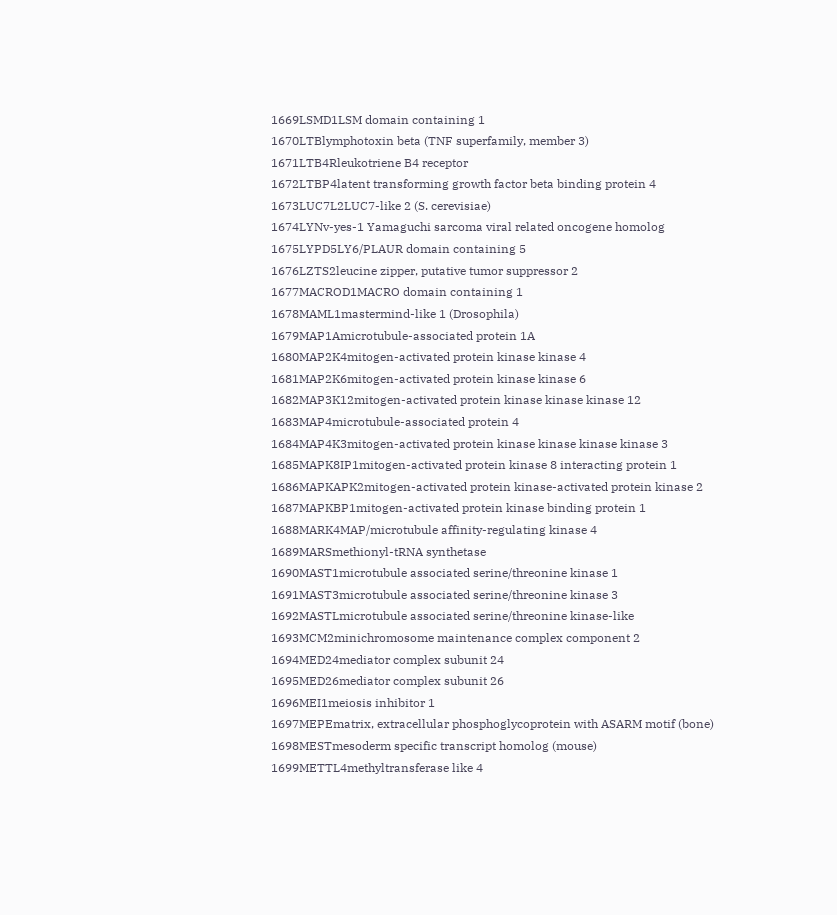1669LSMD1LSM domain containing 1
1670LTBlymphotoxin beta (TNF superfamily, member 3)
1671LTB4Rleukotriene B4 receptor
1672LTBP4latent transforming growth factor beta binding protein 4
1673LUC7L2LUC7-like 2 (S. cerevisiae)
1674LYNv-yes-1 Yamaguchi sarcoma viral related oncogene homolog
1675LYPD5LY6/PLAUR domain containing 5
1676LZTS2leucine zipper, putative tumor suppressor 2
1677MACROD1MACRO domain containing 1
1678MAML1mastermind-like 1 (Drosophila)
1679MAP1Amicrotubule-associated protein 1A
1680MAP2K4mitogen-activated protein kinase kinase 4
1681MAP2K6mitogen-activated protein kinase kinase 6
1682MAP3K12mitogen-activated protein kinase kinase kinase 12
1683MAP4microtubule-associated protein 4
1684MAP4K3mitogen-activated protein kinase kinase kinase kinase 3
1685MAPK8IP1mitogen-activated protein kinase 8 interacting protein 1
1686MAPKAPK2mitogen-activated protein kinase-activated protein kinase 2
1687MAPKBP1mitogen-activated protein kinase binding protein 1
1688MARK4MAP/microtubule affinity-regulating kinase 4
1689MARSmethionyl-tRNA synthetase
1690MAST1microtubule associated serine/threonine kinase 1
1691MAST3microtubule associated serine/threonine kinase 3
1692MASTLmicrotubule associated serine/threonine kinase-like
1693MCM2minichromosome maintenance complex component 2
1694MED24mediator complex subunit 24
1695MED26mediator complex subunit 26
1696MEI1meiosis inhibitor 1
1697MEPEmatrix, extracellular phosphoglycoprotein with ASARM motif (bone)
1698MESTmesoderm specific transcript homolog (mouse)
1699METTL4methyltransferase like 4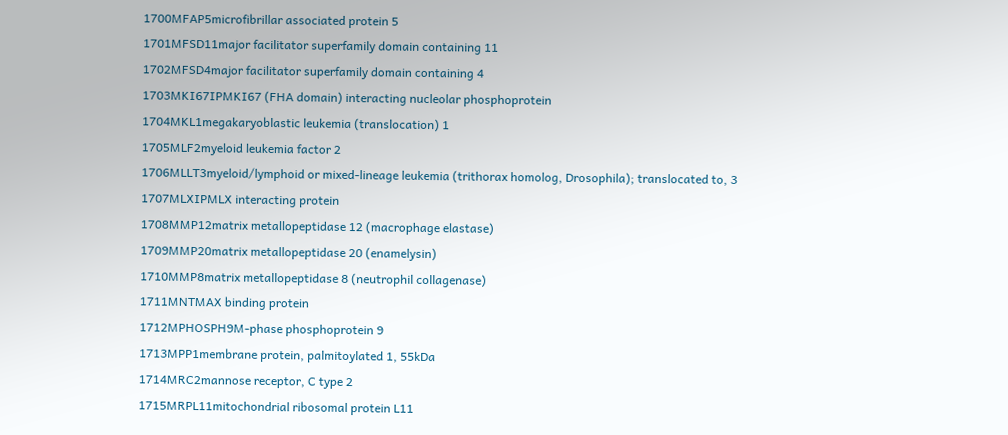1700MFAP5microfibrillar associated protein 5
1701MFSD11major facilitator superfamily domain containing 11
1702MFSD4major facilitator superfamily domain containing 4
1703MKI67IPMKI67 (FHA domain) interacting nucleolar phosphoprotein
1704MKL1megakaryoblastic leukemia (translocation) 1
1705MLF2myeloid leukemia factor 2
1706MLLT3myeloid/lymphoid or mixed-lineage leukemia (trithorax homolog, Drosophila); translocated to, 3
1707MLXIPMLX interacting protein
1708MMP12matrix metallopeptidase 12 (macrophage elastase)
1709MMP20matrix metallopeptidase 20 (enamelysin)
1710MMP8matrix metallopeptidase 8 (neutrophil collagenase)
1711MNTMAX binding protein
1712MPHOSPH9M-phase phosphoprotein 9
1713MPP1membrane protein, palmitoylated 1, 55kDa
1714MRC2mannose receptor, C type 2
1715MRPL11mitochondrial ribosomal protein L11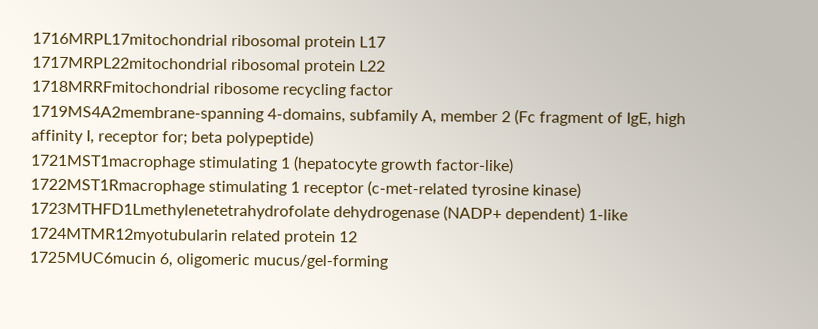1716MRPL17mitochondrial ribosomal protein L17
1717MRPL22mitochondrial ribosomal protein L22
1718MRRFmitochondrial ribosome recycling factor
1719MS4A2membrane-spanning 4-domains, subfamily A, member 2 (Fc fragment of IgE, high affinity I, receptor for; beta polypeptide)
1721MST1macrophage stimulating 1 (hepatocyte growth factor-like)
1722MST1Rmacrophage stimulating 1 receptor (c-met-related tyrosine kinase)
1723MTHFD1Lmethylenetetrahydrofolate dehydrogenase (NADP+ dependent) 1-like
1724MTMR12myotubularin related protein 12
1725MUC6mucin 6, oligomeric mucus/gel-forming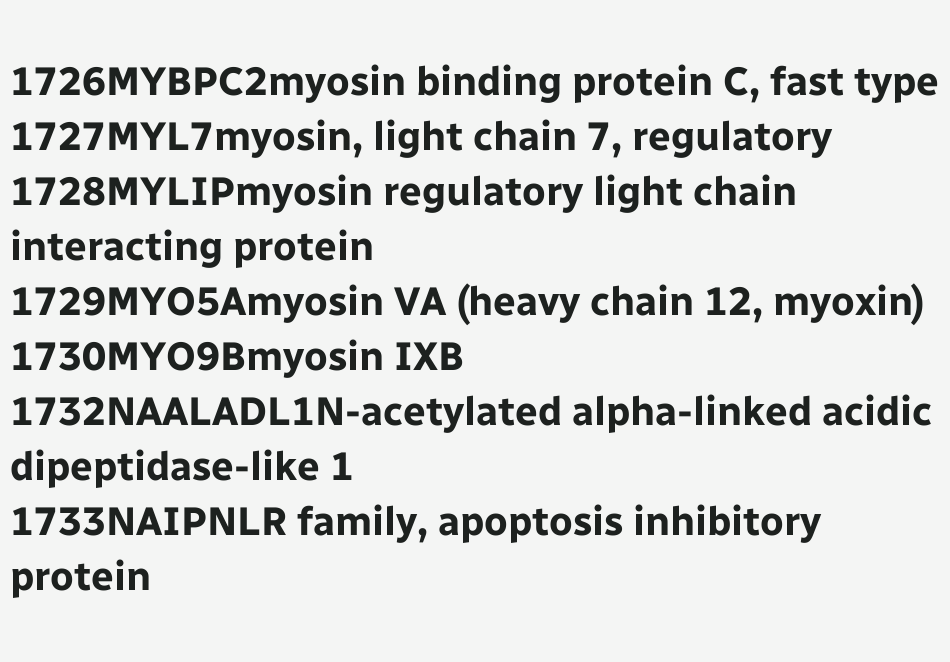1726MYBPC2myosin binding protein C, fast type
1727MYL7myosin, light chain 7, regulatory
1728MYLIPmyosin regulatory light chain interacting protein
1729MYO5Amyosin VA (heavy chain 12, myoxin)
1730MYO9Bmyosin IXB
1732NAALADL1N-acetylated alpha-linked acidic dipeptidase-like 1
1733NAIPNLR family, apoptosis inhibitory protein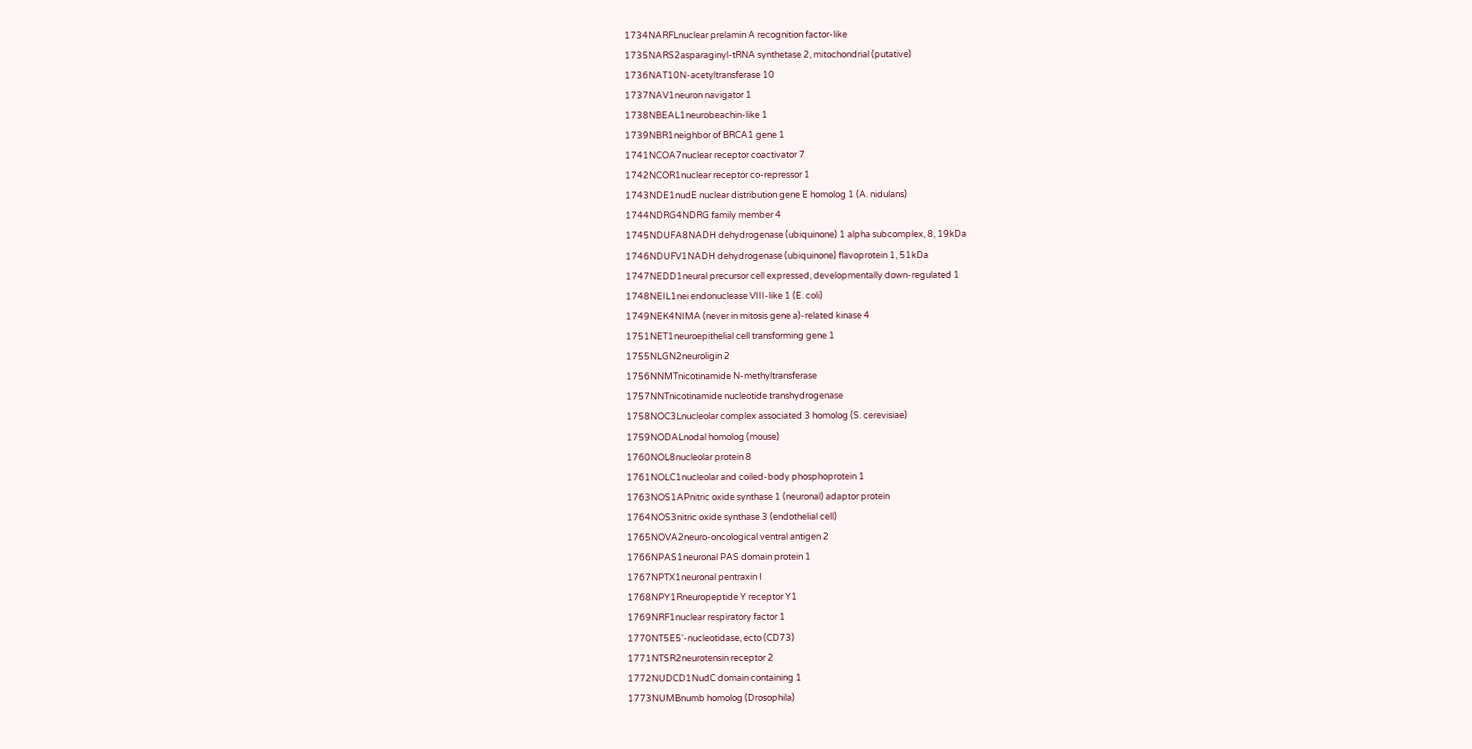1734NARFLnuclear prelamin A recognition factor-like
1735NARS2asparaginyl-tRNA synthetase 2, mitochondrial (putative)
1736NAT10N-acetyltransferase 10
1737NAV1neuron navigator 1
1738NBEAL1neurobeachin-like 1
1739NBR1neighbor of BRCA1 gene 1
1741NCOA7nuclear receptor coactivator 7
1742NCOR1nuclear receptor co-repressor 1
1743NDE1nudE nuclear distribution gene E homolog 1 (A. nidulans)
1744NDRG4NDRG family member 4
1745NDUFA8NADH dehydrogenase (ubiquinone) 1 alpha subcomplex, 8, 19kDa
1746NDUFV1NADH dehydrogenase (ubiquinone) flavoprotein 1, 51kDa
1747NEDD1neural precursor cell expressed, developmentally down-regulated 1
1748NEIL1nei endonuclease VIII-like 1 (E. coli)
1749NEK4NIMA (never in mitosis gene a)-related kinase 4
1751NET1neuroepithelial cell transforming gene 1
1755NLGN2neuroligin 2
1756NNMTnicotinamide N-methyltransferase
1757NNTnicotinamide nucleotide transhydrogenase
1758NOC3Lnucleolar complex associated 3 homolog (S. cerevisiae)
1759NODALnodal homolog (mouse)
1760NOL8nucleolar protein 8
1761NOLC1nucleolar and coiled-body phosphoprotein 1
1763NOS1APnitric oxide synthase 1 (neuronal) adaptor protein
1764NOS3nitric oxide synthase 3 (endothelial cell)
1765NOVA2neuro-oncological ventral antigen 2
1766NPAS1neuronal PAS domain protein 1
1767NPTX1neuronal pentraxin I
1768NPY1Rneuropeptide Y receptor Y1
1769NRF1nuclear respiratory factor 1
1770NT5E5'-nucleotidase, ecto (CD73)
1771NTSR2neurotensin receptor 2
1772NUDCD1NudC domain containing 1
1773NUMBnumb homolog (Drosophila)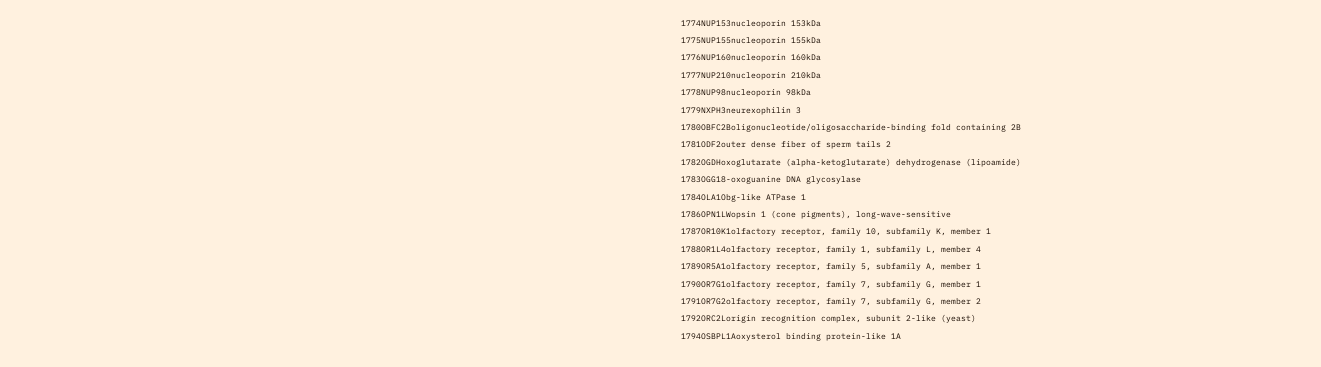1774NUP153nucleoporin 153kDa
1775NUP155nucleoporin 155kDa
1776NUP160nucleoporin 160kDa
1777NUP210nucleoporin 210kDa
1778NUP98nucleoporin 98kDa
1779NXPH3neurexophilin 3
1780OBFC2Boligonucleotide/oligosaccharide-binding fold containing 2B
1781ODF2outer dense fiber of sperm tails 2
1782OGDHoxoglutarate (alpha-ketoglutarate) dehydrogenase (lipoamide)
1783OGG18-oxoguanine DNA glycosylase
1784OLA1Obg-like ATPase 1
1786OPN1LWopsin 1 (cone pigments), long-wave-sensitive
1787OR10K1olfactory receptor, family 10, subfamily K, member 1
1788OR1L4olfactory receptor, family 1, subfamily L, member 4
1789OR5A1olfactory receptor, family 5, subfamily A, member 1
1790OR7G1olfactory receptor, family 7, subfamily G, member 1
1791OR7G2olfactory receptor, family 7, subfamily G, member 2
1792ORC2Lorigin recognition complex, subunit 2-like (yeast)
1794OSBPL1Aoxysterol binding protein-like 1A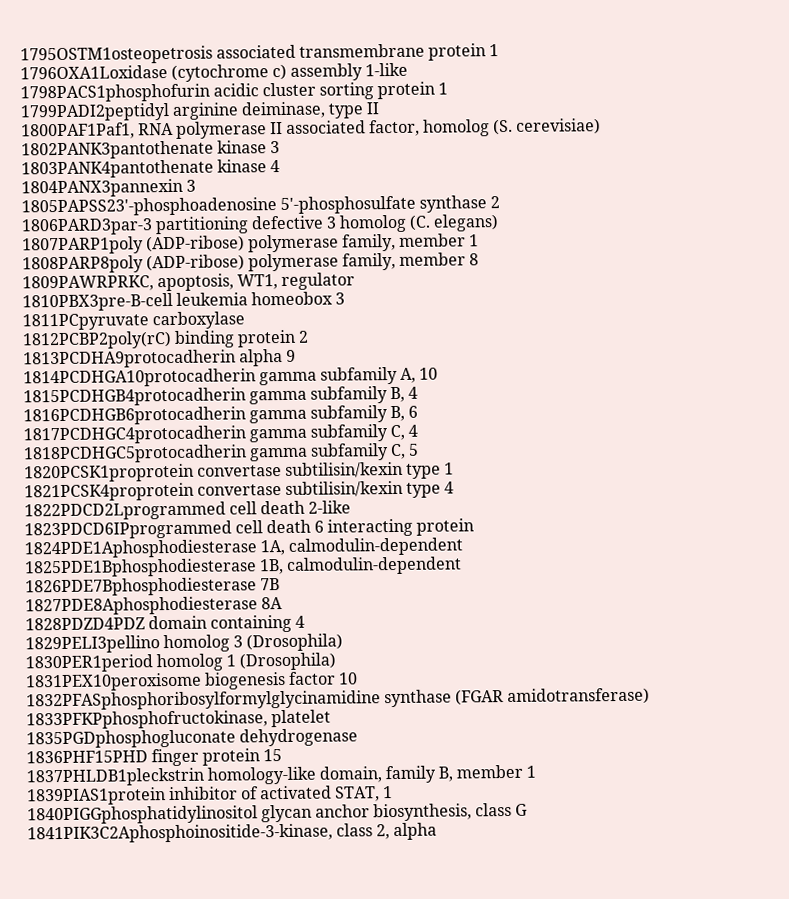1795OSTM1osteopetrosis associated transmembrane protein 1
1796OXA1Loxidase (cytochrome c) assembly 1-like
1798PACS1phosphofurin acidic cluster sorting protein 1
1799PADI2peptidyl arginine deiminase, type II
1800PAF1Paf1, RNA polymerase II associated factor, homolog (S. cerevisiae)
1802PANK3pantothenate kinase 3
1803PANK4pantothenate kinase 4
1804PANX3pannexin 3
1805PAPSS23'-phosphoadenosine 5'-phosphosulfate synthase 2
1806PARD3par-3 partitioning defective 3 homolog (C. elegans)
1807PARP1poly (ADP-ribose) polymerase family, member 1
1808PARP8poly (ADP-ribose) polymerase family, member 8
1809PAWRPRKC, apoptosis, WT1, regulator
1810PBX3pre-B-cell leukemia homeobox 3
1811PCpyruvate carboxylase
1812PCBP2poly(rC) binding protein 2
1813PCDHA9protocadherin alpha 9
1814PCDHGA10protocadherin gamma subfamily A, 10
1815PCDHGB4protocadherin gamma subfamily B, 4
1816PCDHGB6protocadherin gamma subfamily B, 6
1817PCDHGC4protocadherin gamma subfamily C, 4
1818PCDHGC5protocadherin gamma subfamily C, 5
1820PCSK1proprotein convertase subtilisin/kexin type 1
1821PCSK4proprotein convertase subtilisin/kexin type 4
1822PDCD2Lprogrammed cell death 2-like
1823PDCD6IPprogrammed cell death 6 interacting protein
1824PDE1Aphosphodiesterase 1A, calmodulin-dependent
1825PDE1Bphosphodiesterase 1B, calmodulin-dependent
1826PDE7Bphosphodiesterase 7B
1827PDE8Aphosphodiesterase 8A
1828PDZD4PDZ domain containing 4
1829PELI3pellino homolog 3 (Drosophila)
1830PER1period homolog 1 (Drosophila)
1831PEX10peroxisome biogenesis factor 10
1832PFASphosphoribosylformylglycinamidine synthase (FGAR amidotransferase)
1833PFKPphosphofructokinase, platelet
1835PGDphosphogluconate dehydrogenase
1836PHF15PHD finger protein 15
1837PHLDB1pleckstrin homology-like domain, family B, member 1
1839PIAS1protein inhibitor of activated STAT, 1
1840PIGGphosphatidylinositol glycan anchor biosynthesis, class G
1841PIK3C2Aphosphoinositide-3-kinase, class 2, alpha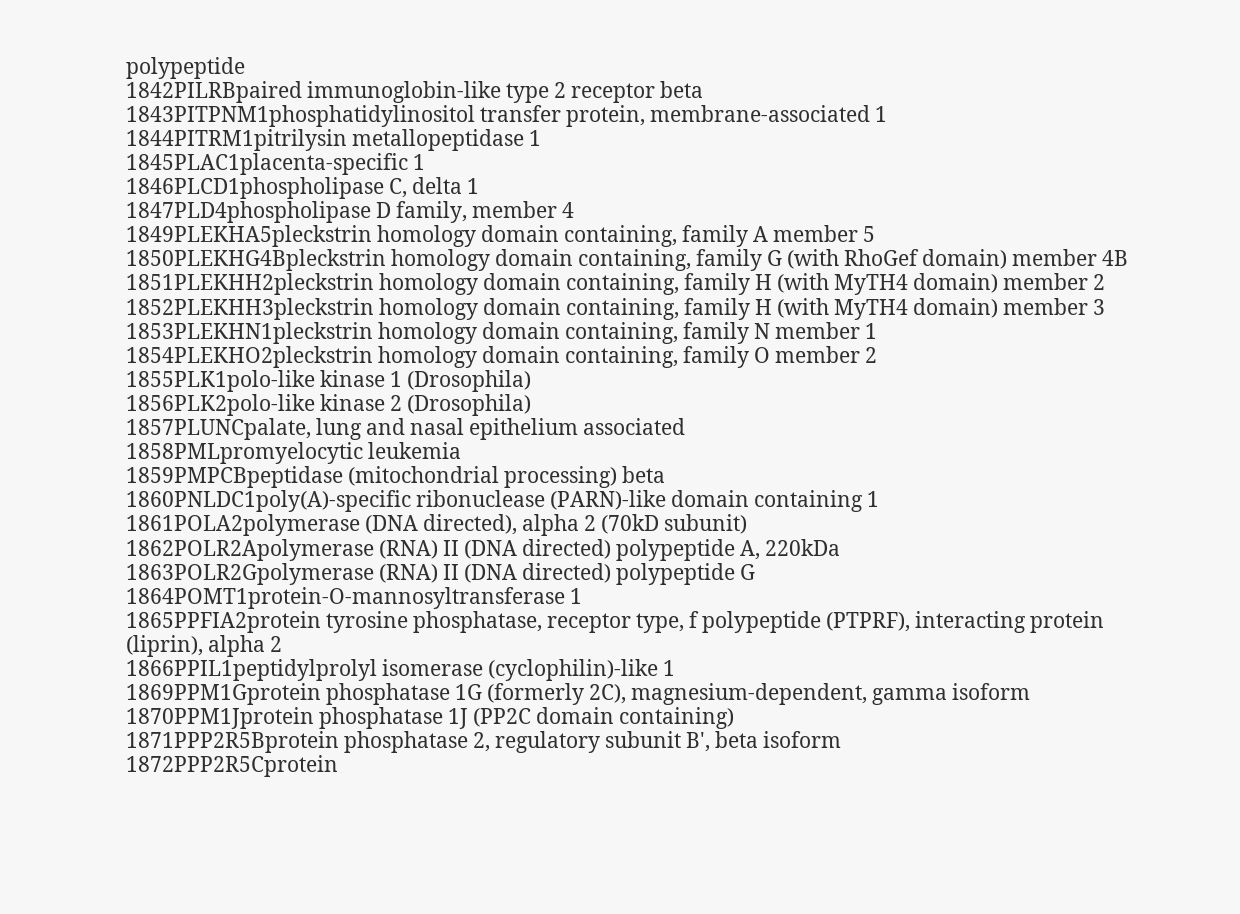polypeptide
1842PILRBpaired immunoglobin-like type 2 receptor beta
1843PITPNM1phosphatidylinositol transfer protein, membrane-associated 1
1844PITRM1pitrilysin metallopeptidase 1
1845PLAC1placenta-specific 1
1846PLCD1phospholipase C, delta 1
1847PLD4phospholipase D family, member 4
1849PLEKHA5pleckstrin homology domain containing, family A member 5
1850PLEKHG4Bpleckstrin homology domain containing, family G (with RhoGef domain) member 4B
1851PLEKHH2pleckstrin homology domain containing, family H (with MyTH4 domain) member 2
1852PLEKHH3pleckstrin homology domain containing, family H (with MyTH4 domain) member 3
1853PLEKHN1pleckstrin homology domain containing, family N member 1
1854PLEKHO2pleckstrin homology domain containing, family O member 2
1855PLK1polo-like kinase 1 (Drosophila)
1856PLK2polo-like kinase 2 (Drosophila)
1857PLUNCpalate, lung and nasal epithelium associated
1858PMLpromyelocytic leukemia
1859PMPCBpeptidase (mitochondrial processing) beta
1860PNLDC1poly(A)-specific ribonuclease (PARN)-like domain containing 1
1861POLA2polymerase (DNA directed), alpha 2 (70kD subunit)
1862POLR2Apolymerase (RNA) II (DNA directed) polypeptide A, 220kDa
1863POLR2Gpolymerase (RNA) II (DNA directed) polypeptide G
1864POMT1protein-O-mannosyltransferase 1
1865PPFIA2protein tyrosine phosphatase, receptor type, f polypeptide (PTPRF), interacting protein (liprin), alpha 2
1866PPIL1peptidylprolyl isomerase (cyclophilin)-like 1
1869PPM1Gprotein phosphatase 1G (formerly 2C), magnesium-dependent, gamma isoform
1870PPM1Jprotein phosphatase 1J (PP2C domain containing)
1871PPP2R5Bprotein phosphatase 2, regulatory subunit B', beta isoform
1872PPP2R5Cprotein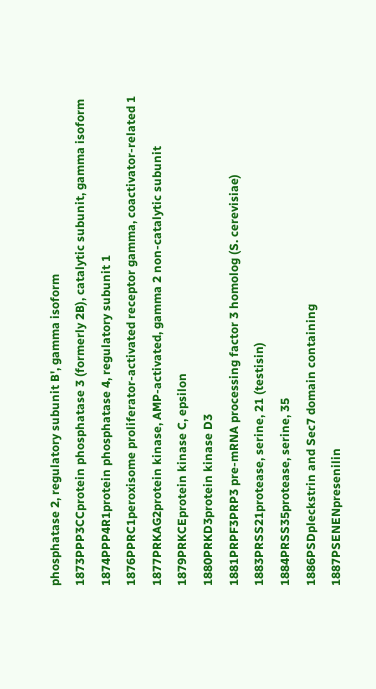phosphatase 2, regulatory subunit B', gamma isoform
1873PPP3CCprotein phosphatase 3 (formerly 2B), catalytic subunit, gamma isoform
1874PPP4R1protein phosphatase 4, regulatory subunit 1
1876PPRC1peroxisome proliferator-activated receptor gamma, coactivator-related 1
1877PRKAG2protein kinase, AMP-activated, gamma 2 non-catalytic subunit
1879PRKCEprotein kinase C, epsilon
1880PRKD3protein kinase D3
1881PRPF3PRP3 pre-mRNA processing factor 3 homolog (S. cerevisiae)
1883PRSS21protease, serine, 21 (testisin)
1884PRSS35protease, serine, 35
1886PSDpleckstrin and Sec7 domain containing
1887PSENENpresenilin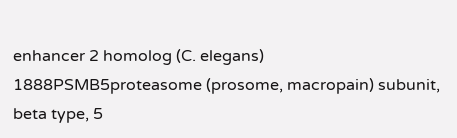enhancer 2 homolog (C. elegans)
1888PSMB5proteasome (prosome, macropain) subunit, beta type, 5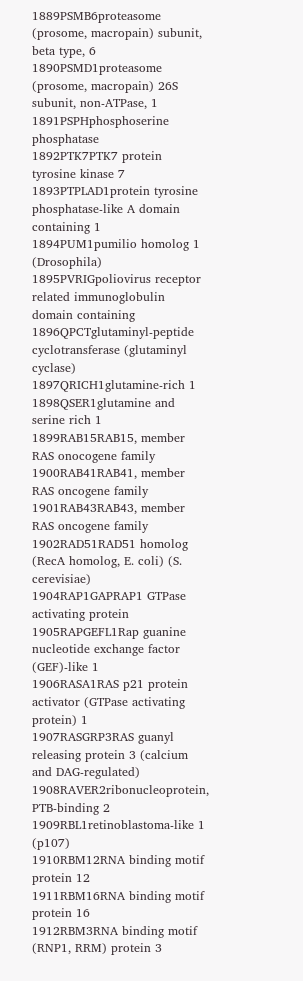1889PSMB6proteasome (prosome, macropain) subunit, beta type, 6
1890PSMD1proteasome (prosome, macropain) 26S subunit, non-ATPase, 1
1891PSPHphosphoserine phosphatase
1892PTK7PTK7 protein tyrosine kinase 7
1893PTPLAD1protein tyrosine phosphatase-like A domain containing 1
1894PUM1pumilio homolog 1 (Drosophila)
1895PVRIGpoliovirus receptor related immunoglobulin domain containing
1896QPCTglutaminyl-peptide cyclotransferase (glutaminyl cyclase)
1897QRICH1glutamine-rich 1
1898QSER1glutamine and serine rich 1
1899RAB15RAB15, member RAS onocogene family
1900RAB41RAB41, member RAS oncogene family
1901RAB43RAB43, member RAS oncogene family
1902RAD51RAD51 homolog (RecA homolog, E. coli) (S. cerevisiae)
1904RAP1GAPRAP1 GTPase activating protein
1905RAPGEFL1Rap guanine nucleotide exchange factor (GEF)-like 1
1906RASA1RAS p21 protein activator (GTPase activating protein) 1
1907RASGRP3RAS guanyl releasing protein 3 (calcium and DAG-regulated)
1908RAVER2ribonucleoprotein, PTB-binding 2
1909RBL1retinoblastoma-like 1 (p107)
1910RBM12RNA binding motif protein 12
1911RBM16RNA binding motif protein 16
1912RBM3RNA binding motif (RNP1, RRM) protein 3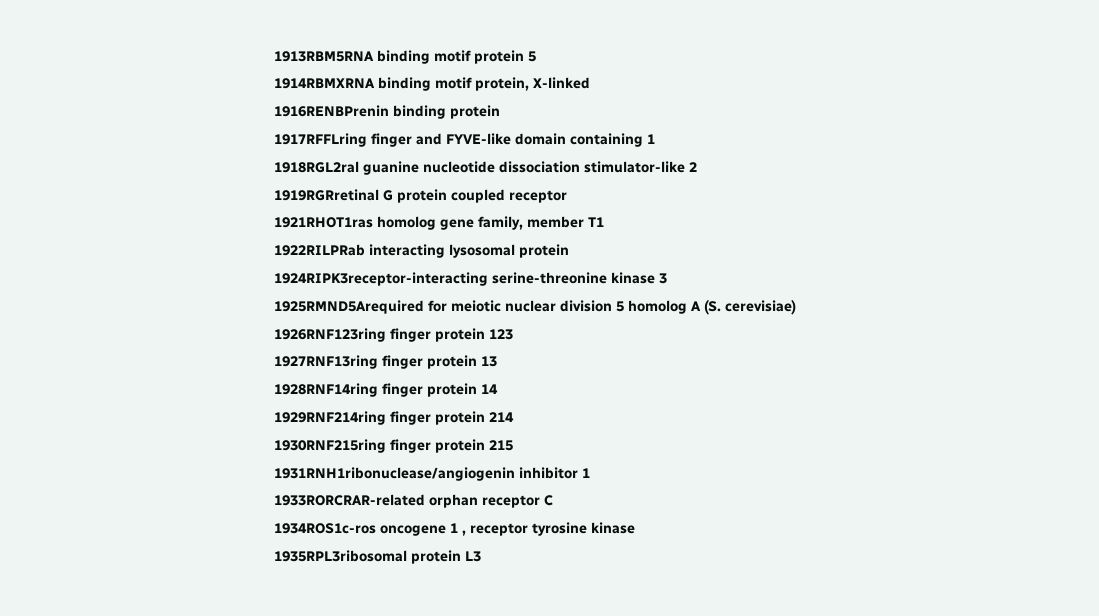1913RBM5RNA binding motif protein 5
1914RBMXRNA binding motif protein, X-linked
1916RENBPrenin binding protein
1917RFFLring finger and FYVE-like domain containing 1
1918RGL2ral guanine nucleotide dissociation stimulator-like 2
1919RGRretinal G protein coupled receptor
1921RHOT1ras homolog gene family, member T1
1922RILPRab interacting lysosomal protein
1924RIPK3receptor-interacting serine-threonine kinase 3
1925RMND5Arequired for meiotic nuclear division 5 homolog A (S. cerevisiae)
1926RNF123ring finger protein 123
1927RNF13ring finger protein 13
1928RNF14ring finger protein 14
1929RNF214ring finger protein 214
1930RNF215ring finger protein 215
1931RNH1ribonuclease/angiogenin inhibitor 1
1933RORCRAR-related orphan receptor C
1934ROS1c-ros oncogene 1 , receptor tyrosine kinase
1935RPL3ribosomal protein L3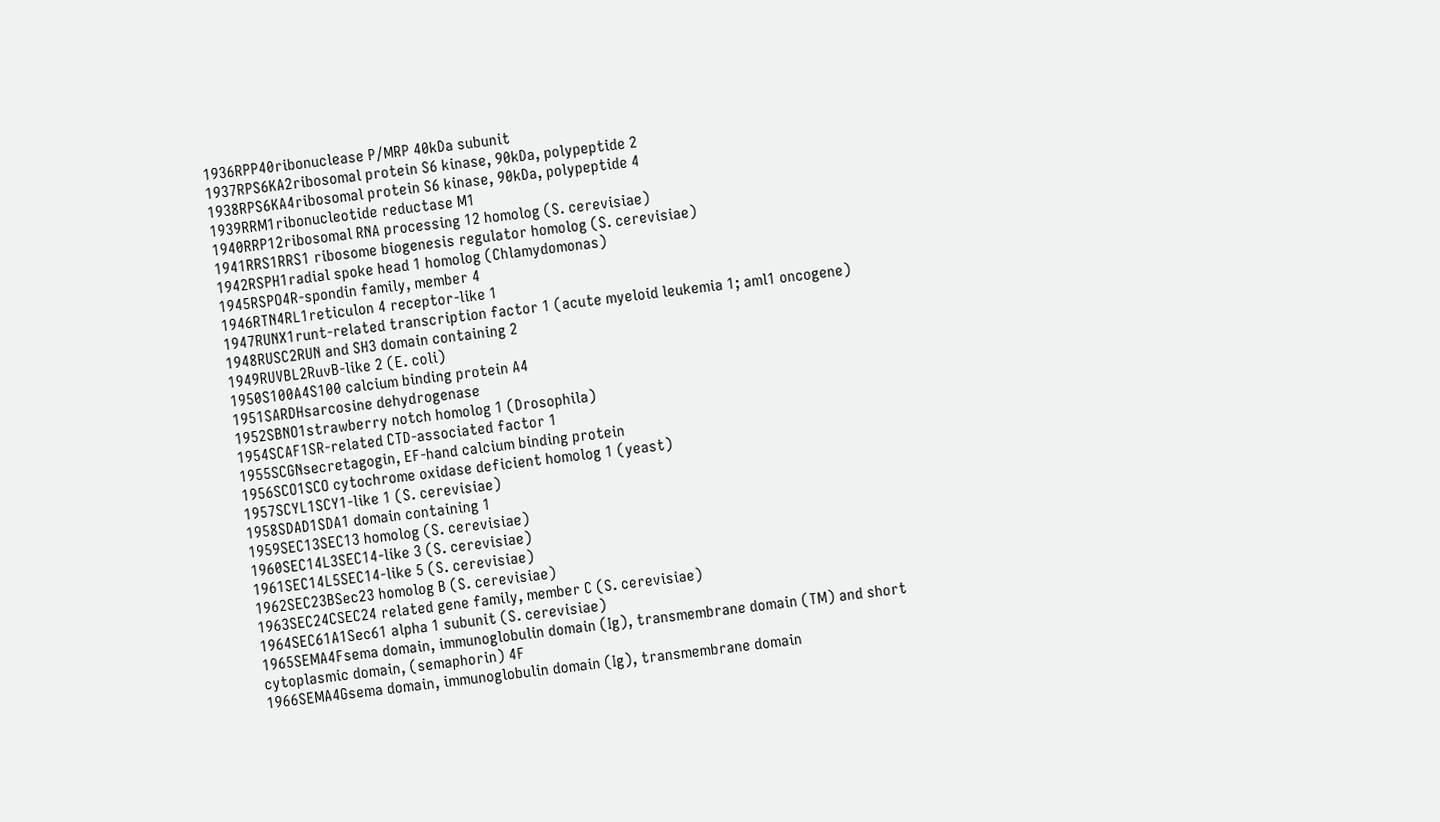1936RPP40ribonuclease P/MRP 40kDa subunit
1937RPS6KA2ribosomal protein S6 kinase, 90kDa, polypeptide 2
1938RPS6KA4ribosomal protein S6 kinase, 90kDa, polypeptide 4
1939RRM1ribonucleotide reductase M1
1940RRP12ribosomal RNA processing 12 homolog (S. cerevisiae)
1941RRS1RRS1 ribosome biogenesis regulator homolog (S. cerevisiae)
1942RSPH1radial spoke head 1 homolog (Chlamydomonas)
1945RSPO4R-spondin family, member 4
1946RTN4RL1reticulon 4 receptor-like 1
1947RUNX1runt-related transcription factor 1 (acute myeloid leukemia 1; aml1 oncogene)
1948RUSC2RUN and SH3 domain containing 2
1949RUVBL2RuvB-like 2 (E. coli)
1950S100A4S100 calcium binding protein A4
1951SARDHsarcosine dehydrogenase
1952SBNO1strawberry notch homolog 1 (Drosophila)
1954SCAF1SR-related CTD-associated factor 1
1955SCGNsecretagogin, EF-hand calcium binding protein
1956SCO1SCO cytochrome oxidase deficient homolog 1 (yeast)
1957SCYL1SCY1-like 1 (S. cerevisiae)
1958SDAD1SDA1 domain containing 1
1959SEC13SEC13 homolog (S. cerevisiae)
1960SEC14L3SEC14-like 3 (S. cerevisiae)
1961SEC14L5SEC14-like 5 (S. cerevisiae)
1962SEC23BSec23 homolog B (S. cerevisiae)
1963SEC24CSEC24 related gene family, member C (S. cerevisiae)
1964SEC61A1Sec61 alpha 1 subunit (S. cerevisiae)
1965SEMA4Fsema domain, immunoglobulin domain (Ig), transmembrane domain (TM) and short cytoplasmic domain, (semaphorin) 4F
1966SEMA4Gsema domain, immunoglobulin domain (Ig), transmembrane domain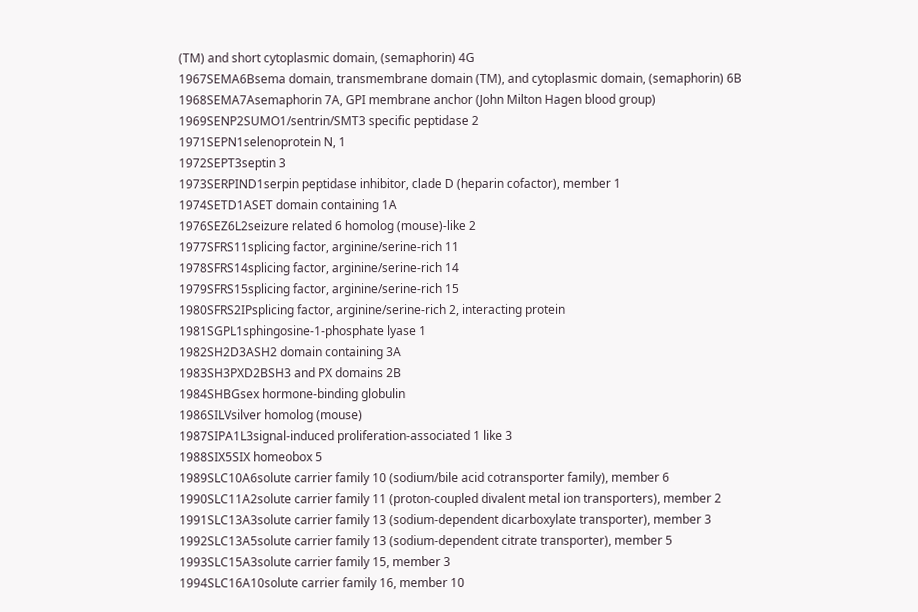(TM) and short cytoplasmic domain, (semaphorin) 4G
1967SEMA6Bsema domain, transmembrane domain (TM), and cytoplasmic domain, (semaphorin) 6B
1968SEMA7Asemaphorin 7A, GPI membrane anchor (John Milton Hagen blood group)
1969SENP2SUMO1/sentrin/SMT3 specific peptidase 2
1971SEPN1selenoprotein N, 1
1972SEPT3septin 3
1973SERPIND1serpin peptidase inhibitor, clade D (heparin cofactor), member 1
1974SETD1ASET domain containing 1A
1976SEZ6L2seizure related 6 homolog (mouse)-like 2
1977SFRS11splicing factor, arginine/serine-rich 11
1978SFRS14splicing factor, arginine/serine-rich 14
1979SFRS15splicing factor, arginine/serine-rich 15
1980SFRS2IPsplicing factor, arginine/serine-rich 2, interacting protein
1981SGPL1sphingosine-1-phosphate lyase 1
1982SH2D3ASH2 domain containing 3A
1983SH3PXD2BSH3 and PX domains 2B
1984SHBGsex hormone-binding globulin
1986SILVsilver homolog (mouse)
1987SIPA1L3signal-induced proliferation-associated 1 like 3
1988SIX5SIX homeobox 5
1989SLC10A6solute carrier family 10 (sodium/bile acid cotransporter family), member 6
1990SLC11A2solute carrier family 11 (proton-coupled divalent metal ion transporters), member 2
1991SLC13A3solute carrier family 13 (sodium-dependent dicarboxylate transporter), member 3
1992SLC13A5solute carrier family 13 (sodium-dependent citrate transporter), member 5
1993SLC15A3solute carrier family 15, member 3
1994SLC16A10solute carrier family 16, member 10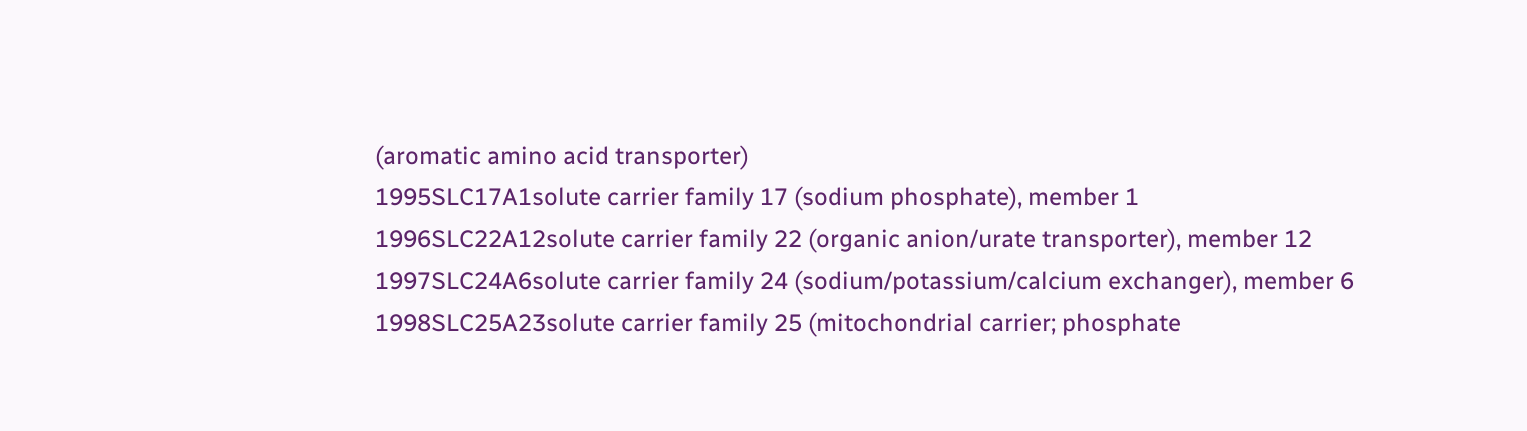(aromatic amino acid transporter)
1995SLC17A1solute carrier family 17 (sodium phosphate), member 1
1996SLC22A12solute carrier family 22 (organic anion/urate transporter), member 12
1997SLC24A6solute carrier family 24 (sodium/potassium/calcium exchanger), member 6
1998SLC25A23solute carrier family 25 (mitochondrial carrier; phosphate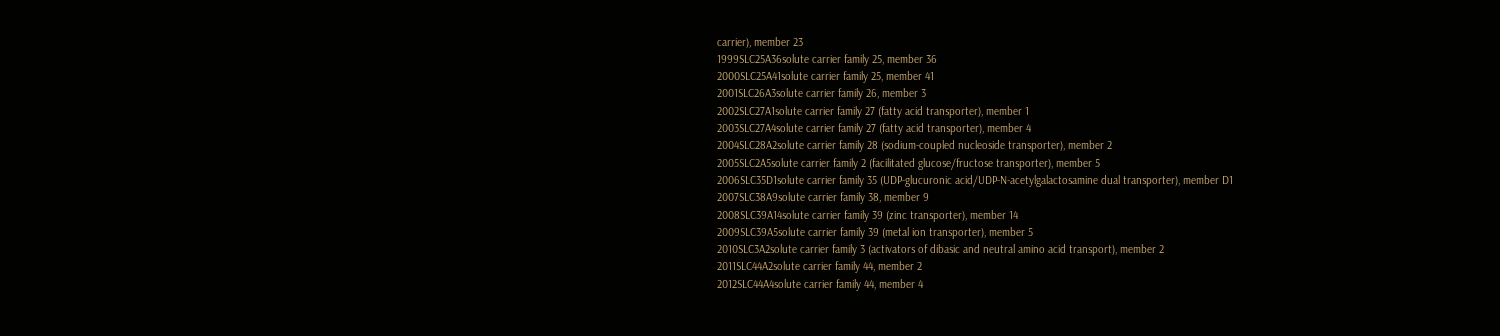carrier), member 23
1999SLC25A36solute carrier family 25, member 36
2000SLC25A41solute carrier family 25, member 41
2001SLC26A3solute carrier family 26, member 3
2002SLC27A1solute carrier family 27 (fatty acid transporter), member 1
2003SLC27A4solute carrier family 27 (fatty acid transporter), member 4
2004SLC28A2solute carrier family 28 (sodium-coupled nucleoside transporter), member 2
2005SLC2A5solute carrier family 2 (facilitated glucose/fructose transporter), member 5
2006SLC35D1solute carrier family 35 (UDP-glucuronic acid/UDP-N-acetylgalactosamine dual transporter), member D1
2007SLC38A9solute carrier family 38, member 9
2008SLC39A14solute carrier family 39 (zinc transporter), member 14
2009SLC39A5solute carrier family 39 (metal ion transporter), member 5
2010SLC3A2solute carrier family 3 (activators of dibasic and neutral amino acid transport), member 2
2011SLC44A2solute carrier family 44, member 2
2012SLC44A4solute carrier family 44, member 4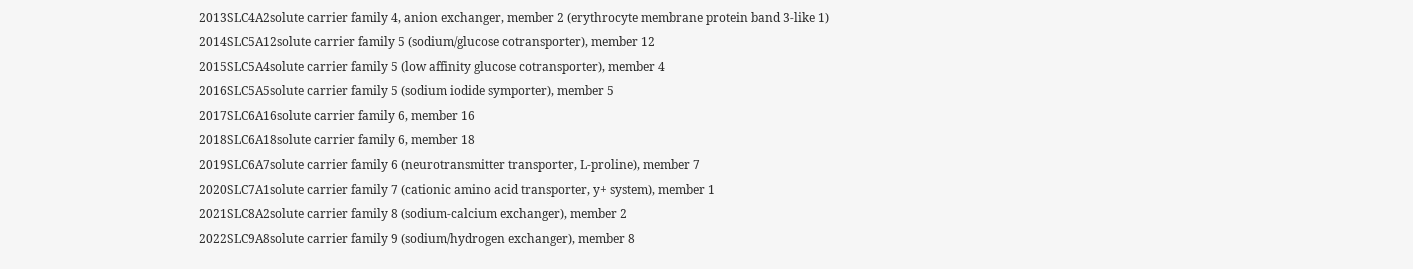2013SLC4A2solute carrier family 4, anion exchanger, member 2 (erythrocyte membrane protein band 3-like 1)
2014SLC5A12solute carrier family 5 (sodium/glucose cotransporter), member 12
2015SLC5A4solute carrier family 5 (low affinity glucose cotransporter), member 4
2016SLC5A5solute carrier family 5 (sodium iodide symporter), member 5
2017SLC6A16solute carrier family 6, member 16
2018SLC6A18solute carrier family 6, member 18
2019SLC6A7solute carrier family 6 (neurotransmitter transporter, L-proline), member 7
2020SLC7A1solute carrier family 7 (cationic amino acid transporter, y+ system), member 1
2021SLC8A2solute carrier family 8 (sodium-calcium exchanger), member 2
2022SLC9A8solute carrier family 9 (sodium/hydrogen exchanger), member 8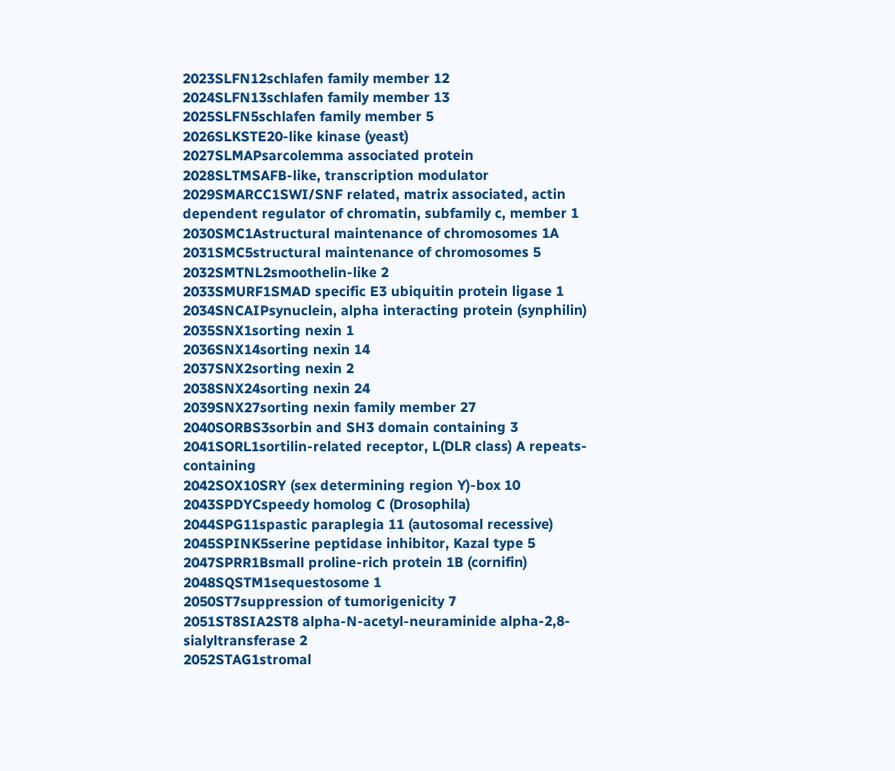2023SLFN12schlafen family member 12
2024SLFN13schlafen family member 13
2025SLFN5schlafen family member 5
2026SLKSTE20-like kinase (yeast)
2027SLMAPsarcolemma associated protein
2028SLTMSAFB-like, transcription modulator
2029SMARCC1SWI/SNF related, matrix associated, actin dependent regulator of chromatin, subfamily c, member 1
2030SMC1Astructural maintenance of chromosomes 1A
2031SMC5structural maintenance of chromosomes 5
2032SMTNL2smoothelin-like 2
2033SMURF1SMAD specific E3 ubiquitin protein ligase 1
2034SNCAIPsynuclein, alpha interacting protein (synphilin)
2035SNX1sorting nexin 1
2036SNX14sorting nexin 14
2037SNX2sorting nexin 2
2038SNX24sorting nexin 24
2039SNX27sorting nexin family member 27
2040SORBS3sorbin and SH3 domain containing 3
2041SORL1sortilin-related receptor, L(DLR class) A repeats-containing
2042SOX10SRY (sex determining region Y)-box 10
2043SPDYCspeedy homolog C (Drosophila)
2044SPG11spastic paraplegia 11 (autosomal recessive)
2045SPINK5serine peptidase inhibitor, Kazal type 5
2047SPRR1Bsmall proline-rich protein 1B (cornifin)
2048SQSTM1sequestosome 1
2050ST7suppression of tumorigenicity 7
2051ST8SIA2ST8 alpha-N-acetyl-neuraminide alpha-2,8-sialyltransferase 2
2052STAG1stromal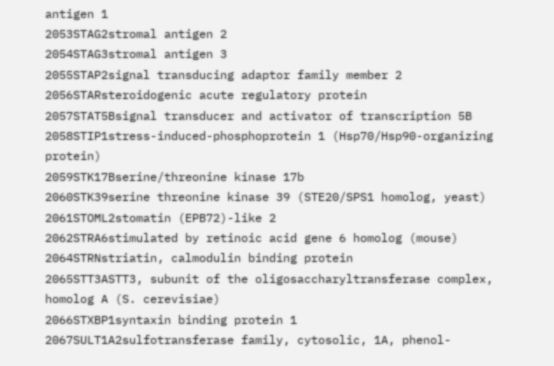antigen 1
2053STAG2stromal antigen 2
2054STAG3stromal antigen 3
2055STAP2signal transducing adaptor family member 2
2056STARsteroidogenic acute regulatory protein
2057STAT5Bsignal transducer and activator of transcription 5B
2058STIP1stress-induced-phosphoprotein 1 (Hsp70/Hsp90-organizing protein)
2059STK17Bserine/threonine kinase 17b
2060STK39serine threonine kinase 39 (STE20/SPS1 homolog, yeast)
2061STOML2stomatin (EPB72)-like 2
2062STRA6stimulated by retinoic acid gene 6 homolog (mouse)
2064STRNstriatin, calmodulin binding protein
2065STT3ASTT3, subunit of the oligosaccharyltransferase complex, homolog A (S. cerevisiae)
2066STXBP1syntaxin binding protein 1
2067SULT1A2sulfotransferase family, cytosolic, 1A, phenol-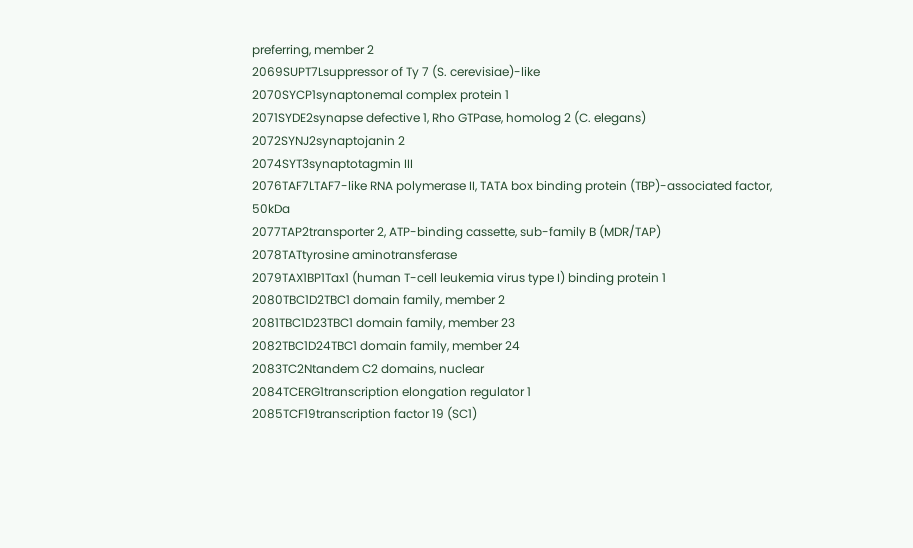preferring, member 2
2069SUPT7Lsuppressor of Ty 7 (S. cerevisiae)-like
2070SYCP1synaptonemal complex protein 1
2071SYDE2synapse defective 1, Rho GTPase, homolog 2 (C. elegans)
2072SYNJ2synaptojanin 2
2074SYT3synaptotagmin III
2076TAF7LTAF7-like RNA polymerase II, TATA box binding protein (TBP)-associated factor, 50kDa
2077TAP2transporter 2, ATP-binding cassette, sub-family B (MDR/TAP)
2078TATtyrosine aminotransferase
2079TAX1BP1Tax1 (human T-cell leukemia virus type I) binding protein 1
2080TBC1D2TBC1 domain family, member 2
2081TBC1D23TBC1 domain family, member 23
2082TBC1D24TBC1 domain family, member 24
2083TC2Ntandem C2 domains, nuclear
2084TCERG1transcription elongation regulator 1
2085TCF19transcription factor 19 (SC1)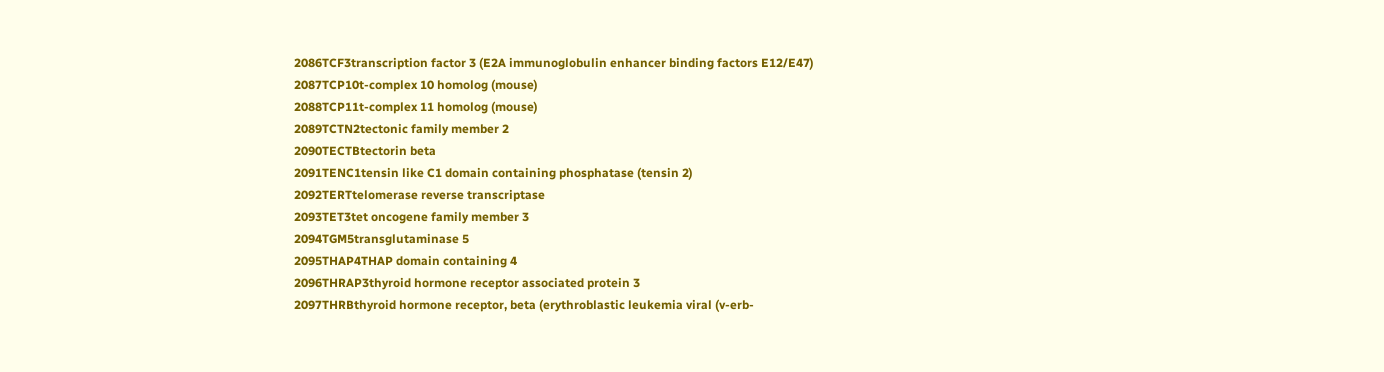2086TCF3transcription factor 3 (E2A immunoglobulin enhancer binding factors E12/E47)
2087TCP10t-complex 10 homolog (mouse)
2088TCP11t-complex 11 homolog (mouse)
2089TCTN2tectonic family member 2
2090TECTBtectorin beta
2091TENC1tensin like C1 domain containing phosphatase (tensin 2)
2092TERTtelomerase reverse transcriptase
2093TET3tet oncogene family member 3
2094TGM5transglutaminase 5
2095THAP4THAP domain containing 4
2096THRAP3thyroid hormone receptor associated protein 3
2097THRBthyroid hormone receptor, beta (erythroblastic leukemia viral (v-erb-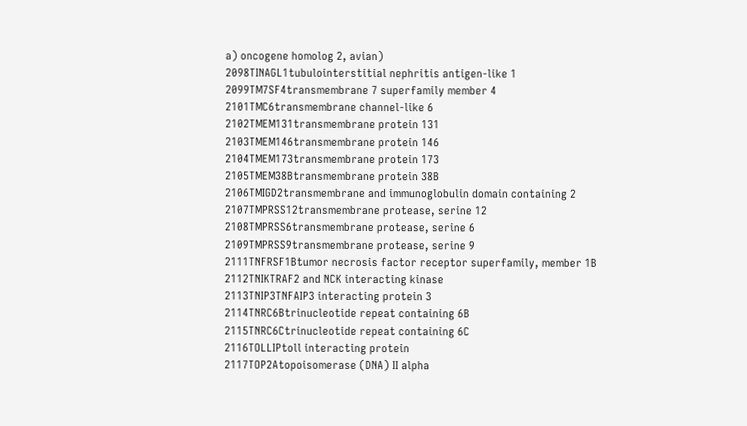a) oncogene homolog 2, avian)
2098TINAGL1tubulointerstitial nephritis antigen-like 1
2099TM7SF4transmembrane 7 superfamily member 4
2101TMC6transmembrane channel-like 6
2102TMEM131transmembrane protein 131
2103TMEM146transmembrane protein 146
2104TMEM173transmembrane protein 173
2105TMEM38Btransmembrane protein 38B
2106TMIGD2transmembrane and immunoglobulin domain containing 2
2107TMPRSS12transmembrane protease, serine 12
2108TMPRSS6transmembrane protease, serine 6
2109TMPRSS9transmembrane protease, serine 9
2111TNFRSF1Btumor necrosis factor receptor superfamily, member 1B
2112TNIKTRAF2 and NCK interacting kinase
2113TNIP3TNFAIP3 interacting protein 3
2114TNRC6Btrinucleotide repeat containing 6B
2115TNRC6Ctrinucleotide repeat containing 6C
2116TOLLIPtoll interacting protein
2117TOP2Atopoisomerase (DNA) II alpha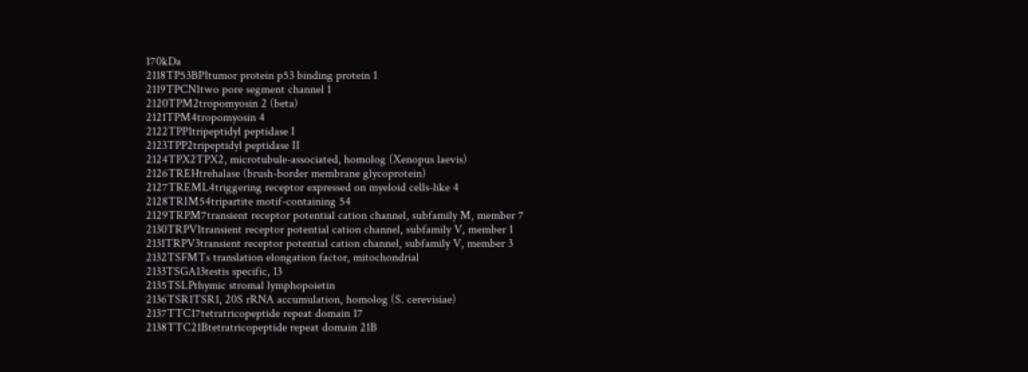170kDa
2118TP53BP1tumor protein p53 binding protein 1
2119TPCN1two pore segment channel 1
2120TPM2tropomyosin 2 (beta)
2121TPM4tropomyosin 4
2122TPP1tripeptidyl peptidase I
2123TPP2tripeptidyl peptidase II
2124TPX2TPX2, microtubule-associated, homolog (Xenopus laevis)
2126TREHtrehalase (brush-border membrane glycoprotein)
2127TREML4triggering receptor expressed on myeloid cells-like 4
2128TRIM54tripartite motif-containing 54
2129TRPM7transient receptor potential cation channel, subfamily M, member 7
2130TRPV1transient receptor potential cation channel, subfamily V, member 1
2131TRPV3transient receptor potential cation channel, subfamily V, member 3
2132TSFMTs translation elongation factor, mitochondrial
2133TSGA13testis specific, 13
2135TSLPthymic stromal lymphopoietin
2136TSR1TSR1, 20S rRNA accumulation, homolog (S. cerevisiae)
2137TTC17tetratricopeptide repeat domain 17
2138TTC21Btetratricopeptide repeat domain 21B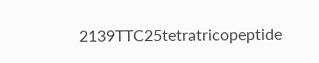2139TTC25tetratricopeptide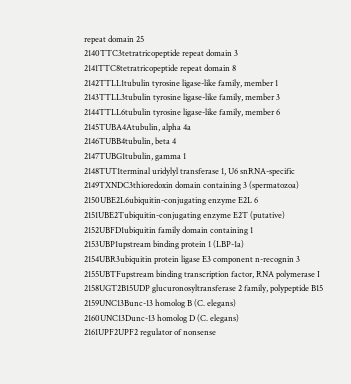repeat domain 25
2140TTC3tetratricopeptide repeat domain 3
2141TTC8tetratricopeptide repeat domain 8
2142TTLL1tubulin tyrosine ligase-like family, member 1
2143TTLL3tubulin tyrosine ligase-like family, member 3
2144TTLL6tubulin tyrosine ligase-like family, member 6
2145TUBA4Atubulin, alpha 4a
2146TUBB4tubulin, beta 4
2147TUBG1tubulin, gamma 1
2148TUT1terminal uridylyl transferase 1, U6 snRNA-specific
2149TXNDC3thioredoxin domain containing 3 (spermatozoa)
2150UBE2L6ubiquitin-conjugating enzyme E2L 6
2151UBE2Tubiquitin-conjugating enzyme E2T (putative)
2152UBFD1ubiquitin family domain containing 1
2153UBP1upstream binding protein 1 (LBP-1a)
2154UBR3ubiquitin protein ligase E3 component n-recognin 3
2155UBTFupstream binding transcription factor, RNA polymerase I
2158UGT2B15UDP glucuronosyltransferase 2 family, polypeptide B15
2159UNC13Bunc-13 homolog B (C. elegans)
2160UNC13Dunc-13 homolog D (C. elegans)
2161UPF2UPF2 regulator of nonsense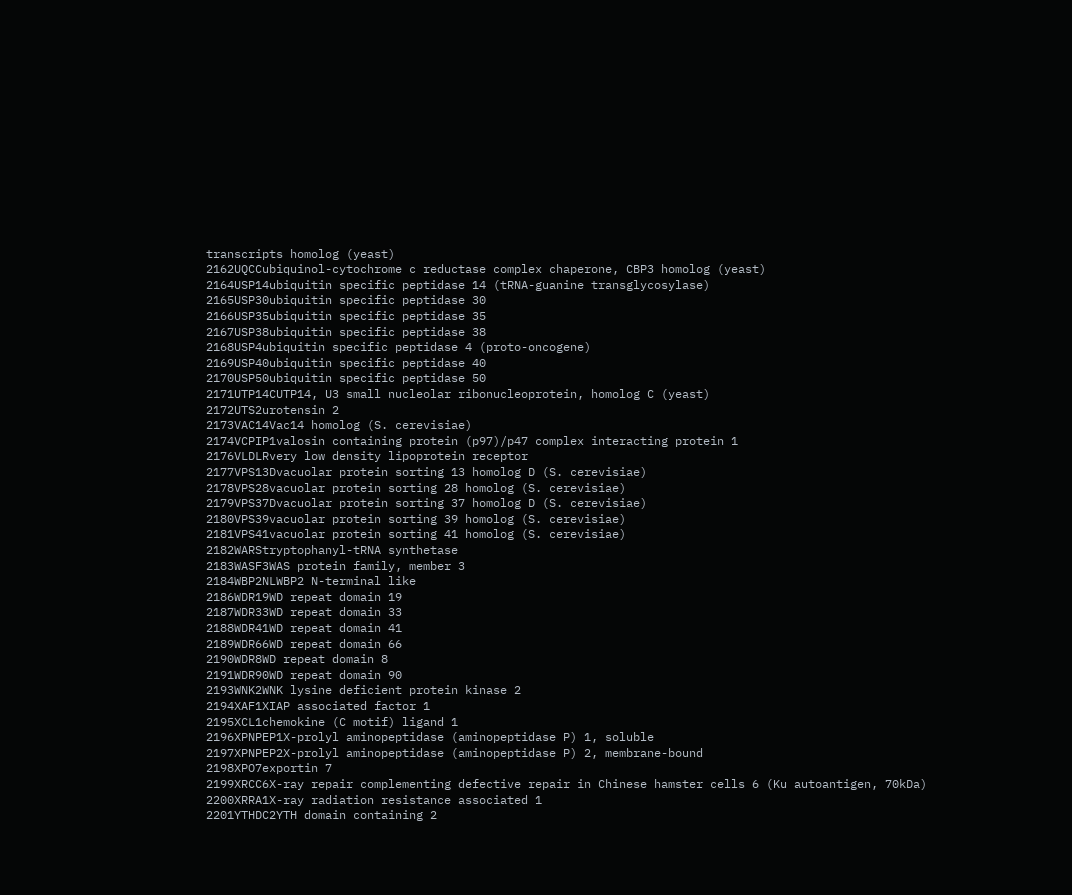transcripts homolog (yeast)
2162UQCCubiquinol-cytochrome c reductase complex chaperone, CBP3 homolog (yeast)
2164USP14ubiquitin specific peptidase 14 (tRNA-guanine transglycosylase)
2165USP30ubiquitin specific peptidase 30
2166USP35ubiquitin specific peptidase 35
2167USP38ubiquitin specific peptidase 38
2168USP4ubiquitin specific peptidase 4 (proto-oncogene)
2169USP40ubiquitin specific peptidase 40
2170USP50ubiquitin specific peptidase 50
2171UTP14CUTP14, U3 small nucleolar ribonucleoprotein, homolog C (yeast)
2172UTS2urotensin 2
2173VAC14Vac14 homolog (S. cerevisiae)
2174VCPIP1valosin containing protein (p97)/p47 complex interacting protein 1
2176VLDLRvery low density lipoprotein receptor
2177VPS13Dvacuolar protein sorting 13 homolog D (S. cerevisiae)
2178VPS28vacuolar protein sorting 28 homolog (S. cerevisiae)
2179VPS37Dvacuolar protein sorting 37 homolog D (S. cerevisiae)
2180VPS39vacuolar protein sorting 39 homolog (S. cerevisiae)
2181VPS41vacuolar protein sorting 41 homolog (S. cerevisiae)
2182WARStryptophanyl-tRNA synthetase
2183WASF3WAS protein family, member 3
2184WBP2NLWBP2 N-terminal like
2186WDR19WD repeat domain 19
2187WDR33WD repeat domain 33
2188WDR41WD repeat domain 41
2189WDR66WD repeat domain 66
2190WDR8WD repeat domain 8
2191WDR90WD repeat domain 90
2193WNK2WNK lysine deficient protein kinase 2
2194XAF1XIAP associated factor 1
2195XCL1chemokine (C motif) ligand 1
2196XPNPEP1X-prolyl aminopeptidase (aminopeptidase P) 1, soluble
2197XPNPEP2X-prolyl aminopeptidase (aminopeptidase P) 2, membrane-bound
2198XPO7exportin 7
2199XRCC6X-ray repair complementing defective repair in Chinese hamster cells 6 (Ku autoantigen, 70kDa)
2200XRRA1X-ray radiation resistance associated 1
2201YTHDC2YTH domain containing 2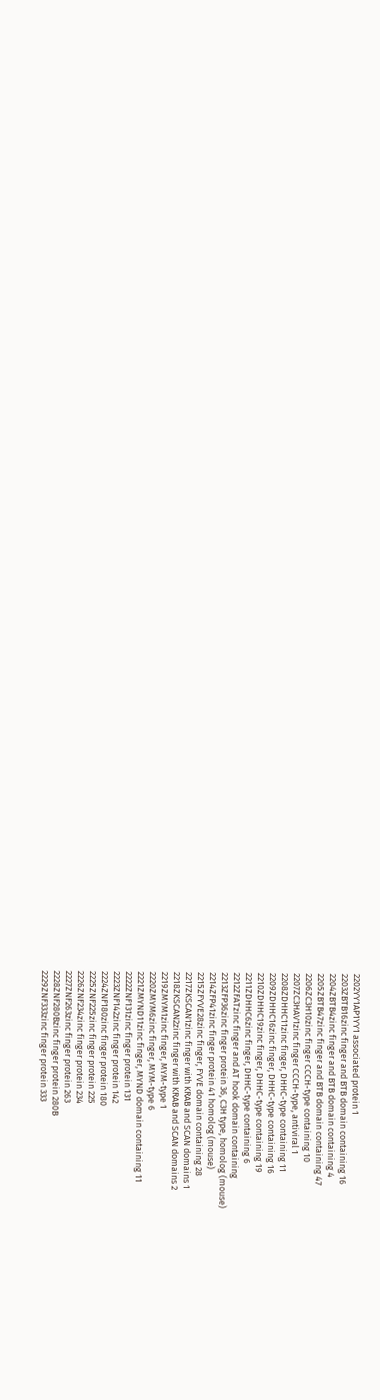2202YY1AP1YY1 associated protein 1
2203ZBTB16zinc finger and BTB domain containing 16
2204ZBTB4zinc finger and BTB domain containing 4
2205ZBTB47zinc finger and BTB domain containing 47
2206ZC3H10zinc finger CCCH-type containing 10
2207ZC3HAV1zinc finger CCCH-type, antiviral 1
2208ZDHHC11zinc finger, DHHC-type containing 11
2209ZDHHC16zinc finger, DHHC-type containing 16
2210ZDHHC19zinc finger, DHHC-type containing 19
2211ZDHHC6zinc finger, DHHC-type containing 6
2212ZFATzinc finger and AT hook domain containing
2213ZFP36zinc finger protein 36, C3H type, homolog (mouse)
2214ZFP41zinc finger protein 41 homolog (mouse)
2215ZFYVE28zinc finger, FYVE domain containing 28
2217ZKSCAN1zinc finger with KRAB and SCAN domains 1
2218ZKSCAN2zinc finger with KRAB and SCAN domains 2
2219ZMYM1zinc finger, MYM-type 1
2220ZMYM6zinc finger, MYM-type 6
2221ZMYND11zinc finger, MYND domain containing 11
2222ZNF131zinc finger protein 131
2223ZNF142zinc finger protein 142
2224ZNF180zinc finger protein 180
2225ZNF225zinc finger protein 225
2226ZNF234zinc finger protein 234
2227ZNF263zinc finger protein 263
2228ZNF280Bzinc finger protein 280B
2229ZNF333zinc finger protein 333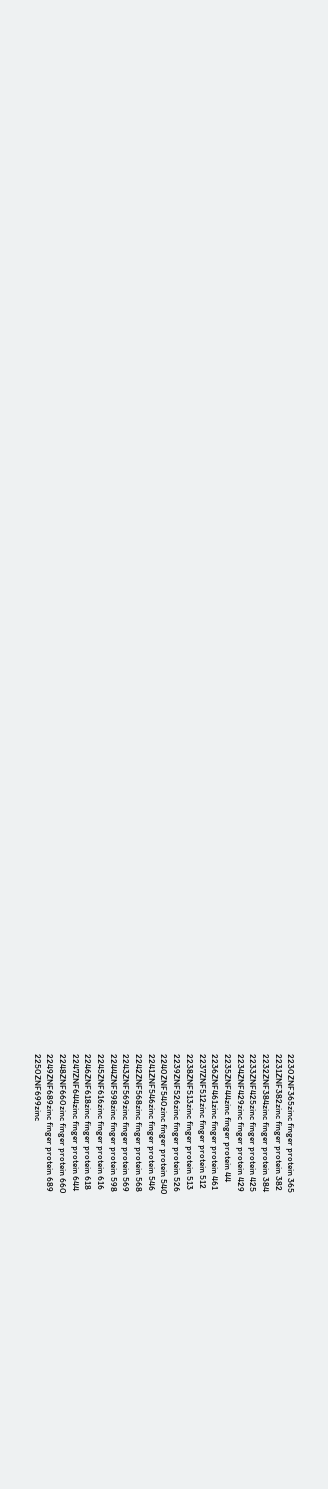2230ZNF365zinc finger protein 365
2231ZNF382zinc finger protein 382
2232ZNF384zinc finger protein 384
2233ZNF425zinc finger protein 425
2234ZNF429zinc finger protein 429
2235ZNF44zinc finger protein 44
2236ZNF461zinc finger protein 461
2237ZNF512zinc finger protein 512
2238ZNF513zinc finger protein 513
2239ZNF526zinc finger protein 526
2240ZNF540zinc finger protein 540
2241ZNF546zinc finger protein 546
2242ZNF568zinc finger protein 568
2243ZNF569zinc finger protein 569
2244ZNF598zinc finger protein 598
2245ZNF616zinc finger protein 616
2246ZNF618zinc finger protein 618
2247ZNF644zinc finger protein 644
2248ZNF660zinc finger protein 660
2249ZNF689zinc finger protein 689
2250ZNF699zinc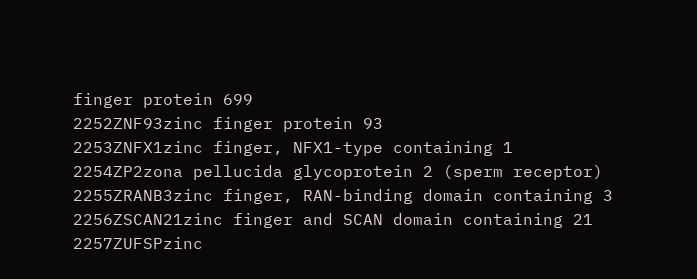finger protein 699
2252ZNF93zinc finger protein 93
2253ZNFX1zinc finger, NFX1-type containing 1
2254ZP2zona pellucida glycoprotein 2 (sperm receptor)
2255ZRANB3zinc finger, RAN-binding domain containing 3
2256ZSCAN21zinc finger and SCAN domain containing 21
2257ZUFSPzinc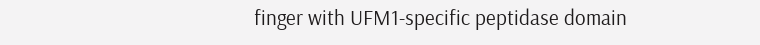finger with UFM1-specific peptidase domain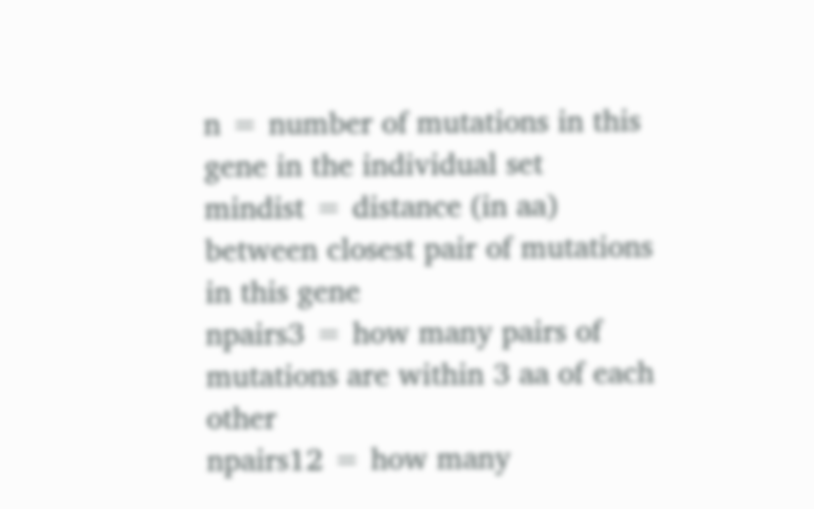n = number of mutations in this gene in the individual set
mindist = distance (in aa) between closest pair of mutations in this gene
npairs3 = how many pairs of mutations are within 3 aa of each other
npairs12 = how many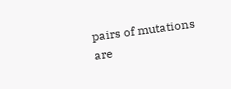pairs of mutations are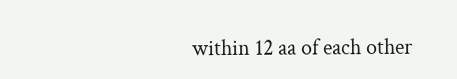within 12 aa of each other